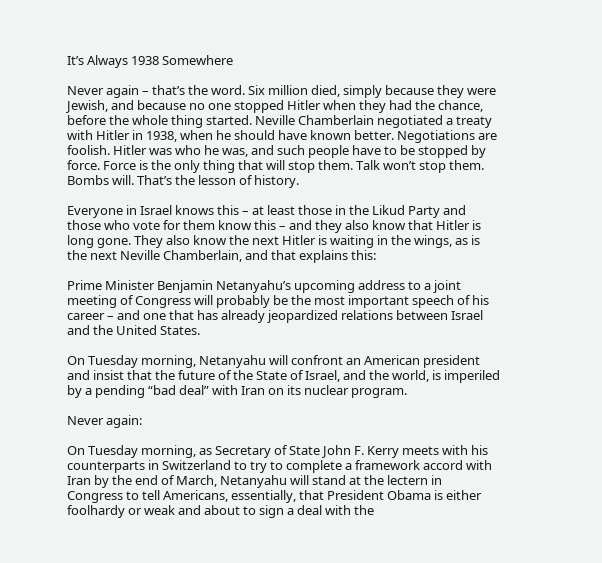It’s Always 1938 Somewhere

Never again – that’s the word. Six million died, simply because they were Jewish, and because no one stopped Hitler when they had the chance, before the whole thing started. Neville Chamberlain negotiated a treaty with Hitler in 1938, when he should have known better. Negotiations are foolish. Hitler was who he was, and such people have to be stopped by force. Force is the only thing that will stop them. Talk won’t stop them. Bombs will. That’s the lesson of history.

Everyone in Israel knows this – at least those in the Likud Party and those who vote for them know this – and they also know that Hitler is long gone. They also know the next Hitler is waiting in the wings, as is the next Neville Chamberlain, and that explains this:

Prime Minister Benjamin Netanyahu’s upcoming address to a joint meeting of Congress will probably be the most important speech of his career – and one that has already jeopardized relations between Israel and the United States.

On Tuesday morning, Netanyahu will confront an American president and insist that the future of the State of Israel, and the world, is imperiled by a pending “bad deal” with Iran on its nuclear program.

Never again:

On Tuesday morning, as Secretary of State John F. Kerry meets with his counterparts in Switzerland to try to complete a framework accord with Iran by the end of March, Netanyahu will stand at the lectern in Congress to tell Americans, essentially, that President Obama is either foolhardy or weak and about to sign a deal with the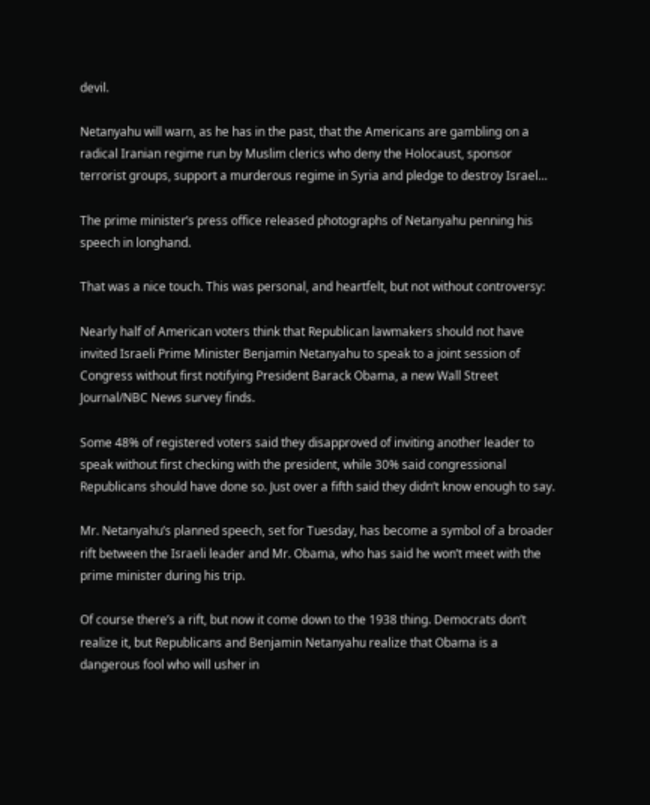devil.

Netanyahu will warn, as he has in the past, that the Americans are gambling on a radical Iranian regime run by Muslim clerics who deny the Holocaust, sponsor terrorist groups, support a murderous regime in Syria and pledge to destroy Israel…

The prime minister’s press office released photographs of Netanyahu penning his speech in longhand.

That was a nice touch. This was personal, and heartfelt, but not without controversy:

Nearly half of American voters think that Republican lawmakers should not have invited Israeli Prime Minister Benjamin Netanyahu to speak to a joint session of Congress without first notifying President Barack Obama, a new Wall Street Journal/NBC News survey finds.

Some 48% of registered voters said they disapproved of inviting another leader to speak without first checking with the president, while 30% said congressional Republicans should have done so. Just over a fifth said they didn’t know enough to say.

Mr. Netanyahu’s planned speech, set for Tuesday, has become a symbol of a broader rift between the Israeli leader and Mr. Obama, who has said he won’t meet with the prime minister during his trip.

Of course there’s a rift, but now it come down to the 1938 thing. Democrats don’t realize it, but Republicans and Benjamin Netanyahu realize that Obama is a dangerous fool who will usher in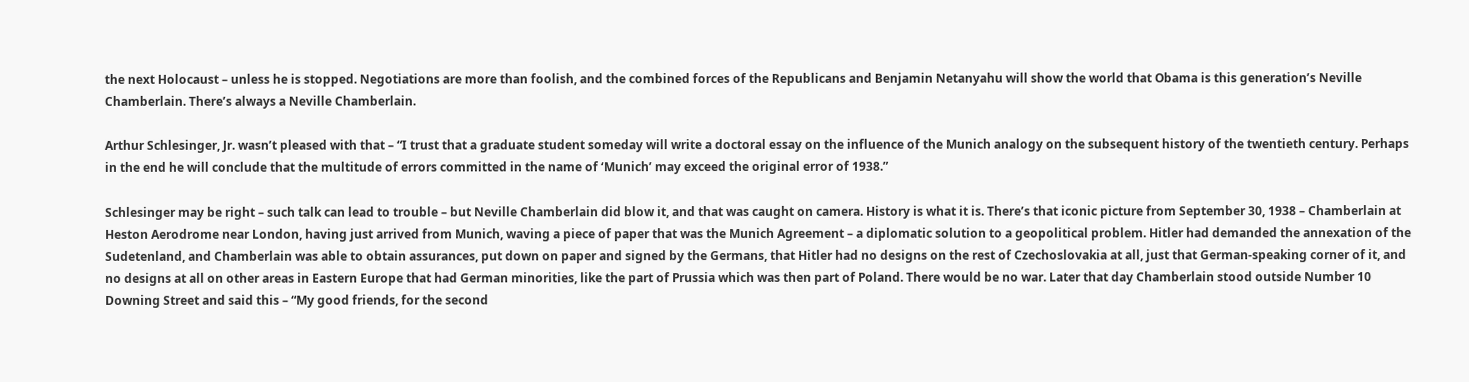the next Holocaust – unless he is stopped. Negotiations are more than foolish, and the combined forces of the Republicans and Benjamin Netanyahu will show the world that Obama is this generation’s Neville Chamberlain. There’s always a Neville Chamberlain.

Arthur Schlesinger, Jr. wasn’t pleased with that – “I trust that a graduate student someday will write a doctoral essay on the influence of the Munich analogy on the subsequent history of the twentieth century. Perhaps in the end he will conclude that the multitude of errors committed in the name of ‘Munich’ may exceed the original error of 1938.”

Schlesinger may be right – such talk can lead to trouble – but Neville Chamberlain did blow it, and that was caught on camera. History is what it is. There’s that iconic picture from September 30, 1938 – Chamberlain at Heston Aerodrome near London, having just arrived from Munich, waving a piece of paper that was the Munich Agreement – a diplomatic solution to a geopolitical problem. Hitler had demanded the annexation of the Sudetenland, and Chamberlain was able to obtain assurances, put down on paper and signed by the Germans, that Hitler had no designs on the rest of Czechoslovakia at all, just that German-speaking corner of it, and no designs at all on other areas in Eastern Europe that had German minorities, like the part of Prussia which was then part of Poland. There would be no war. Later that day Chamberlain stood outside Number 10 Downing Street and said this – “My good friends, for the second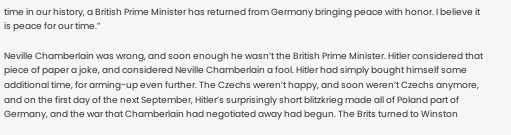time in our history, a British Prime Minister has returned from Germany bringing peace with honor. I believe it is peace for our time.”

Neville Chamberlain was wrong, and soon enough he wasn’t the British Prime Minister. Hitler considered that piece of paper a joke, and considered Neville Chamberlain a fool. Hitler had simply bought himself some additional time, for arming-up even further. The Czechs weren’t happy, and soon weren’t Czechs anymore, and on the first day of the next September, Hitler’s surprisingly short blitzkrieg made all of Poland part of Germany, and the war that Chamberlain had negotiated away had begun. The Brits turned to Winston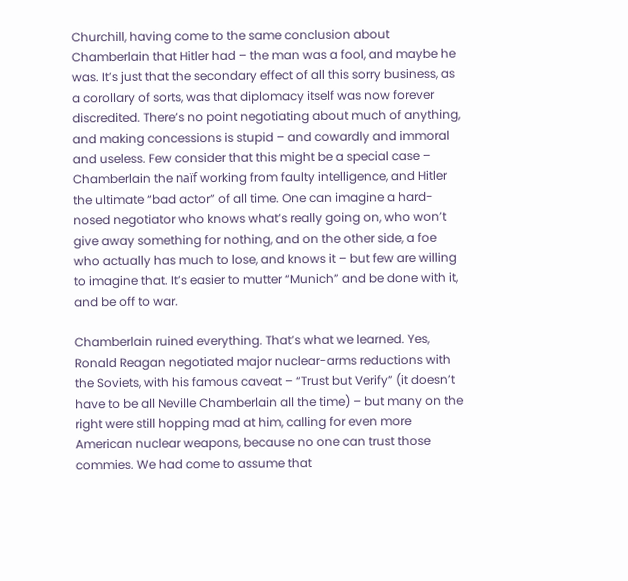Churchill, having come to the same conclusion about Chamberlain that Hitler had – the man was a fool, and maybe he was. It’s just that the secondary effect of all this sorry business, as a corollary of sorts, was that diplomacy itself was now forever discredited. There’s no point negotiating about much of anything, and making concessions is stupid – and cowardly and immoral and useless. Few consider that this might be a special case – Chamberlain the naïf working from faulty intelligence, and Hitler the ultimate “bad actor” of all time. One can imagine a hard-nosed negotiator who knows what’s really going on, who won’t give away something for nothing, and on the other side, a foe who actually has much to lose, and knows it – but few are willing to imagine that. It’s easier to mutter “Munich” and be done with it, and be off to war.

Chamberlain ruined everything. That’s what we learned. Yes, Ronald Reagan negotiated major nuclear-arms reductions with the Soviets, with his famous caveat – “Trust but Verify” (it doesn’t have to be all Neville Chamberlain all the time) – but many on the right were still hopping mad at him, calling for even more American nuclear weapons, because no one can trust those commies. We had come to assume that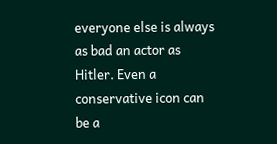everyone else is always as bad an actor as Hitler. Even a conservative icon can be a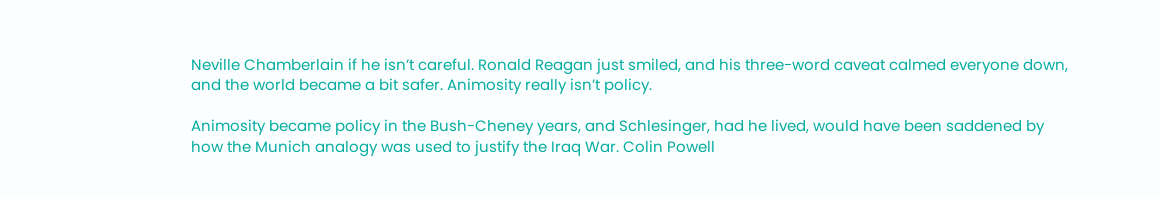Neville Chamberlain if he isn’t careful. Ronald Reagan just smiled, and his three-word caveat calmed everyone down, and the world became a bit safer. Animosity really isn’t policy.

Animosity became policy in the Bush-Cheney years, and Schlesinger, had he lived, would have been saddened by how the Munich analogy was used to justify the Iraq War. Colin Powell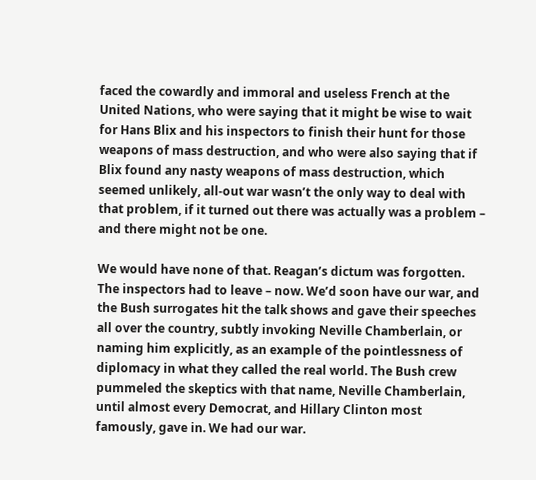faced the cowardly and immoral and useless French at the United Nations, who were saying that it might be wise to wait for Hans Blix and his inspectors to finish their hunt for those weapons of mass destruction, and who were also saying that if Blix found any nasty weapons of mass destruction, which seemed unlikely, all-out war wasn’t the only way to deal with that problem, if it turned out there was actually was a problem – and there might not be one.

We would have none of that. Reagan’s dictum was forgotten. The inspectors had to leave – now. We’d soon have our war, and the Bush surrogates hit the talk shows and gave their speeches all over the country, subtly invoking Neville Chamberlain, or naming him explicitly, as an example of the pointlessness of diplomacy in what they called the real world. The Bush crew pummeled the skeptics with that name, Neville Chamberlain, until almost every Democrat, and Hillary Clinton most famously, gave in. We had our war.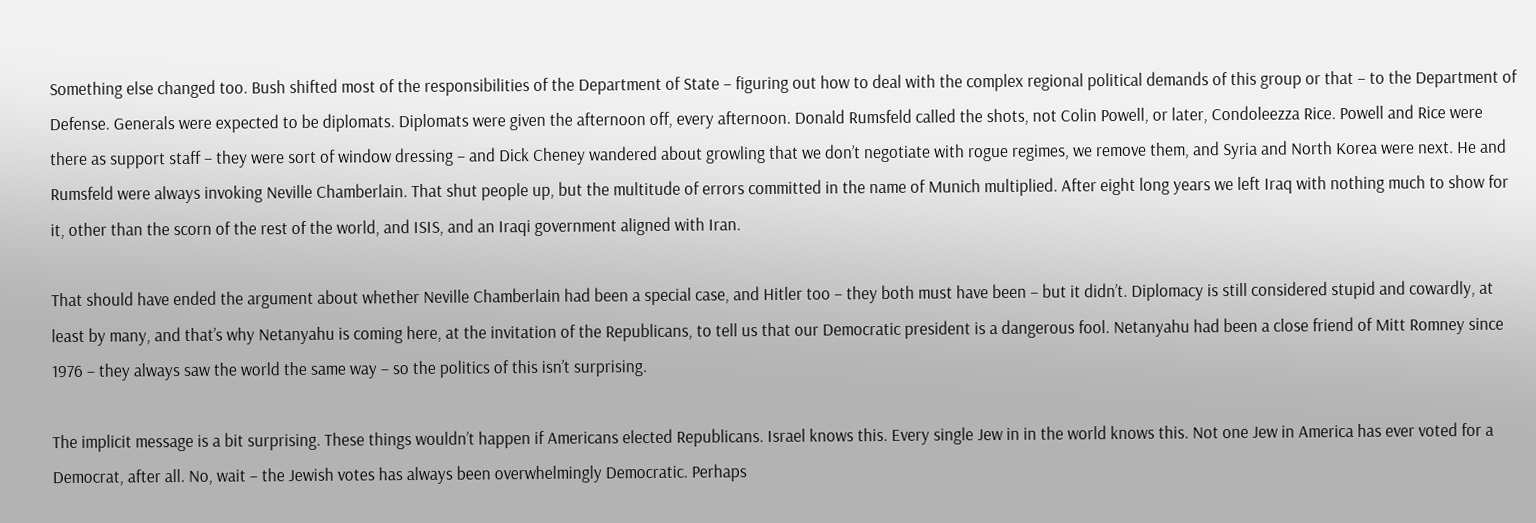Something else changed too. Bush shifted most of the responsibilities of the Department of State – figuring out how to deal with the complex regional political demands of this group or that – to the Department of Defense. Generals were expected to be diplomats. Diplomats were given the afternoon off, every afternoon. Donald Rumsfeld called the shots, not Colin Powell, or later, Condoleezza Rice. Powell and Rice were there as support staff – they were sort of window dressing – and Dick Cheney wandered about growling that we don’t negotiate with rogue regimes, we remove them, and Syria and North Korea were next. He and Rumsfeld were always invoking Neville Chamberlain. That shut people up, but the multitude of errors committed in the name of Munich multiplied. After eight long years we left Iraq with nothing much to show for it, other than the scorn of the rest of the world, and ISIS, and an Iraqi government aligned with Iran.

That should have ended the argument about whether Neville Chamberlain had been a special case, and Hitler too – they both must have been – but it didn’t. Diplomacy is still considered stupid and cowardly, at least by many, and that’s why Netanyahu is coming here, at the invitation of the Republicans, to tell us that our Democratic president is a dangerous fool. Netanyahu had been a close friend of Mitt Romney since 1976 – they always saw the world the same way – so the politics of this isn’t surprising.

The implicit message is a bit surprising. These things wouldn’t happen if Americans elected Republicans. Israel knows this. Every single Jew in in the world knows this. Not one Jew in America has ever voted for a Democrat, after all. No, wait – the Jewish votes has always been overwhelmingly Democratic. Perhaps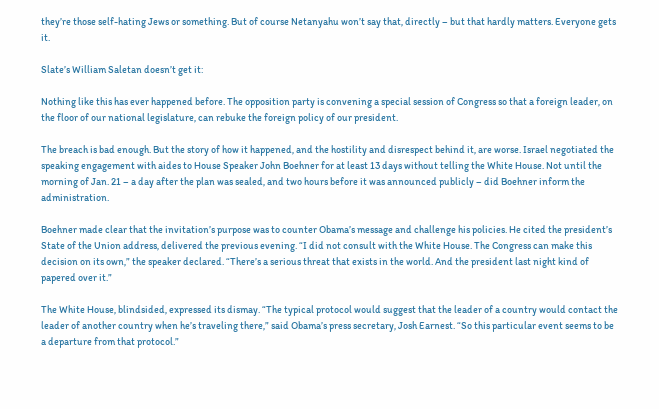they’re those self-hating Jews or something. But of course Netanyahu won’t say that, directly – but that hardly matters. Everyone gets it.

Slate’s William Saletan doesn’t get it:

Nothing like this has ever happened before. The opposition party is convening a special session of Congress so that a foreign leader, on the floor of our national legislature, can rebuke the foreign policy of our president.

The breach is bad enough. But the story of how it happened, and the hostility and disrespect behind it, are worse. Israel negotiated the speaking engagement with aides to House Speaker John Boehner for at least 13 days without telling the White House. Not until the morning of Jan. 21 – a day after the plan was sealed, and two hours before it was announced publicly – did Boehner inform the administration.

Boehner made clear that the invitation’s purpose was to counter Obama’s message and challenge his policies. He cited the president’s State of the Union address, delivered the previous evening. “I did not consult with the White House. The Congress can make this decision on its own,” the speaker declared. “There’s a serious threat that exists in the world. And the president last night kind of papered over it.”

The White House, blindsided, expressed its dismay. “The typical protocol would suggest that the leader of a country would contact the leader of another country when he’s traveling there,” said Obama’s press secretary, Josh Earnest. “So this particular event seems to be a departure from that protocol.”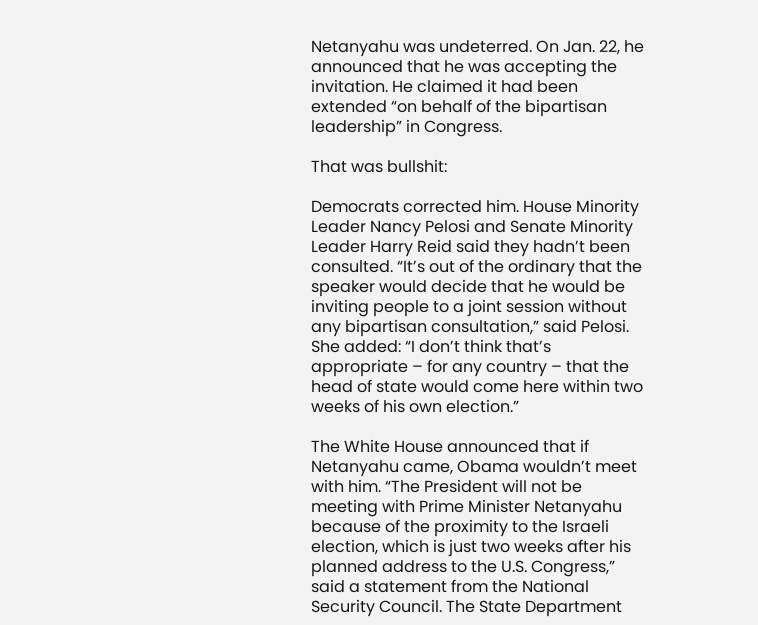Netanyahu was undeterred. On Jan. 22, he announced that he was accepting the invitation. He claimed it had been extended “on behalf of the bipartisan leadership” in Congress.

That was bullshit:

Democrats corrected him. House Minority Leader Nancy Pelosi and Senate Minority Leader Harry Reid said they hadn’t been consulted. “It’s out of the ordinary that the speaker would decide that he would be inviting people to a joint session without any bipartisan consultation,” said Pelosi. She added: “I don’t think that’s appropriate – for any country – that the head of state would come here within two weeks of his own election.”

The White House announced that if Netanyahu came, Obama wouldn’t meet with him. “The President will not be meeting with Prime Minister Netanyahu because of the proximity to the Israeli election, which is just two weeks after his planned address to the U.S. Congress,” said a statement from the National Security Council. The State Department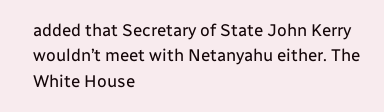added that Secretary of State John Kerry wouldn’t meet with Netanyahu either. The White House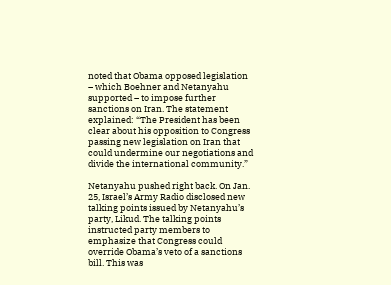noted that Obama opposed legislation – which Boehner and Netanyahu supported – to impose further sanctions on Iran. The statement explained: “The President has been clear about his opposition to Congress passing new legislation on Iran that could undermine our negotiations and divide the international community.”

Netanyahu pushed right back. On Jan. 25, Israel’s Army Radio disclosed new talking points issued by Netanyahu’s party, Likud. The talking points instructed party members to emphasize that Congress could override Obama’s veto of a sanctions bill. This was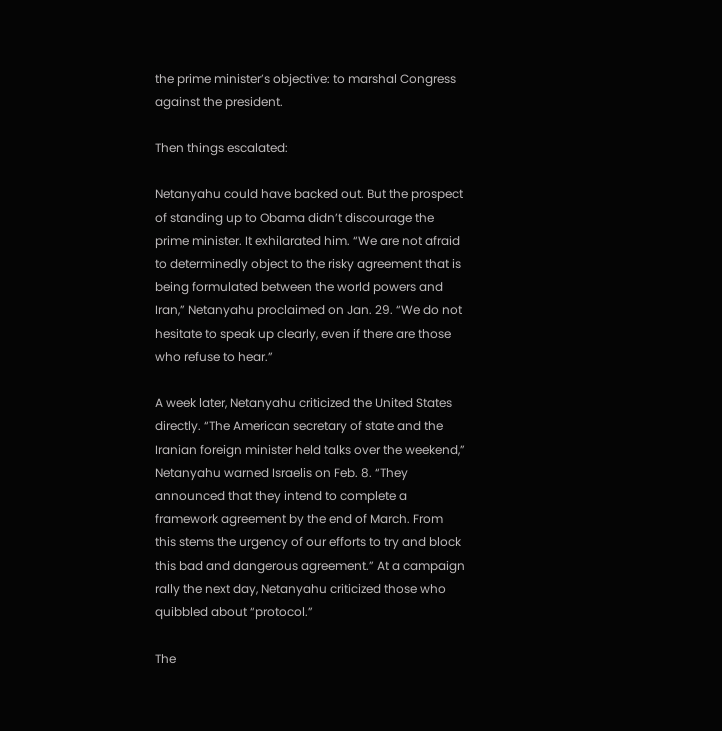the prime minister’s objective: to marshal Congress against the president.

Then things escalated:

Netanyahu could have backed out. But the prospect of standing up to Obama didn’t discourage the prime minister. It exhilarated him. “We are not afraid to determinedly object to the risky agreement that is being formulated between the world powers and Iran,” Netanyahu proclaimed on Jan. 29. “We do not hesitate to speak up clearly, even if there are those who refuse to hear.”

A week later, Netanyahu criticized the United States directly. “The American secretary of state and the Iranian foreign minister held talks over the weekend,” Netanyahu warned Israelis on Feb. 8. “They announced that they intend to complete a framework agreement by the end of March. From this stems the urgency of our efforts to try and block this bad and dangerous agreement.” At a campaign rally the next day, Netanyahu criticized those who quibbled about “protocol.”

The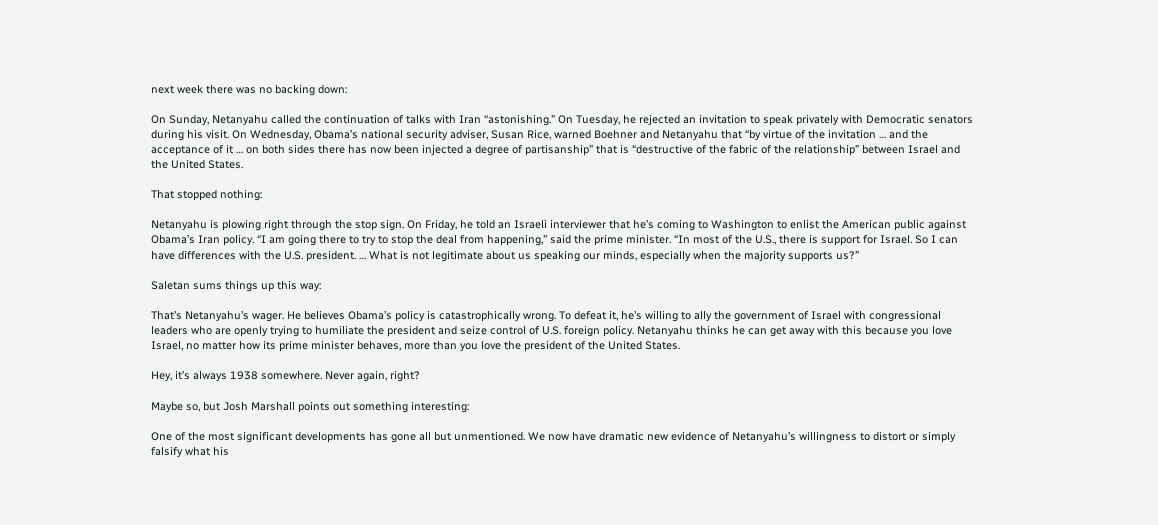next week there was no backing down:

On Sunday, Netanyahu called the continuation of talks with Iran “astonishing.” On Tuesday, he rejected an invitation to speak privately with Democratic senators during his visit. On Wednesday, Obama’s national security adviser, Susan Rice, warned Boehner and Netanyahu that “by virtue of the invitation … and the acceptance of it … on both sides there has now been injected a degree of partisanship” that is “destructive of the fabric of the relationship” between Israel and the United States.

That stopped nothing:

Netanyahu is plowing right through the stop sign. On Friday, he told an Israeli interviewer that he’s coming to Washington to enlist the American public against Obama’s Iran policy. “I am going there to try to stop the deal from happening,” said the prime minister. “In most of the U.S., there is support for Israel. So I can have differences with the U.S. president. … What is not legitimate about us speaking our minds, especially when the majority supports us?”

Saletan sums things up this way:

That’s Netanyahu’s wager. He believes Obama’s policy is catastrophically wrong. To defeat it, he’s willing to ally the government of Israel with congressional leaders who are openly trying to humiliate the president and seize control of U.S. foreign policy. Netanyahu thinks he can get away with this because you love Israel, no matter how its prime minister behaves, more than you love the president of the United States.

Hey, it’s always 1938 somewhere. Never again, right?

Maybe so, but Josh Marshall points out something interesting:

One of the most significant developments has gone all but unmentioned. We now have dramatic new evidence of Netanyahu’s willingness to distort or simply falsify what his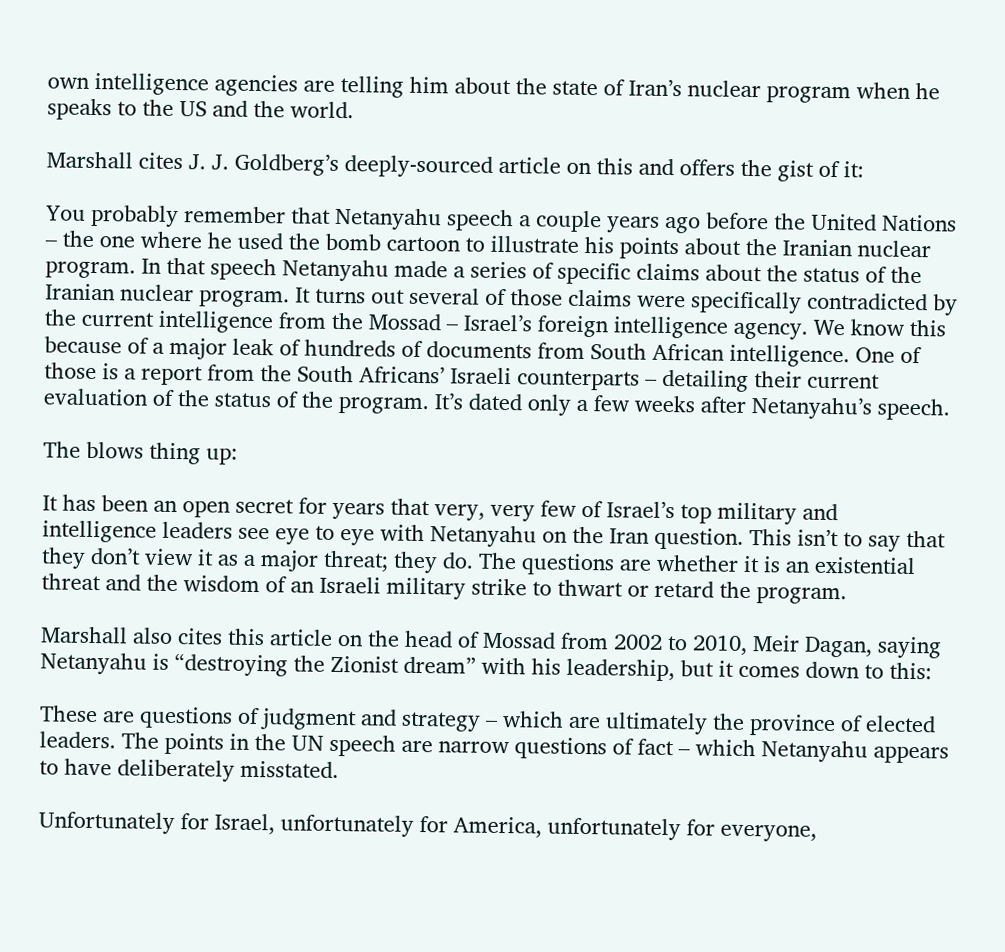own intelligence agencies are telling him about the state of Iran’s nuclear program when he speaks to the US and the world.

Marshall cites J. J. Goldberg’s deeply-sourced article on this and offers the gist of it:

You probably remember that Netanyahu speech a couple years ago before the United Nations – the one where he used the bomb cartoon to illustrate his points about the Iranian nuclear program. In that speech Netanyahu made a series of specific claims about the status of the Iranian nuclear program. It turns out several of those claims were specifically contradicted by the current intelligence from the Mossad – Israel’s foreign intelligence agency. We know this because of a major leak of hundreds of documents from South African intelligence. One of those is a report from the South Africans’ Israeli counterparts – detailing their current evaluation of the status of the program. It’s dated only a few weeks after Netanyahu’s speech.

The blows thing up:

It has been an open secret for years that very, very few of Israel’s top military and intelligence leaders see eye to eye with Netanyahu on the Iran question. This isn’t to say that they don’t view it as a major threat; they do. The questions are whether it is an existential threat and the wisdom of an Israeli military strike to thwart or retard the program.

Marshall also cites this article on the head of Mossad from 2002 to 2010, Meir Dagan, saying Netanyahu is “destroying the Zionist dream” with his leadership, but it comes down to this:

These are questions of judgment and strategy – which are ultimately the province of elected leaders. The points in the UN speech are narrow questions of fact – which Netanyahu appears to have deliberately misstated.

Unfortunately for Israel, unfortunately for America, unfortunately for everyone,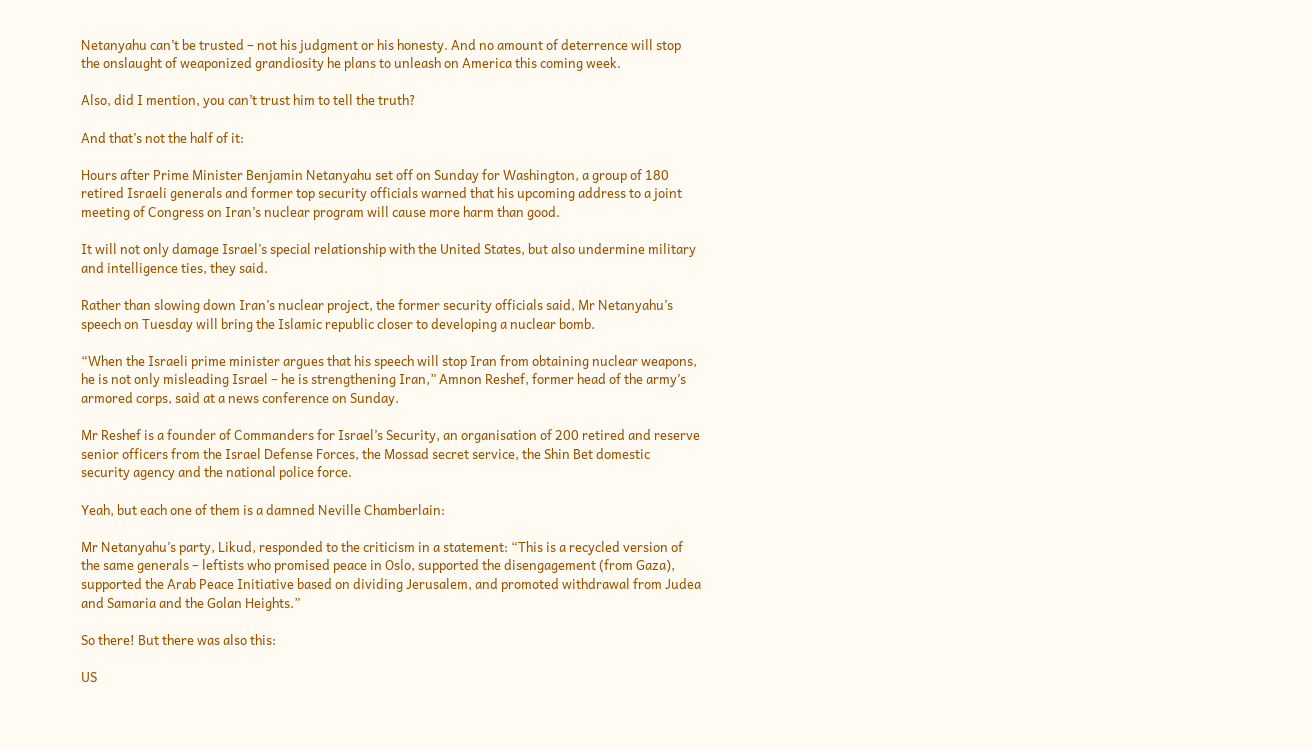Netanyahu can’t be trusted – not his judgment or his honesty. And no amount of deterrence will stop the onslaught of weaponized grandiosity he plans to unleash on America this coming week.

Also, did I mention, you can’t trust him to tell the truth?

And that’s not the half of it:

Hours after Prime Minister Benjamin Netanyahu set off on Sunday for Washington, a group of 180 retired Israeli generals and former top security officials warned that his upcoming address to a joint meeting of Congress on Iran’s nuclear program will cause more harm than good.

It will not only damage Israel’s special relationship with the United States, but also undermine military and intelligence ties, they said.

Rather than slowing down Iran’s nuclear project, the former security officials said, Mr Netanyahu’s speech on Tuesday will bring the Islamic republic closer to developing a nuclear bomb.

“When the Israeli prime minister argues that his speech will stop Iran from obtaining nuclear weapons, he is not only misleading Israel – he is strengthening Iran,” Amnon Reshef, former head of the army’s armored corps, said at a news conference on Sunday.

Mr Reshef is a founder of Commanders for Israel’s Security, an organisation of 200 retired and reserve senior officers from the Israel Defense Forces, the Mossad secret service, the Shin Bet domestic security agency and the national police force.

Yeah, but each one of them is a damned Neville Chamberlain:

Mr Netanyahu’s party, Likud, responded to the criticism in a statement: “This is a recycled version of the same generals – leftists who promised peace in Oslo, supported the disengagement (from Gaza), supported the Arab Peace Initiative based on dividing Jerusalem, and promoted withdrawal from Judea and Samaria and the Golan Heights.”

So there! But there was also this:

US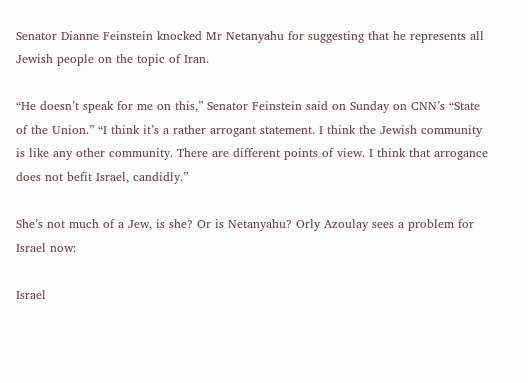Senator Dianne Feinstein knocked Mr Netanyahu for suggesting that he represents all Jewish people on the topic of Iran.

“He doesn’t speak for me on this,” Senator Feinstein said on Sunday on CNN’s “State of the Union.” “I think it’s a rather arrogant statement. I think the Jewish community is like any other community. There are different points of view. I think that arrogance does not befit Israel, candidly.”

She’s not much of a Jew, is she? Or is Netanyahu? Orly Azoulay sees a problem for Israel now:

Israel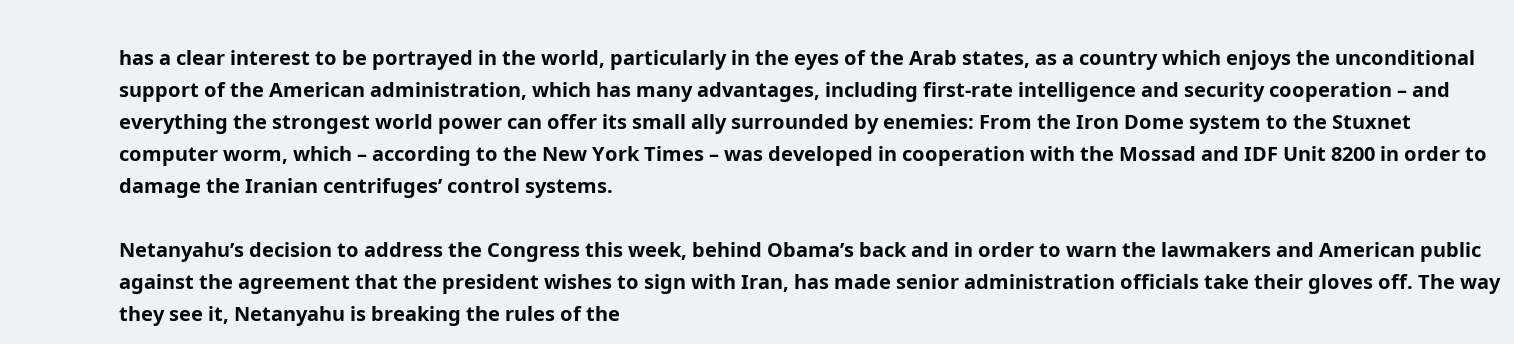has a clear interest to be portrayed in the world, particularly in the eyes of the Arab states, as a country which enjoys the unconditional support of the American administration, which has many advantages, including first-rate intelligence and security cooperation – and everything the strongest world power can offer its small ally surrounded by enemies: From the Iron Dome system to the Stuxnet computer worm, which – according to the New York Times – was developed in cooperation with the Mossad and IDF Unit 8200 in order to damage the Iranian centrifuges’ control systems.

Netanyahu’s decision to address the Congress this week, behind Obama’s back and in order to warn the lawmakers and American public against the agreement that the president wishes to sign with Iran, has made senior administration officials take their gloves off. The way they see it, Netanyahu is breaking the rules of the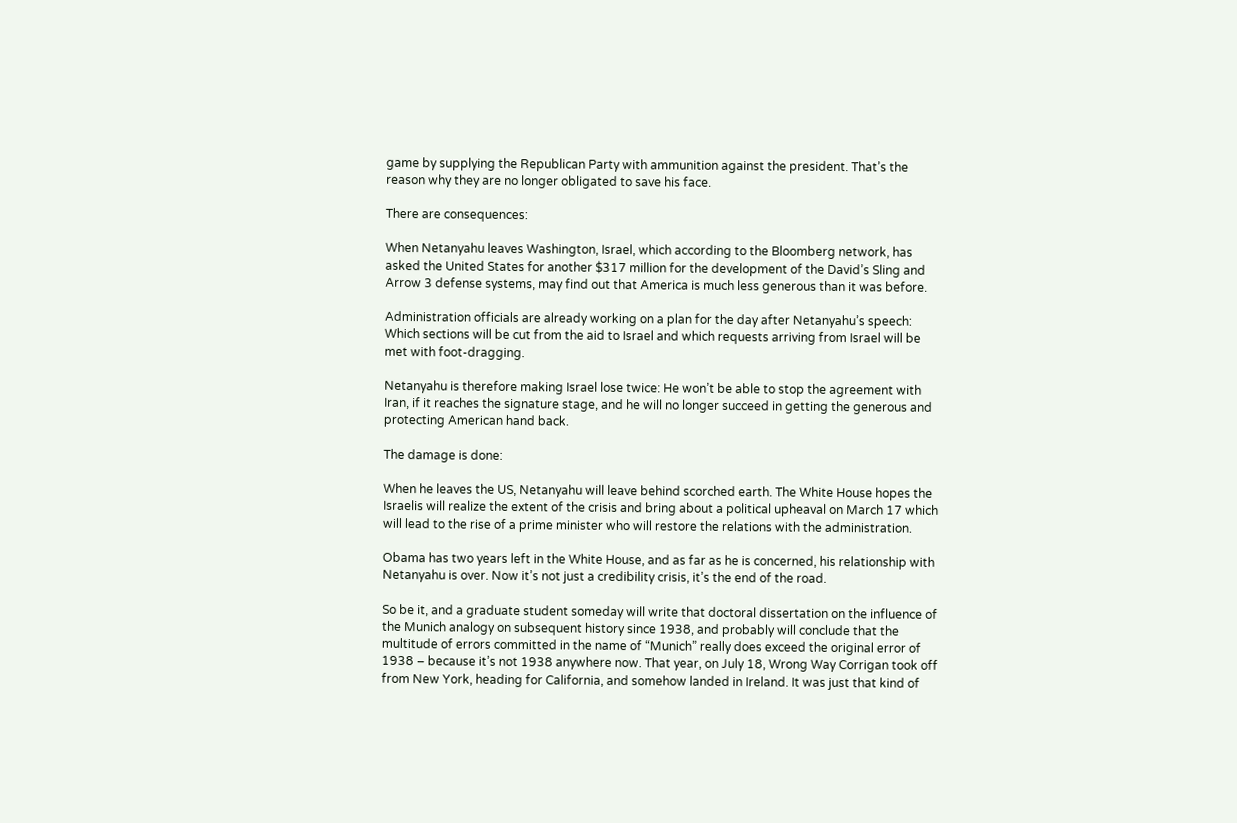game by supplying the Republican Party with ammunition against the president. That’s the reason why they are no longer obligated to save his face.

There are consequences:

When Netanyahu leaves Washington, Israel, which according to the Bloomberg network, has asked the United States for another $317 million for the development of the David’s Sling and Arrow 3 defense systems, may find out that America is much less generous than it was before.

Administration officials are already working on a plan for the day after Netanyahu’s speech: Which sections will be cut from the aid to Israel and which requests arriving from Israel will be met with foot-dragging.

Netanyahu is therefore making Israel lose twice: He won’t be able to stop the agreement with Iran, if it reaches the signature stage, and he will no longer succeed in getting the generous and protecting American hand back.

The damage is done:

When he leaves the US, Netanyahu will leave behind scorched earth. The White House hopes the Israelis will realize the extent of the crisis and bring about a political upheaval on March 17 which will lead to the rise of a prime minister who will restore the relations with the administration.

Obama has two years left in the White House, and as far as he is concerned, his relationship with Netanyahu is over. Now it’s not just a credibility crisis, it’s the end of the road.

So be it, and a graduate student someday will write that doctoral dissertation on the influence of the Munich analogy on subsequent history since 1938, and probably will conclude that the multitude of errors committed in the name of “Munich” really does exceed the original error of 1938 – because it’s not 1938 anywhere now. That year, on July 18, Wrong Way Corrigan took off from New York, heading for California, and somehow landed in Ireland. It was just that kind of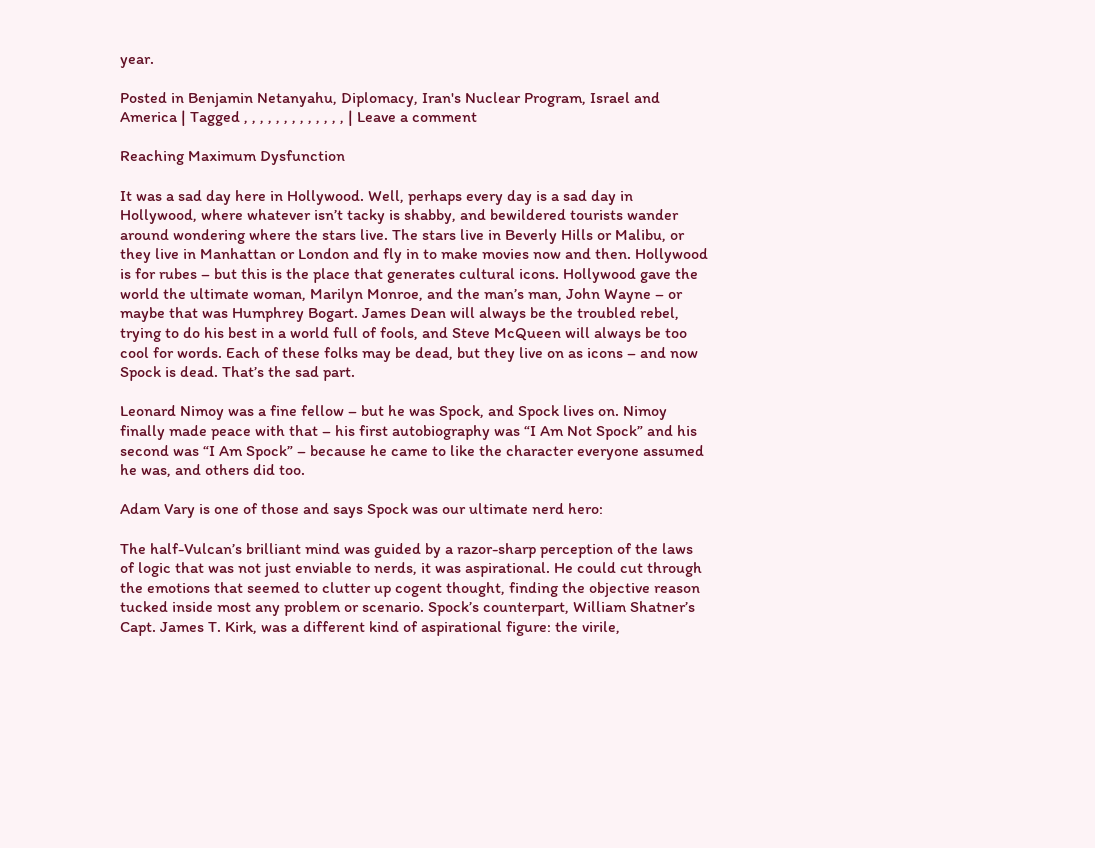year.

Posted in Benjamin Netanyahu, Diplomacy, Iran's Nuclear Program, Israel and America | Tagged , , , , , , , , , , , , , | Leave a comment

Reaching Maximum Dysfunction

It was a sad day here in Hollywood. Well, perhaps every day is a sad day in Hollywood, where whatever isn’t tacky is shabby, and bewildered tourists wander around wondering where the stars live. The stars live in Beverly Hills or Malibu, or they live in Manhattan or London and fly in to make movies now and then. Hollywood is for rubes – but this is the place that generates cultural icons. Hollywood gave the world the ultimate woman, Marilyn Monroe, and the man’s man, John Wayne – or maybe that was Humphrey Bogart. James Dean will always be the troubled rebel, trying to do his best in a world full of fools, and Steve McQueen will always be too cool for words. Each of these folks may be dead, but they live on as icons – and now Spock is dead. That’s the sad part.

Leonard Nimoy was a fine fellow – but he was Spock, and Spock lives on. Nimoy finally made peace with that – his first autobiography was “I Am Not Spock” and his second was “I Am Spock” – because he came to like the character everyone assumed he was, and others did too.

Adam Vary is one of those and says Spock was our ultimate nerd hero:

The half-Vulcan’s brilliant mind was guided by a razor-sharp perception of the laws of logic that was not just enviable to nerds, it was aspirational. He could cut through the emotions that seemed to clutter up cogent thought, finding the objective reason tucked inside most any problem or scenario. Spock’s counterpart, William Shatner’s Capt. James T. Kirk, was a different kind of aspirational figure: the virile,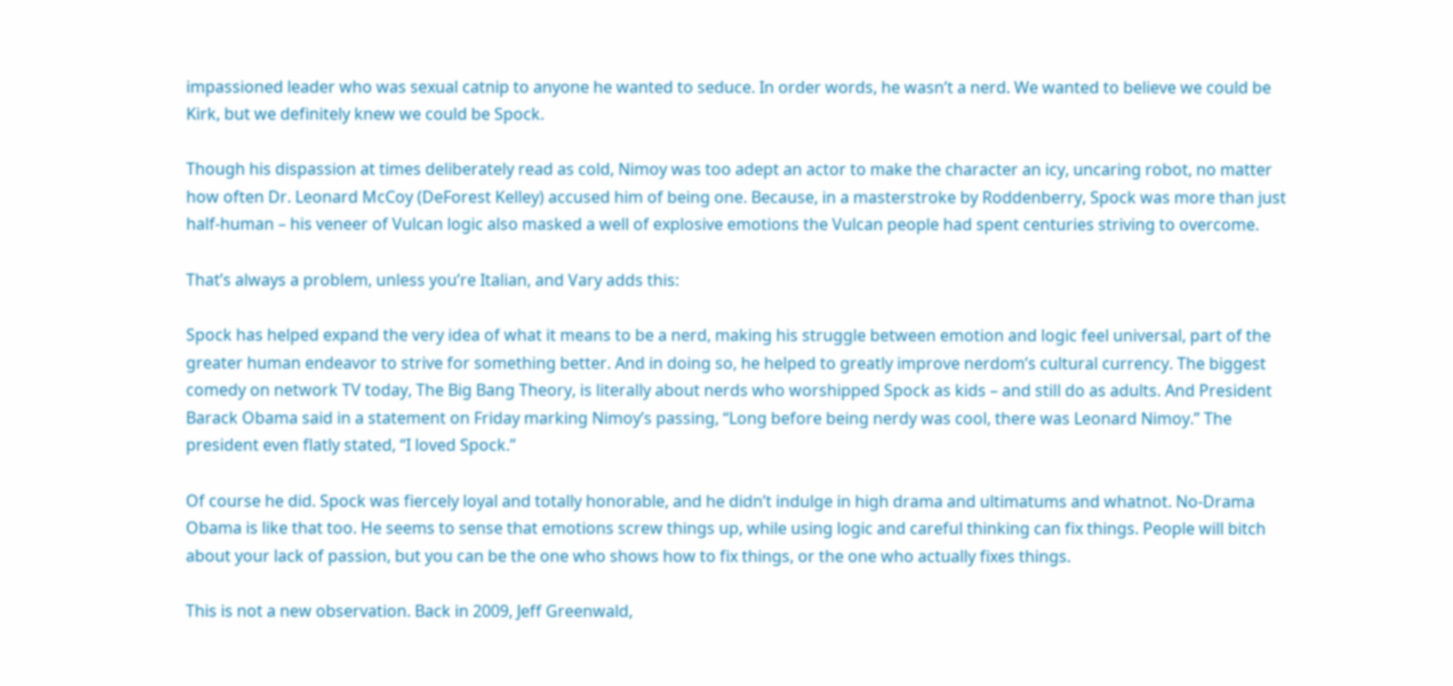impassioned leader who was sexual catnip to anyone he wanted to seduce. In order words, he wasn’t a nerd. We wanted to believe we could be Kirk, but we definitely knew we could be Spock.

Though his dispassion at times deliberately read as cold, Nimoy was too adept an actor to make the character an icy, uncaring robot, no matter how often Dr. Leonard McCoy (DeForest Kelley) accused him of being one. Because, in a masterstroke by Roddenberry, Spock was more than just half-human – his veneer of Vulcan logic also masked a well of explosive emotions the Vulcan people had spent centuries striving to overcome.

That’s always a problem, unless you’re Italian, and Vary adds this:

Spock has helped expand the very idea of what it means to be a nerd, making his struggle between emotion and logic feel universal, part of the greater human endeavor to strive for something better. And in doing so, he helped to greatly improve nerdom’s cultural currency. The biggest comedy on network TV today, The Big Bang Theory, is literally about nerds who worshipped Spock as kids – and still do as adults. And President Barack Obama said in a statement on Friday marking Nimoy’s passing, “Long before being nerdy was cool, there was Leonard Nimoy.” The president even flatly stated, “I loved Spock.”

Of course he did. Spock was fiercely loyal and totally honorable, and he didn’t indulge in high drama and ultimatums and whatnot. No-Drama Obama is like that too. He seems to sense that emotions screw things up, while using logic and careful thinking can fix things. People will bitch about your lack of passion, but you can be the one who shows how to fix things, or the one who actually fixes things.

This is not a new observation. Back in 2009, Jeff Greenwald,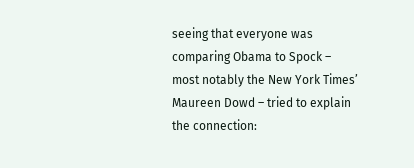seeing that everyone was comparing Obama to Spock – most notably the New York Times’ Maureen Dowd – tried to explain the connection: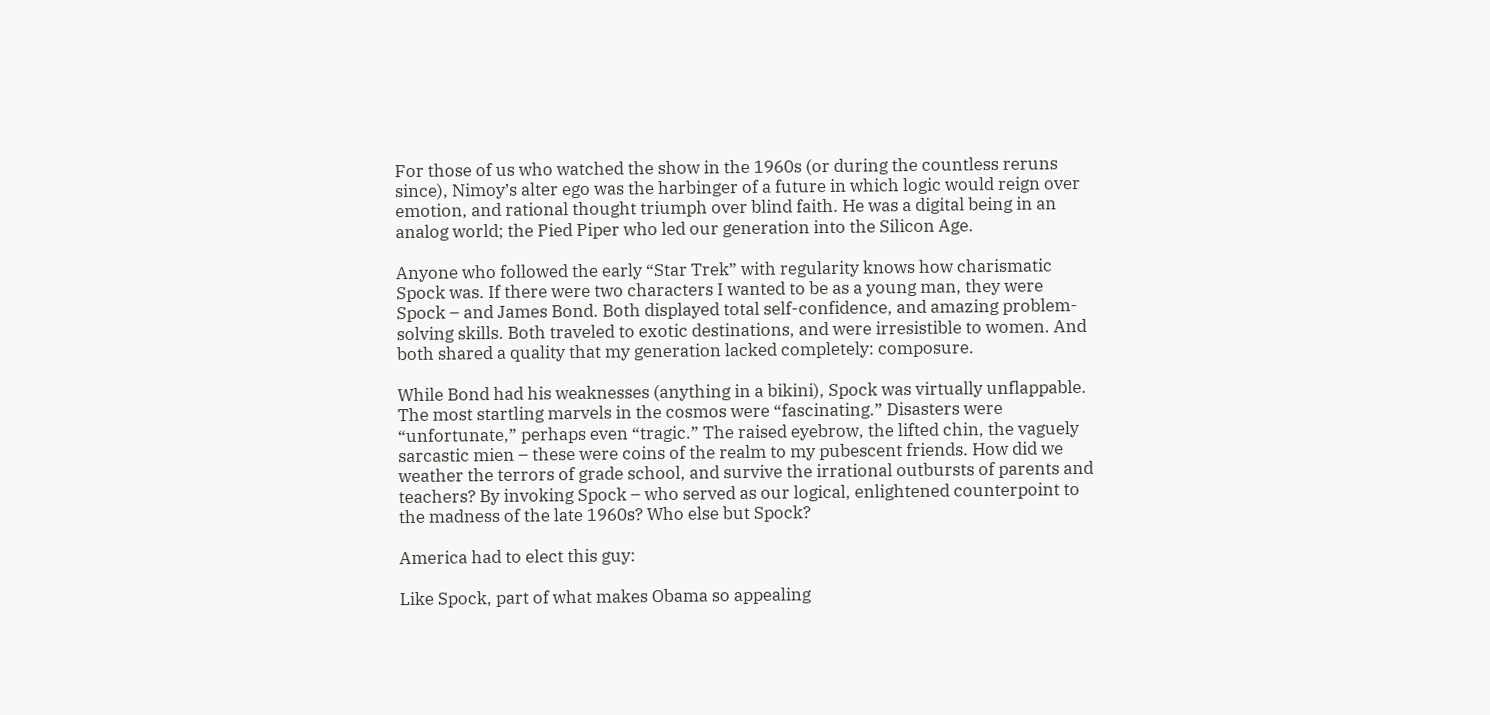For those of us who watched the show in the 1960s (or during the countless reruns since), Nimoy’s alter ego was the harbinger of a future in which logic would reign over emotion, and rational thought triumph over blind faith. He was a digital being in an analog world; the Pied Piper who led our generation into the Silicon Age.

Anyone who followed the early “Star Trek” with regularity knows how charismatic Spock was. If there were two characters I wanted to be as a young man, they were Spock – and James Bond. Both displayed total self-confidence, and amazing problem-solving skills. Both traveled to exotic destinations, and were irresistible to women. And both shared a quality that my generation lacked completely: composure.

While Bond had his weaknesses (anything in a bikini), Spock was virtually unflappable. The most startling marvels in the cosmos were “fascinating.” Disasters were “unfortunate,” perhaps even “tragic.” The raised eyebrow, the lifted chin, the vaguely sarcastic mien – these were coins of the realm to my pubescent friends. How did we weather the terrors of grade school, and survive the irrational outbursts of parents and teachers? By invoking Spock – who served as our logical, enlightened counterpoint to the madness of the late 1960s? Who else but Spock?

America had to elect this guy:

Like Spock, part of what makes Obama so appealing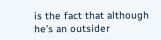is the fact that although he’s an outsider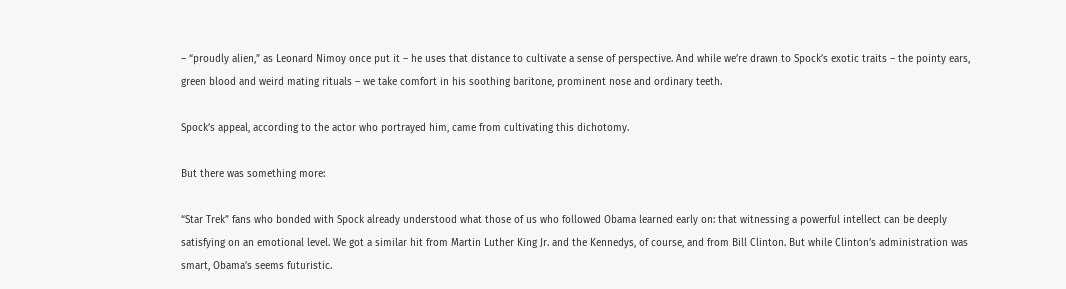– “proudly alien,” as Leonard Nimoy once put it – he uses that distance to cultivate a sense of perspective. And while we’re drawn to Spock’s exotic traits – the pointy ears, green blood and weird mating rituals – we take comfort in his soothing baritone, prominent nose and ordinary teeth.

Spock’s appeal, according to the actor who portrayed him, came from cultivating this dichotomy.

But there was something more:

“Star Trek” fans who bonded with Spock already understood what those of us who followed Obama learned early on: that witnessing a powerful intellect can be deeply satisfying on an emotional level. We got a similar hit from Martin Luther King Jr. and the Kennedys, of course, and from Bill Clinton. But while Clinton’s administration was smart, Obama’s seems futuristic.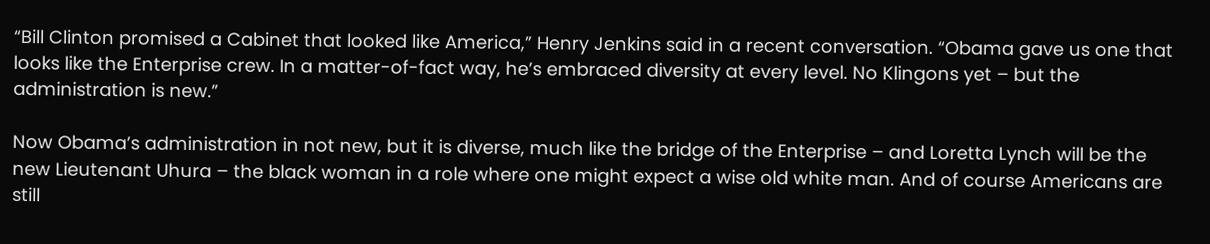“Bill Clinton promised a Cabinet that looked like America,” Henry Jenkins said in a recent conversation. “Obama gave us one that looks like the Enterprise crew. In a matter-of-fact way, he’s embraced diversity at every level. No Klingons yet – but the administration is new.”

Now Obama’s administration in not new, but it is diverse, much like the bridge of the Enterprise – and Loretta Lynch will be the new Lieutenant Uhura – the black woman in a role where one might expect a wise old white man. And of course Americans are still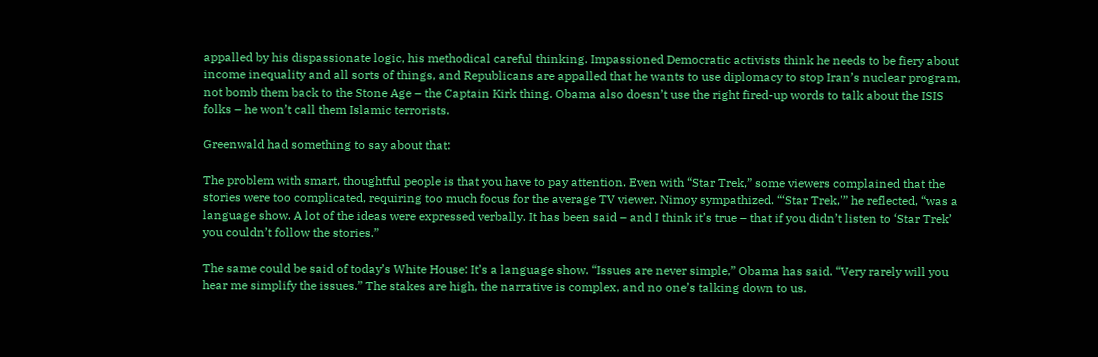appalled by his dispassionate logic, his methodical careful thinking. Impassioned Democratic activists think he needs to be fiery about income inequality and all sorts of things, and Republicans are appalled that he wants to use diplomacy to stop Iran’s nuclear program, not bomb them back to the Stone Age – the Captain Kirk thing. Obama also doesn’t use the right fired-up words to talk about the ISIS folks – he won’t call them Islamic terrorists.

Greenwald had something to say about that:

The problem with smart, thoughtful people is that you have to pay attention. Even with “Star Trek,” some viewers complained that the stories were too complicated, requiring too much focus for the average TV viewer. Nimoy sympathized. “‘Star Trek,'” he reflected, “was a language show. A lot of the ideas were expressed verbally. It has been said – and I think it’s true – that if you didn’t listen to ‘Star Trek’ you couldn’t follow the stories.”

The same could be said of today’s White House: It’s a language show. “Issues are never simple,” Obama has said. “Very rarely will you hear me simplify the issues.” The stakes are high, the narrative is complex, and no one’s talking down to us.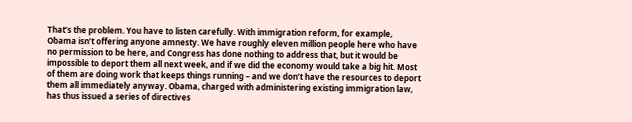That’s the problem. You have to listen carefully. With immigration reform, for example, Obama isn’t offering anyone amnesty. We have roughly eleven million people here who have no permission to be here, and Congress has done nothing to address that, but it would be impossible to deport them all next week, and if we did the economy would take a big hit. Most of them are doing work that keeps things running – and we don’t have the resources to deport them all immediately anyway. Obama, charged with administering existing immigration law, has thus issued a series of directives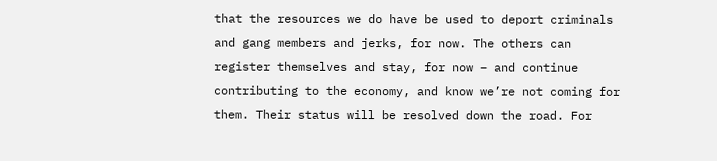that the resources we do have be used to deport criminals and gang members and jerks, for now. The others can register themselves and stay, for now – and continue contributing to the economy, and know we’re not coming for them. Their status will be resolved down the road. For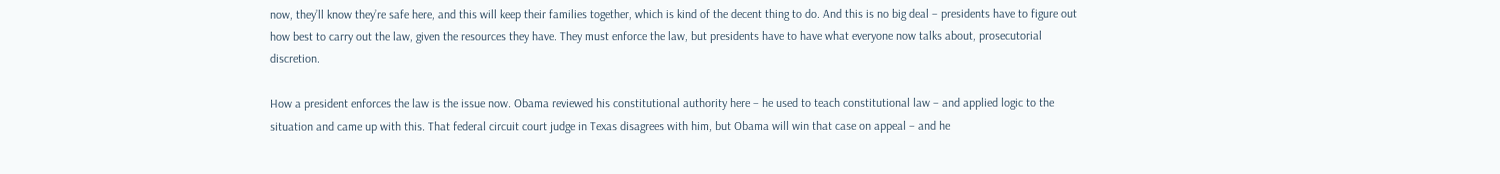now, they’ll know they’re safe here, and this will keep their families together, which is kind of the decent thing to do. And this is no big deal – presidents have to figure out how best to carry out the law, given the resources they have. They must enforce the law, but presidents have to have what everyone now talks about, prosecutorial discretion.

How a president enforces the law is the issue now. Obama reviewed his constitutional authority here – he used to teach constitutional law – and applied logic to the situation and came up with this. That federal circuit court judge in Texas disagrees with him, but Obama will win that case on appeal – and he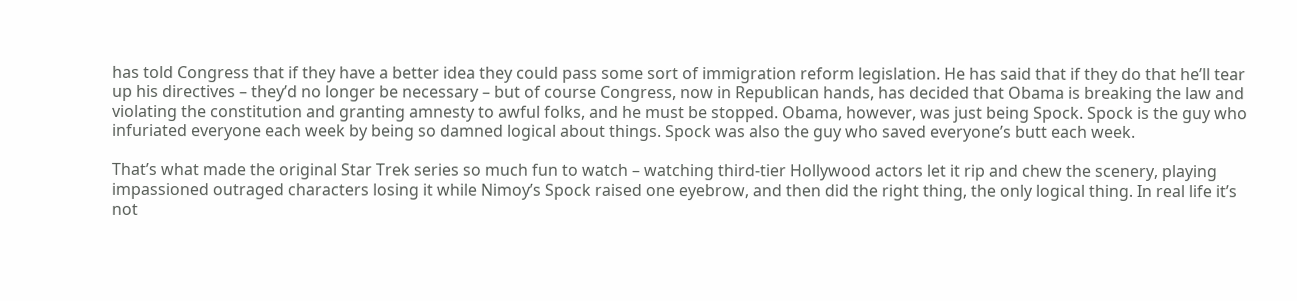has told Congress that if they have a better idea they could pass some sort of immigration reform legislation. He has said that if they do that he’ll tear up his directives – they’d no longer be necessary – but of course Congress, now in Republican hands, has decided that Obama is breaking the law and violating the constitution and granting amnesty to awful folks, and he must be stopped. Obama, however, was just being Spock. Spock is the guy who infuriated everyone each week by being so damned logical about things. Spock was also the guy who saved everyone’s butt each week.

That’s what made the original Star Trek series so much fun to watch – watching third-tier Hollywood actors let it rip and chew the scenery, playing impassioned outraged characters losing it while Nimoy’s Spock raised one eyebrow, and then did the right thing, the only logical thing. In real life it’s not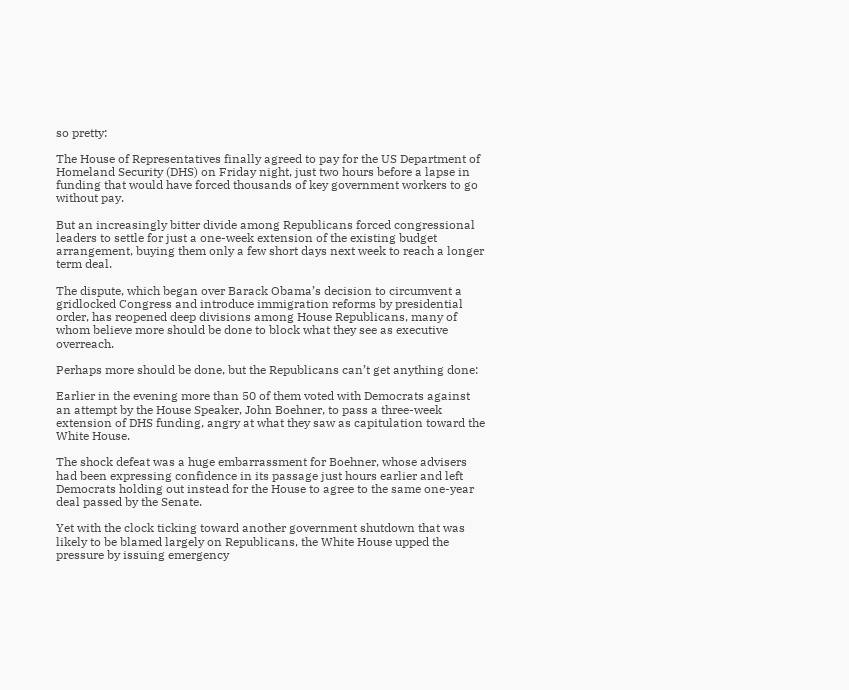so pretty:

The House of Representatives finally agreed to pay for the US Department of Homeland Security (DHS) on Friday night, just two hours before a lapse in funding that would have forced thousands of key government workers to go without pay.

But an increasingly bitter divide among Republicans forced congressional leaders to settle for just a one-week extension of the existing budget arrangement, buying them only a few short days next week to reach a longer term deal.

The dispute, which began over Barack Obama’s decision to circumvent a gridlocked Congress and introduce immigration reforms by presidential order, has reopened deep divisions among House Republicans, many of whom believe more should be done to block what they see as executive overreach.

Perhaps more should be done, but the Republicans can’t get anything done:

Earlier in the evening more than 50 of them voted with Democrats against an attempt by the House Speaker, John Boehner, to pass a three-week extension of DHS funding, angry at what they saw as capitulation toward the White House.

The shock defeat was a huge embarrassment for Boehner, whose advisers had been expressing confidence in its passage just hours earlier and left Democrats holding out instead for the House to agree to the same one-year deal passed by the Senate.

Yet with the clock ticking toward another government shutdown that was likely to be blamed largely on Republicans, the White House upped the pressure by issuing emergency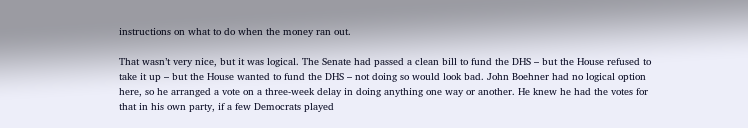instructions on what to do when the money ran out.

That wasn’t very nice, but it was logical. The Senate had passed a clean bill to fund the DHS – but the House refused to take it up – but the House wanted to fund the DHS – not doing so would look bad. John Boehner had no logical option here, so he arranged a vote on a three-week delay in doing anything one way or another. He knew he had the votes for that in his own party, if a few Democrats played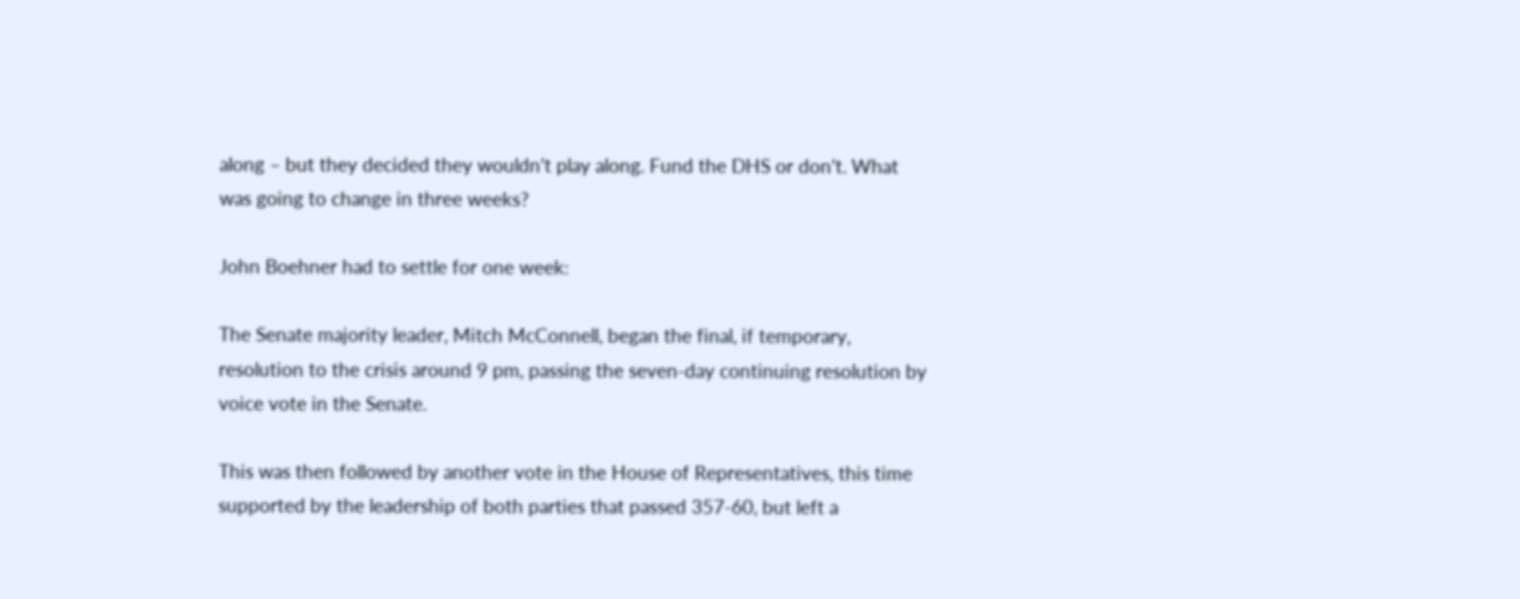along – but they decided they wouldn’t play along. Fund the DHS or don’t. What was going to change in three weeks?

John Boehner had to settle for one week:

The Senate majority leader, Mitch McConnell, began the final, if temporary, resolution to the crisis around 9 pm, passing the seven-day continuing resolution by voice vote in the Senate.

This was then followed by another vote in the House of Representatives, this time supported by the leadership of both parties that passed 357-60, but left a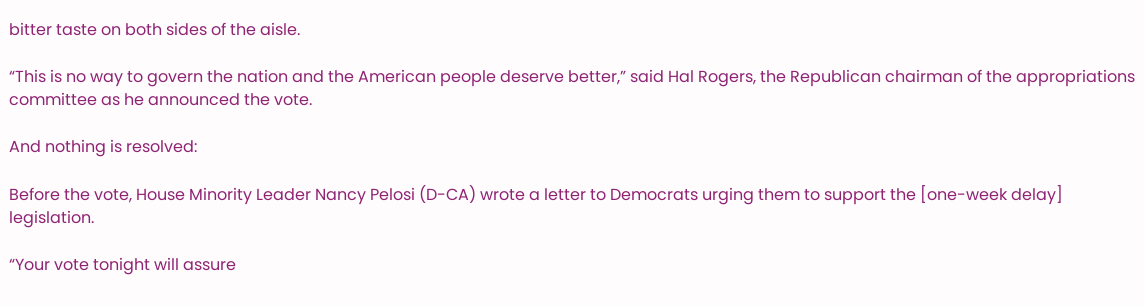bitter taste on both sides of the aisle.

“This is no way to govern the nation and the American people deserve better,” said Hal Rogers, the Republican chairman of the appropriations committee as he announced the vote.

And nothing is resolved:

Before the vote, House Minority Leader Nancy Pelosi (D-CA) wrote a letter to Democrats urging them to support the [one-week delay] legislation.

“Your vote tonight will assure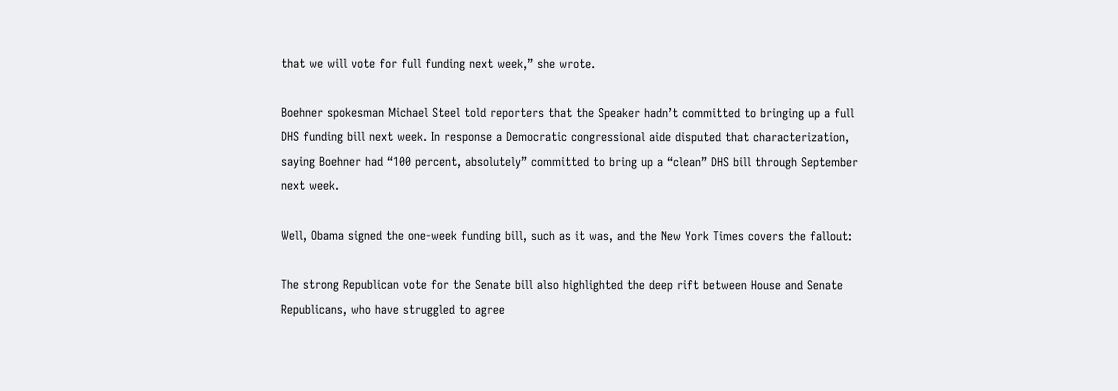that we will vote for full funding next week,” she wrote.

Boehner spokesman Michael Steel told reporters that the Speaker hadn’t committed to bringing up a full DHS funding bill next week. In response a Democratic congressional aide disputed that characterization, saying Boehner had “100 percent, absolutely” committed to bring up a “clean” DHS bill through September next week.

Well, Obama signed the one-week funding bill, such as it was, and the New York Times covers the fallout:

The strong Republican vote for the Senate bill also highlighted the deep rift between House and Senate Republicans, who have struggled to agree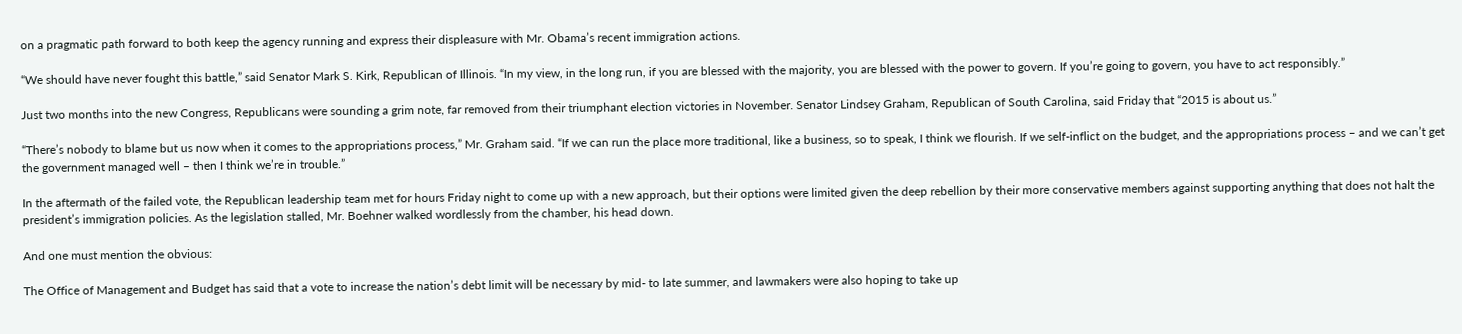on a pragmatic path forward to both keep the agency running and express their displeasure with Mr. Obama’s recent immigration actions.

“We should have never fought this battle,” said Senator Mark S. Kirk, Republican of Illinois. “In my view, in the long run, if you are blessed with the majority, you are blessed with the power to govern. If you’re going to govern, you have to act responsibly.”

Just two months into the new Congress, Republicans were sounding a grim note, far removed from their triumphant election victories in November. Senator Lindsey Graham, Republican of South Carolina, said Friday that “2015 is about us.”

“There’s nobody to blame but us now when it comes to the appropriations process,” Mr. Graham said. “If we can run the place more traditional, like a business, so to speak, I think we flourish. If we self-inflict on the budget, and the appropriations process – and we can’t get the government managed well – then I think we’re in trouble.”

In the aftermath of the failed vote, the Republican leadership team met for hours Friday night to come up with a new approach, but their options were limited given the deep rebellion by their more conservative members against supporting anything that does not halt the president’s immigration policies. As the legislation stalled, Mr. Boehner walked wordlessly from the chamber, his head down.

And one must mention the obvious:

The Office of Management and Budget has said that a vote to increase the nation’s debt limit will be necessary by mid- to late summer, and lawmakers were also hoping to take up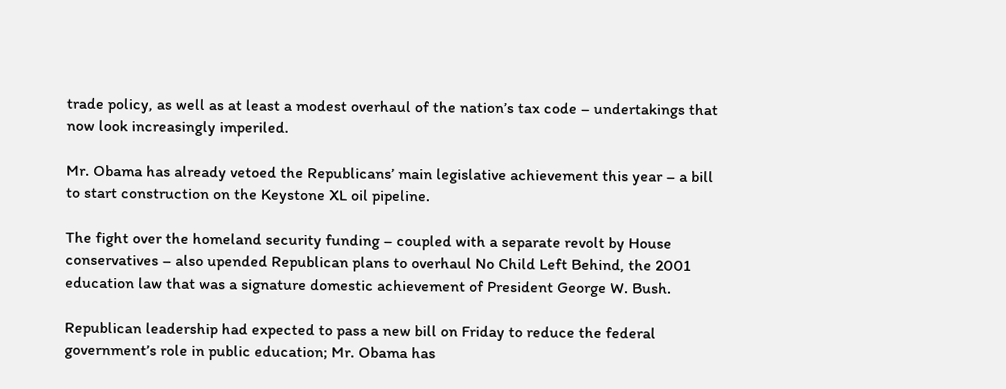trade policy, as well as at least a modest overhaul of the nation’s tax code – undertakings that now look increasingly imperiled.

Mr. Obama has already vetoed the Republicans’ main legislative achievement this year – a bill to start construction on the Keystone XL oil pipeline.

The fight over the homeland security funding – coupled with a separate revolt by House conservatives – also upended Republican plans to overhaul No Child Left Behind, the 2001 education law that was a signature domestic achievement of President George W. Bush.

Republican leadership had expected to pass a new bill on Friday to reduce the federal government’s role in public education; Mr. Obama has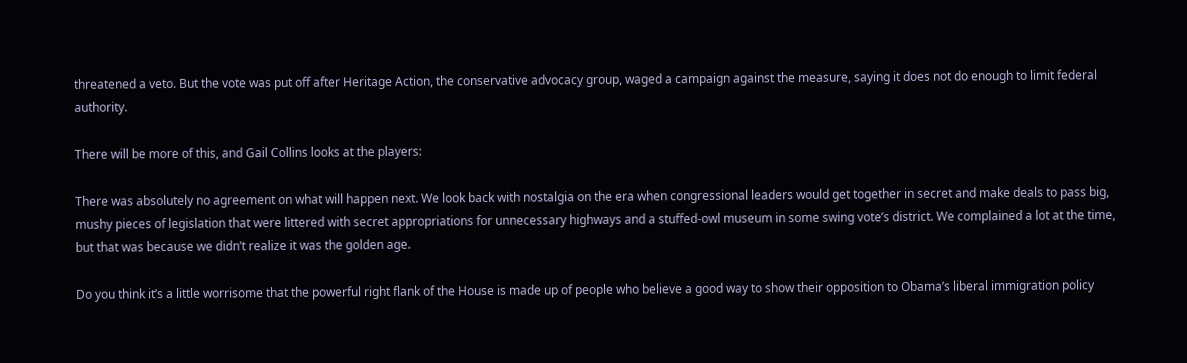threatened a veto. But the vote was put off after Heritage Action, the conservative advocacy group, waged a campaign against the measure, saying it does not do enough to limit federal authority.

There will be more of this, and Gail Collins looks at the players:

There was absolutely no agreement on what will happen next. We look back with nostalgia on the era when congressional leaders would get together in secret and make deals to pass big, mushy pieces of legislation that were littered with secret appropriations for unnecessary highways and a stuffed-owl museum in some swing vote’s district. We complained a lot at the time, but that was because we didn’t realize it was the golden age.

Do you think it’s a little worrisome that the powerful right flank of the House is made up of people who believe a good way to show their opposition to Obama’s liberal immigration policy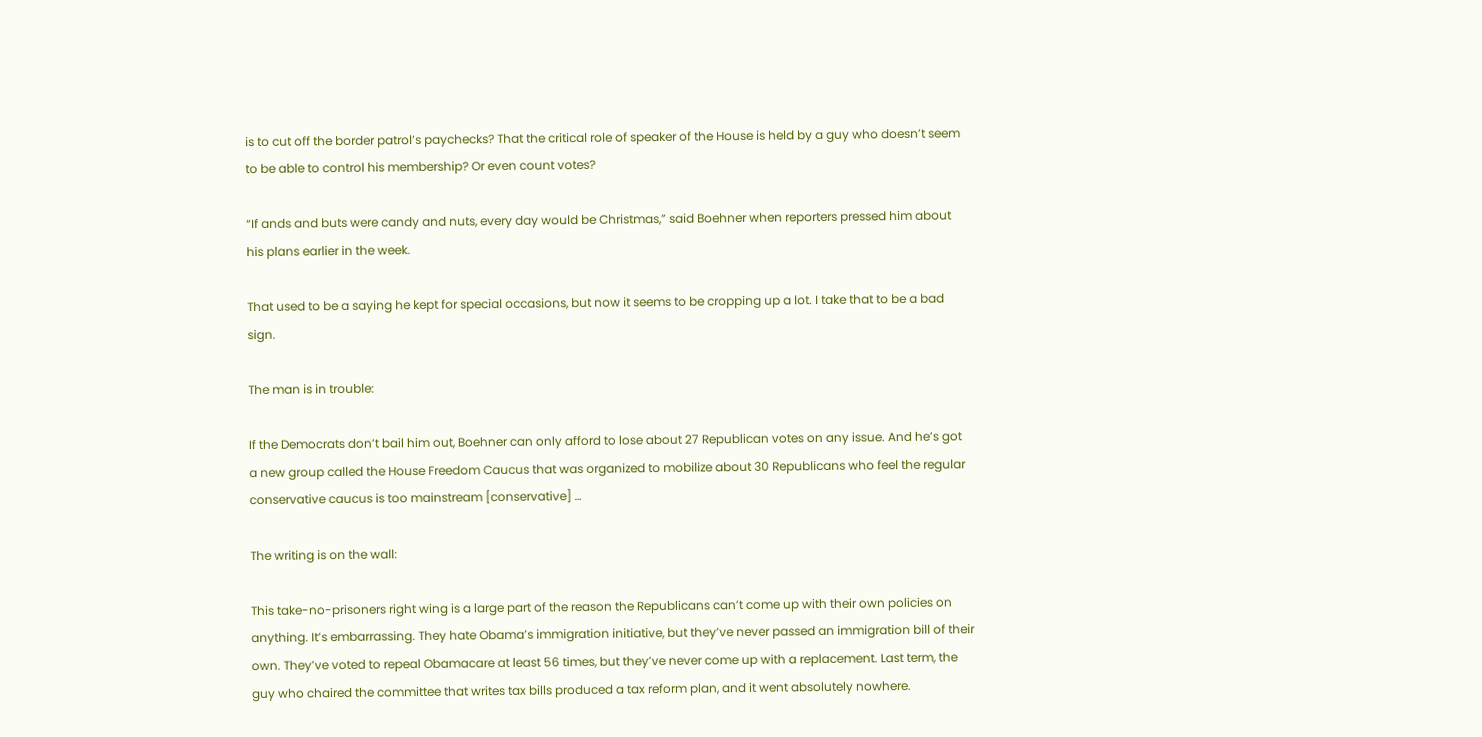is to cut off the border patrol’s paychecks? That the critical role of speaker of the House is held by a guy who doesn’t seem to be able to control his membership? Or even count votes?

“If ands and buts were candy and nuts, every day would be Christmas,” said Boehner when reporters pressed him about his plans earlier in the week.

That used to be a saying he kept for special occasions, but now it seems to be cropping up a lot. I take that to be a bad sign.

The man is in trouble:

If the Democrats don’t bail him out, Boehner can only afford to lose about 27 Republican votes on any issue. And he’s got a new group called the House Freedom Caucus that was organized to mobilize about 30 Republicans who feel the regular conservative caucus is too mainstream [conservative] …

The writing is on the wall:

This take-no-prisoners right wing is a large part of the reason the Republicans can’t come up with their own policies on anything. It’s embarrassing. They hate Obama’s immigration initiative, but they’ve never passed an immigration bill of their own. They’ve voted to repeal Obamacare at least 56 times, but they’ve never come up with a replacement. Last term, the guy who chaired the committee that writes tax bills produced a tax reform plan, and it went absolutely nowhere.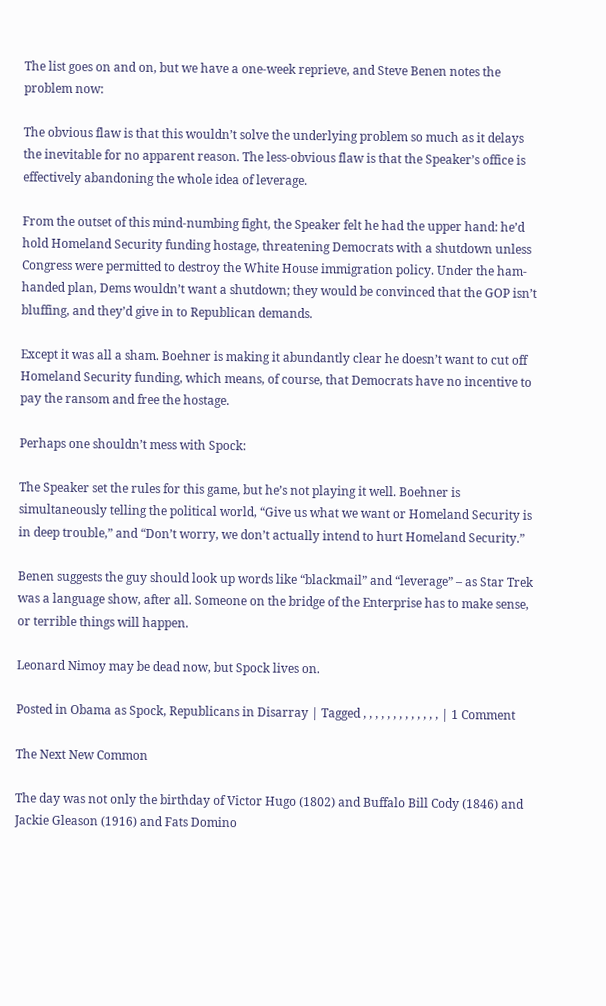The list goes on and on, but we have a one-week reprieve, and Steve Benen notes the problem now:

The obvious flaw is that this wouldn’t solve the underlying problem so much as it delays the inevitable for no apparent reason. The less-obvious flaw is that the Speaker’s office is effectively abandoning the whole idea of leverage.

From the outset of this mind-numbing fight, the Speaker felt he had the upper hand: he’d hold Homeland Security funding hostage, threatening Democrats with a shutdown unless Congress were permitted to destroy the White House immigration policy. Under the ham-handed plan, Dems wouldn’t want a shutdown; they would be convinced that the GOP isn’t bluffing, and they’d give in to Republican demands.

Except it was all a sham. Boehner is making it abundantly clear he doesn’t want to cut off Homeland Security funding, which means, of course, that Democrats have no incentive to pay the ransom and free the hostage.

Perhaps one shouldn’t mess with Spock:

The Speaker set the rules for this game, but he’s not playing it well. Boehner is simultaneously telling the political world, “Give us what we want or Homeland Security is in deep trouble,” and “Don’t worry, we don’t actually intend to hurt Homeland Security.”

Benen suggests the guy should look up words like “blackmail” and “leverage” – as Star Trek was a language show, after all. Someone on the bridge of the Enterprise has to make sense, or terrible things will happen.

Leonard Nimoy may be dead now, but Spock lives on.

Posted in Obama as Spock, Republicans in Disarray | Tagged , , , , , , , , , , , , , | 1 Comment

The Next New Common

The day was not only the birthday of Victor Hugo (1802) and Buffalo Bill Cody (1846) and Jackie Gleason (1916) and Fats Domino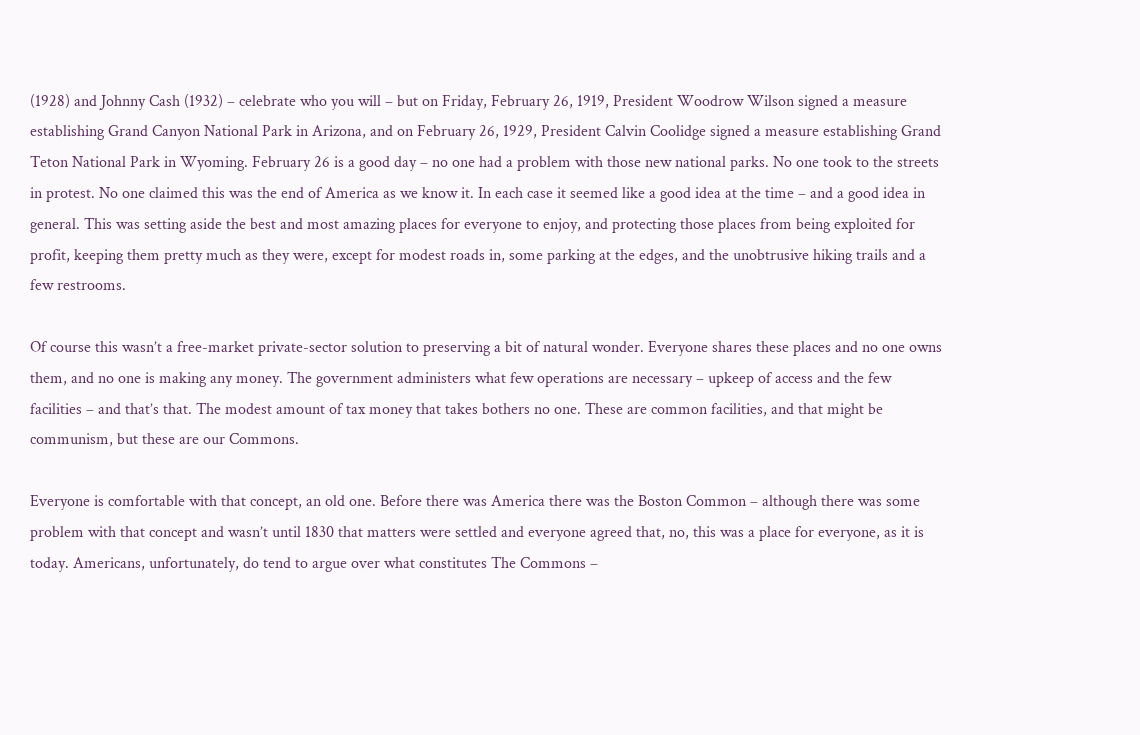(1928) and Johnny Cash (1932) – celebrate who you will – but on Friday, February 26, 1919, President Woodrow Wilson signed a measure establishing Grand Canyon National Park in Arizona, and on February 26, 1929, President Calvin Coolidge signed a measure establishing Grand Teton National Park in Wyoming. February 26 is a good day – no one had a problem with those new national parks. No one took to the streets in protest. No one claimed this was the end of America as we know it. In each case it seemed like a good idea at the time – and a good idea in general. This was setting aside the best and most amazing places for everyone to enjoy, and protecting those places from being exploited for profit, keeping them pretty much as they were, except for modest roads in, some parking at the edges, and the unobtrusive hiking trails and a few restrooms.

Of course this wasn’t a free-market private-sector solution to preserving a bit of natural wonder. Everyone shares these places and no one owns them, and no one is making any money. The government administers what few operations are necessary – upkeep of access and the few facilities – and that’s that. The modest amount of tax money that takes bothers no one. These are common facilities, and that might be communism, but these are our Commons.

Everyone is comfortable with that concept, an old one. Before there was America there was the Boston Common – although there was some problem with that concept and wasn’t until 1830 that matters were settled and everyone agreed that, no, this was a place for everyone, as it is today. Americans, unfortunately, do tend to argue over what constitutes The Commons –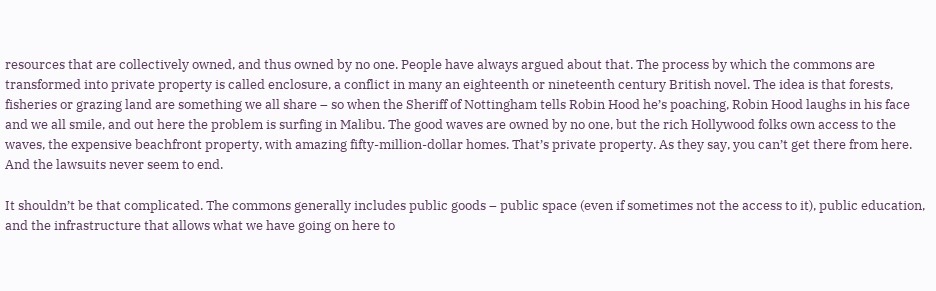resources that are collectively owned, and thus owned by no one. People have always argued about that. The process by which the commons are transformed into private property is called enclosure, a conflict in many an eighteenth or nineteenth century British novel. The idea is that forests, fisheries or grazing land are something we all share – so when the Sheriff of Nottingham tells Robin Hood he’s poaching, Robin Hood laughs in his face and we all smile, and out here the problem is surfing in Malibu. The good waves are owned by no one, but the rich Hollywood folks own access to the waves, the expensive beachfront property, with amazing fifty-million-dollar homes. That’s private property. As they say, you can’t get there from here. And the lawsuits never seem to end.

It shouldn’t be that complicated. The commons generally includes public goods – public space (even if sometimes not the access to it), public education, and the infrastructure that allows what we have going on here to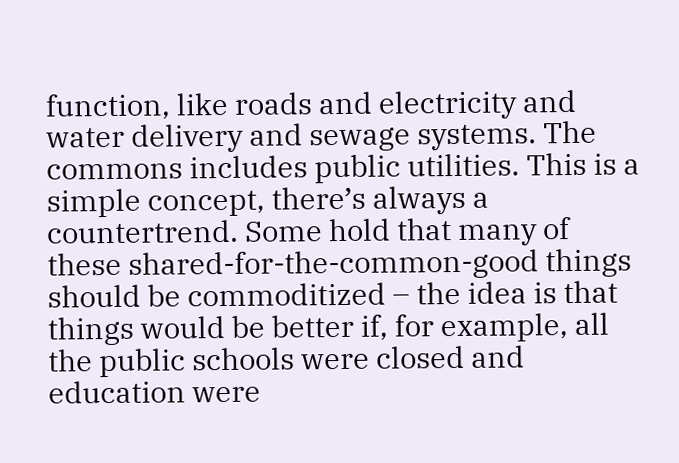function, like roads and electricity and water delivery and sewage systems. The commons includes public utilities. This is a simple concept, there’s always a countertrend. Some hold that many of these shared-for-the-common-good things should be commoditized – the idea is that things would be better if, for example, all the public schools were closed and education were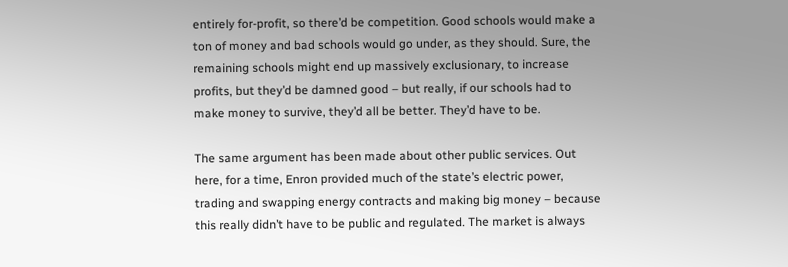entirely for-profit, so there’d be competition. Good schools would make a ton of money and bad schools would go under, as they should. Sure, the remaining schools might end up massively exclusionary, to increase profits, but they’d be damned good – but really, if our schools had to make money to survive, they’d all be better. They’d have to be.

The same argument has been made about other public services. Out here, for a time, Enron provided much of the state’s electric power, trading and swapping energy contracts and making big money – because this really didn’t have to be public and regulated. The market is always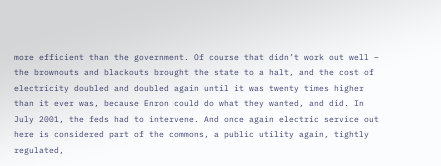more efficient than the government. Of course that didn’t work out well – the brownouts and blackouts brought the state to a halt, and the cost of electricity doubled and doubled again until it was twenty times higher than it ever was, because Enron could do what they wanted, and did. In July 2001, the feds had to intervene. And once again electric service out here is considered part of the commons, a public utility again, tightly regulated,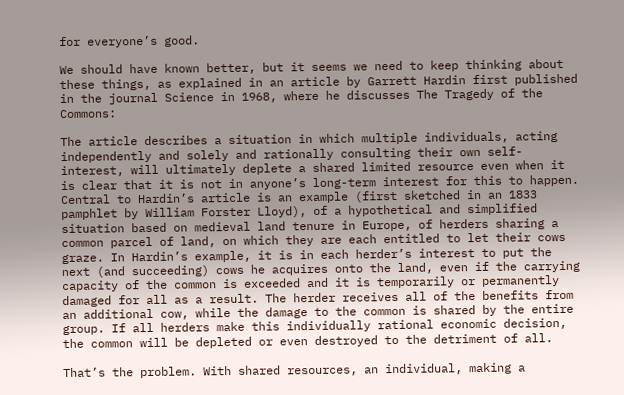for everyone’s good.

We should have known better, but it seems we need to keep thinking about these things, as explained in an article by Garrett Hardin first published in the journal Science in 1968, where he discusses The Tragedy of the Commons:

The article describes a situation in which multiple individuals, acting independently and solely and rationally consulting their own self-interest, will ultimately deplete a shared limited resource even when it is clear that it is not in anyone’s long-term interest for this to happen. Central to Hardin’s article is an example (first sketched in an 1833 pamphlet by William Forster Lloyd), of a hypothetical and simplified situation based on medieval land tenure in Europe, of herders sharing a common parcel of land, on which they are each entitled to let their cows graze. In Hardin’s example, it is in each herder’s interest to put the next (and succeeding) cows he acquires onto the land, even if the carrying capacity of the common is exceeded and it is temporarily or permanently damaged for all as a result. The herder receives all of the benefits from an additional cow, while the damage to the common is shared by the entire group. If all herders make this individually rational economic decision, the common will be depleted or even destroyed to the detriment of all.

That’s the problem. With shared resources, an individual, making a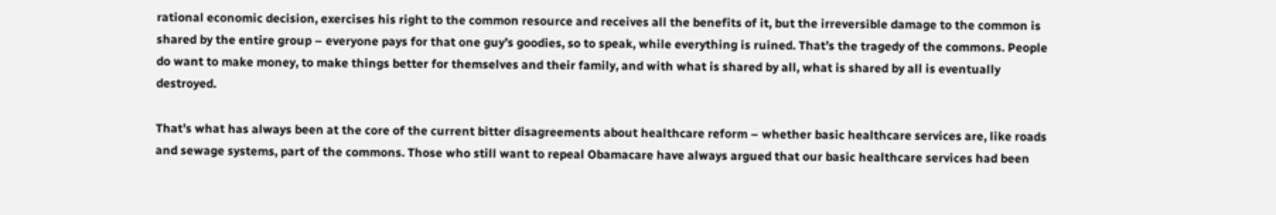rational economic decision, exercises his right to the common resource and receives all the benefits of it, but the irreversible damage to the common is shared by the entire group – everyone pays for that one guy’s goodies, so to speak, while everything is ruined. That’s the tragedy of the commons. People do want to make money, to make things better for themselves and their family, and with what is shared by all, what is shared by all is eventually destroyed.

That’s what has always been at the core of the current bitter disagreements about healthcare reform – whether basic healthcare services are, like roads and sewage systems, part of the commons. Those who still want to repeal Obamacare have always argued that our basic healthcare services had been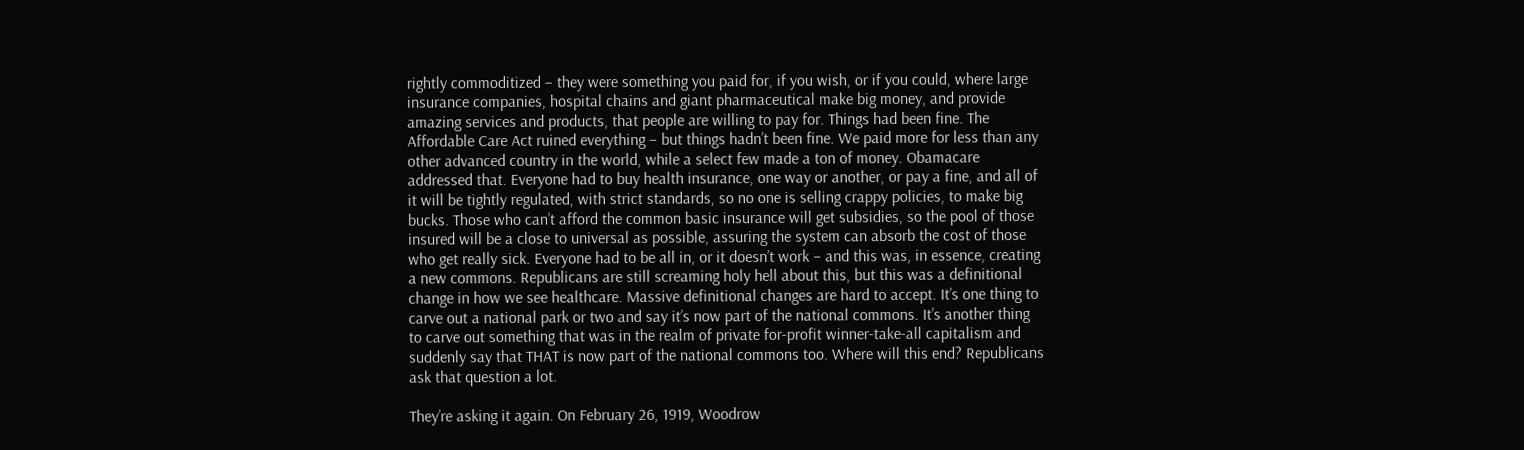rightly commoditized – they were something you paid for, if you wish, or if you could, where large insurance companies, hospital chains and giant pharmaceutical make big money, and provide amazing services and products, that people are willing to pay for. Things had been fine. The Affordable Care Act ruined everything – but things hadn’t been fine. We paid more for less than any other advanced country in the world, while a select few made a ton of money. Obamacare addressed that. Everyone had to buy health insurance, one way or another, or pay a fine, and all of it will be tightly regulated, with strict standards, so no one is selling crappy policies, to make big bucks. Those who can’t afford the common basic insurance will get subsidies, so the pool of those insured will be a close to universal as possible, assuring the system can absorb the cost of those who get really sick. Everyone had to be all in, or it doesn’t work – and this was, in essence, creating a new commons. Republicans are still screaming holy hell about this, but this was a definitional change in how we see healthcare. Massive definitional changes are hard to accept. It’s one thing to carve out a national park or two and say it’s now part of the national commons. It’s another thing to carve out something that was in the realm of private for-profit winner-take-all capitalism and suddenly say that THAT is now part of the national commons too. Where will this end? Republicans ask that question a lot.

They’re asking it again. On February 26, 1919, Woodrow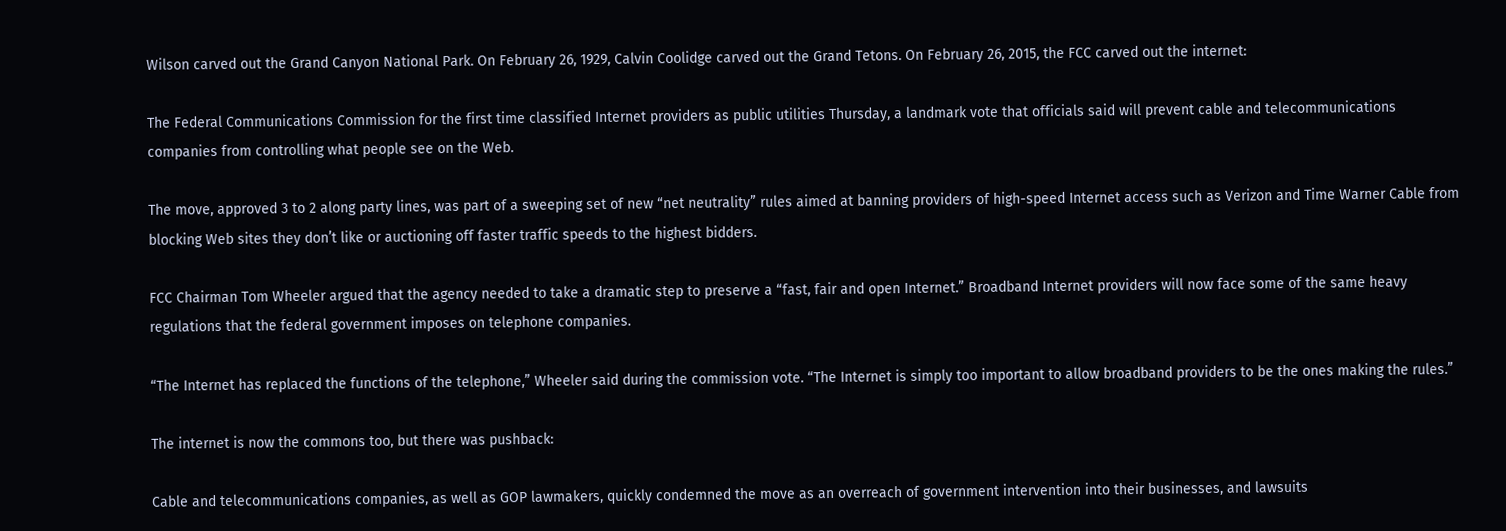Wilson carved out the Grand Canyon National Park. On February 26, 1929, Calvin Coolidge carved out the Grand Tetons. On February 26, 2015, the FCC carved out the internet:

The Federal Communications Commission for the first time classified Internet providers as public utilities Thursday, a landmark vote that officials said will prevent cable and telecommunications companies from controlling what people see on the Web.

The move, approved 3 to 2 along party lines, was part of a sweeping set of new “net neutrality” rules aimed at banning providers of high-speed Internet access such as Verizon and Time Warner Cable from blocking Web sites they don’t like or auctioning off faster traffic speeds to the highest bidders.

FCC Chairman Tom Wheeler argued that the agency needed to take a dramatic step to preserve a “fast, fair and open Internet.” Broadband Internet providers will now face some of the same heavy regulations that the federal government imposes on telephone companies.

“The Internet has replaced the functions of the telephone,” Wheeler said during the commission vote. “The Internet is simply too important to allow broadband providers to be the ones making the rules.”

The internet is now the commons too, but there was pushback:

Cable and telecommunications companies, as well as GOP lawmakers, quickly condemned the move as an overreach of government intervention into their businesses, and lawsuits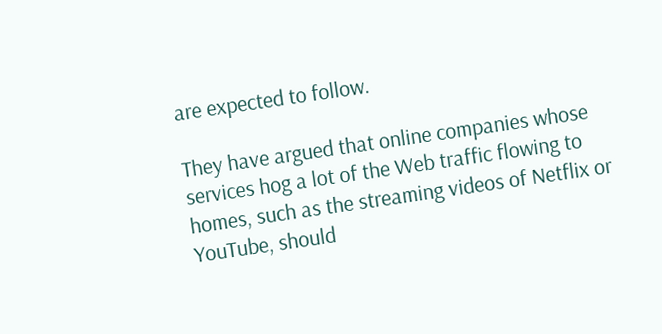are expected to follow.

They have argued that online companies whose services hog a lot of the Web traffic flowing to homes, such as the streaming videos of Netflix or YouTube, should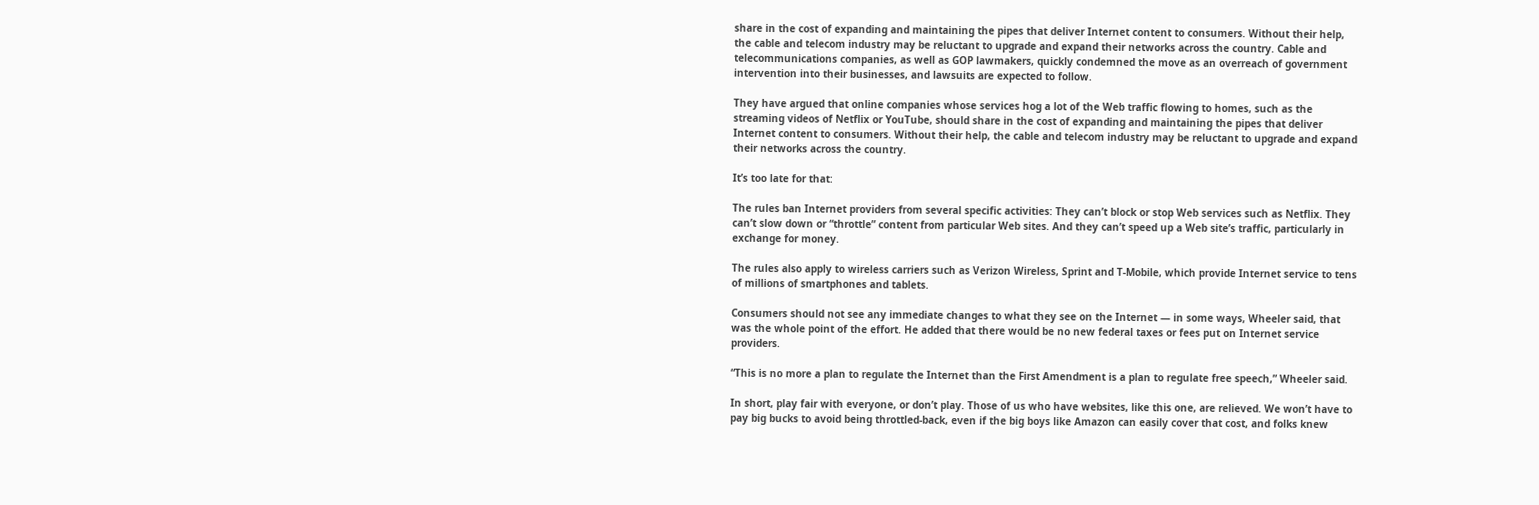share in the cost of expanding and maintaining the pipes that deliver Internet content to consumers. Without their help, the cable and telecom industry may be reluctant to upgrade and expand their networks across the country. Cable and telecommunications companies, as well as GOP lawmakers, quickly condemned the move as an overreach of government intervention into their businesses, and lawsuits are expected to follow.

They have argued that online companies whose services hog a lot of the Web traffic flowing to homes, such as the streaming videos of Netflix or YouTube, should share in the cost of expanding and maintaining the pipes that deliver Internet content to consumers. Without their help, the cable and telecom industry may be reluctant to upgrade and expand their networks across the country.

It’s too late for that:

The rules ban Internet providers from several specific activities: They can’t block or stop Web services such as Netflix. They can’t slow down or “throttle” content from particular Web sites. And they can’t speed up a Web site’s traffic, particularly in exchange for money.

The rules also apply to wireless carriers such as Verizon Wireless, Sprint and T-Mobile, which provide Internet service to tens of millions of smartphones and tablets.

Consumers should not see any immediate changes to what they see on the Internet — in some ways, Wheeler said, that was the whole point of the effort. He added that there would be no new federal taxes or fees put on Internet service providers.

“This is no more a plan to regulate the Internet than the First Amendment is a plan to regulate free speech,” Wheeler said.

In short, play fair with everyone, or don’t play. Those of us who have websites, like this one, are relieved. We won’t have to pay big bucks to avoid being throttled-back, even if the big boys like Amazon can easily cover that cost, and folks knew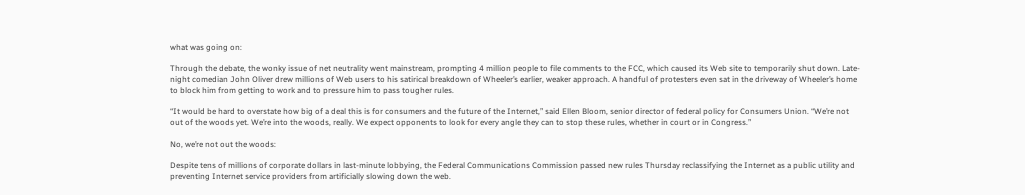what was going on:

Through the debate, the wonky issue of net neutrality went mainstream, prompting 4 million people to file comments to the FCC, which caused its Web site to temporarily shut down. Late-night comedian John Oliver drew millions of Web users to his satirical breakdown of Wheeler’s earlier, weaker approach. A handful of protesters even sat in the driveway of Wheeler’s home to block him from getting to work and to pressure him to pass tougher rules.

“It would be hard to overstate how big of a deal this is for consumers and the future of the Internet,” said Ellen Bloom, senior director of federal policy for Consumers Union. “We’re not out of the woods yet. We’re into the woods, really. We expect opponents to look for every angle they can to stop these rules, whether in court or in Congress.”

No, we’re not out the woods:

Despite tens of millions of corporate dollars in last-minute lobbying, the Federal Communications Commission passed new rules Thursday reclassifying the Internet as a public utility and preventing Internet service providers from artificially slowing down the web.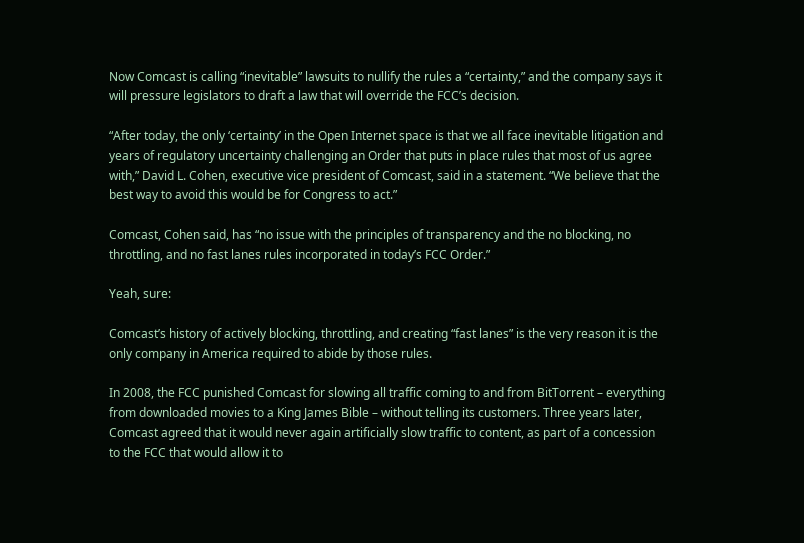Now Comcast is calling “inevitable” lawsuits to nullify the rules a “certainty,” and the company says it will pressure legislators to draft a law that will override the FCC’s decision.

“After today, the only ‘certainty’ in the Open Internet space is that we all face inevitable litigation and years of regulatory uncertainty challenging an Order that puts in place rules that most of us agree with,” David L. Cohen, executive vice president of Comcast, said in a statement. “We believe that the best way to avoid this would be for Congress to act.”

Comcast, Cohen said, has “no issue with the principles of transparency and the no blocking, no throttling, and no fast lanes rules incorporated in today’s FCC Order.”

Yeah, sure:

Comcast’s history of actively blocking, throttling, and creating “fast lanes” is the very reason it is the only company in America required to abide by those rules.

In 2008, the FCC punished Comcast for slowing all traffic coming to and from BitTorrent – everything from downloaded movies to a King James Bible – without telling its customers. Three years later, Comcast agreed that it would never again artificially slow traffic to content, as part of a concession to the FCC that would allow it to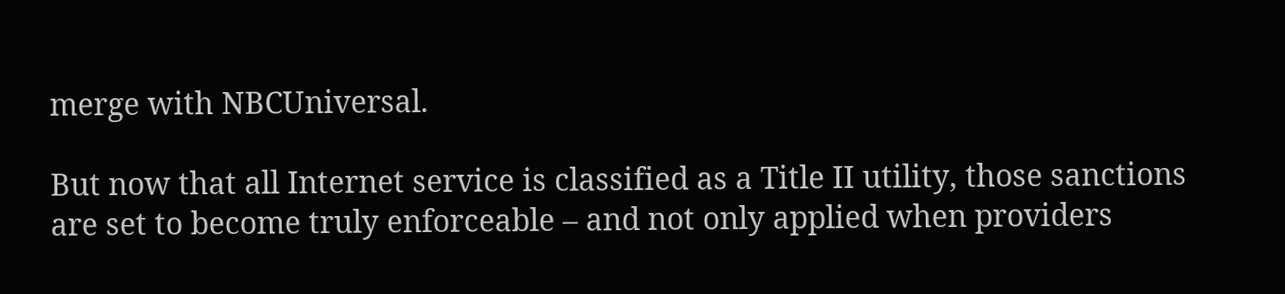merge with NBCUniversal.

But now that all Internet service is classified as a Title II utility, those sanctions are set to become truly enforceable – and not only applied when providers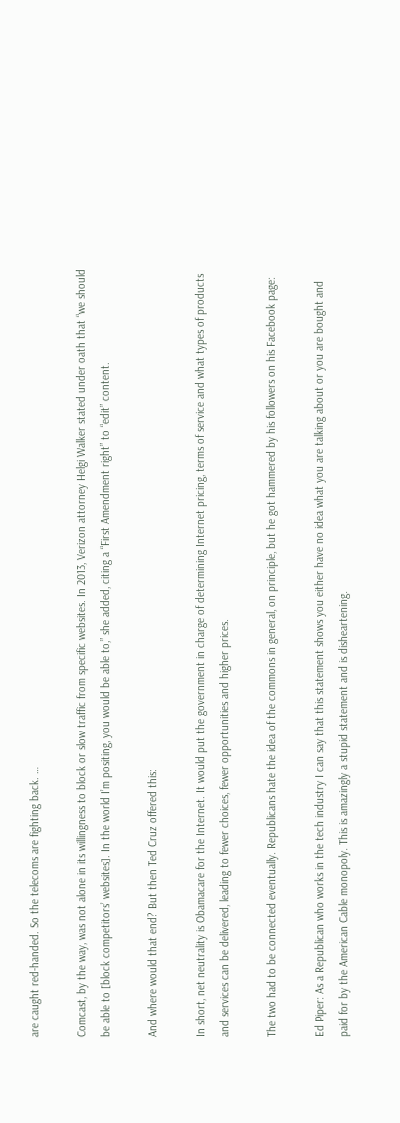are caught red-handed. So the telecoms are fighting back. …

Comcast, by the way, was not alone in its willingness to block or slow traffic from specific websites. In 2013, Verizon attorney Helgi Walker stated under oath that “we should be able to [block competitors’ websites]. In the world I’m positing, you would be able to,” she added, citing a “First Amendment right” to “edit” content.

And where would that end? But then Ted Cruz offered this:

In short, net neutrality is Obamacare for the Internet. It would put the government in charge of determining Internet pricing, terms of service and what types of products and services can be delivered, leading to fewer choices, fewer opportunities and higher prices.

The two had to be connected eventually. Republicans hate the idea of the commons in general, on principle, but he got hammered by his followers on his Facebook page:

Ed Piper: As a Republican who works in the tech industry I can say that this statement shows you either have no idea what you are talking about or you are bought and paid for by the American Cable monopoly. This is amazingly a stupid statement and is disheartening.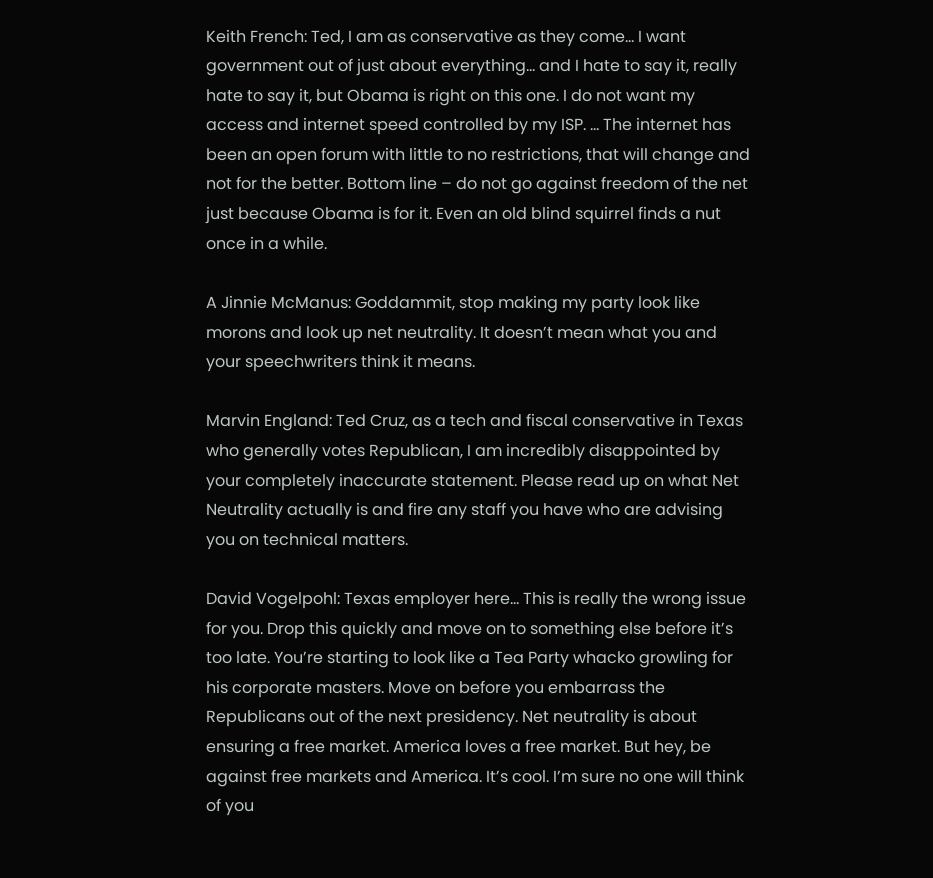Keith French: Ted, I am as conservative as they come… I want government out of just about everything… and I hate to say it, really hate to say it, but Obama is right on this one. I do not want my access and internet speed controlled by my ISP. … The internet has been an open forum with little to no restrictions, that will change and not for the better. Bottom line – do not go against freedom of the net just because Obama is for it. Even an old blind squirrel finds a nut once in a while.

A Jinnie McManus: Goddammit, stop making my party look like morons and look up net neutrality. It doesn’t mean what you and your speechwriters think it means.

Marvin England: Ted Cruz, as a tech and fiscal conservative in Texas who generally votes Republican, I am incredibly disappointed by your completely inaccurate statement. Please read up on what Net Neutrality actually is and fire any staff you have who are advising you on technical matters.

David Vogelpohl: Texas employer here… This is really the wrong issue for you. Drop this quickly and move on to something else before it’s too late. You’re starting to look like a Tea Party whacko growling for his corporate masters. Move on before you embarrass the Republicans out of the next presidency. Net neutrality is about ensuring a free market. America loves a free market. But hey, be against free markets and America. It’s cool. I’m sure no one will think of you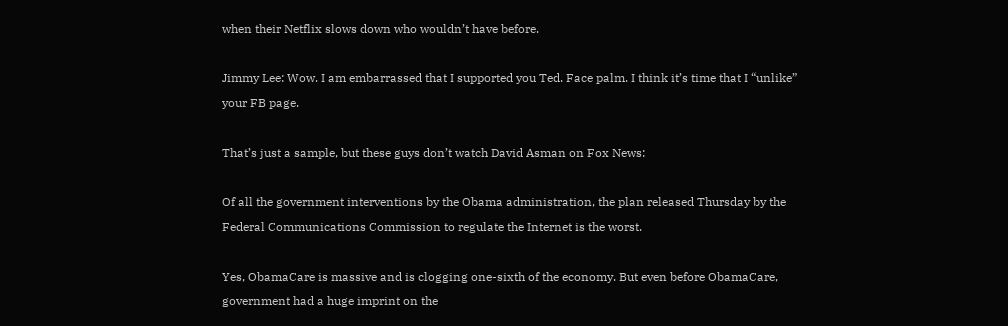when their Netflix slows down who wouldn’t have before.

Jimmy Lee: Wow. I am embarrassed that I supported you Ted. Face palm. I think it’s time that I “unlike” your FB page.

That’s just a sample, but these guys don’t watch David Asman on Fox News:

Of all the government interventions by the Obama administration, the plan released Thursday by the Federal Communications Commission to regulate the Internet is the worst.

Yes, ObamaCare is massive and is clogging one-sixth of the economy. But even before ObamaCare, government had a huge imprint on the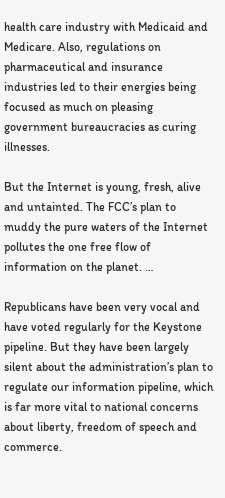health care industry with Medicaid and Medicare. Also, regulations on pharmaceutical and insurance industries led to their energies being focused as much on pleasing government bureaucracies as curing illnesses.

But the Internet is young, fresh, alive and untainted. The FCC’s plan to muddy the pure waters of the Internet pollutes the one free flow of information on the planet. …

Republicans have been very vocal and have voted regularly for the Keystone pipeline. But they have been largely silent about the administration’s plan to regulate our information pipeline, which is far more vital to national concerns about liberty, freedom of speech and commerce.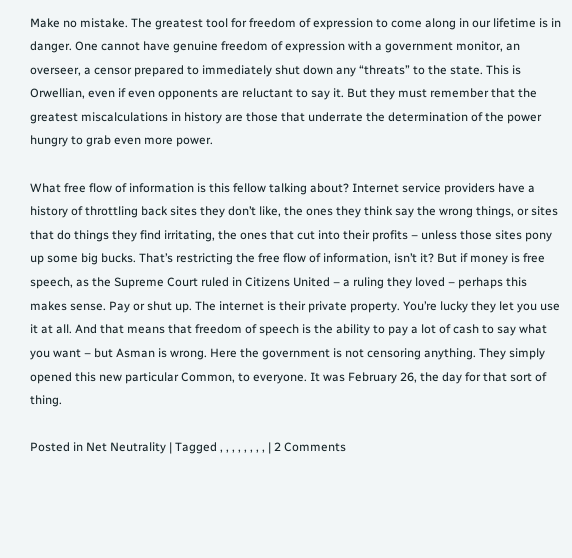Make no mistake. The greatest tool for freedom of expression to come along in our lifetime is in danger. One cannot have genuine freedom of expression with a government monitor, an overseer, a censor prepared to immediately shut down any “threats” to the state. This is Orwellian, even if even opponents are reluctant to say it. But they must remember that the greatest miscalculations in history are those that underrate the determination of the power hungry to grab even more power.

What free flow of information is this fellow talking about? Internet service providers have a history of throttling back sites they don’t like, the ones they think say the wrong things, or sites that do things they find irritating, the ones that cut into their profits – unless those sites pony up some big bucks. That’s restricting the free flow of information, isn’t it? But if money is free speech, as the Supreme Court ruled in Citizens United – a ruling they loved – perhaps this makes sense. Pay or shut up. The internet is their private property. You’re lucky they let you use it at all. And that means that freedom of speech is the ability to pay a lot of cash to say what you want – but Asman is wrong. Here the government is not censoring anything. They simply opened this new particular Common, to everyone. It was February 26, the day for that sort of thing.

Posted in Net Neutrality | Tagged , , , , , , , , | 2 Comments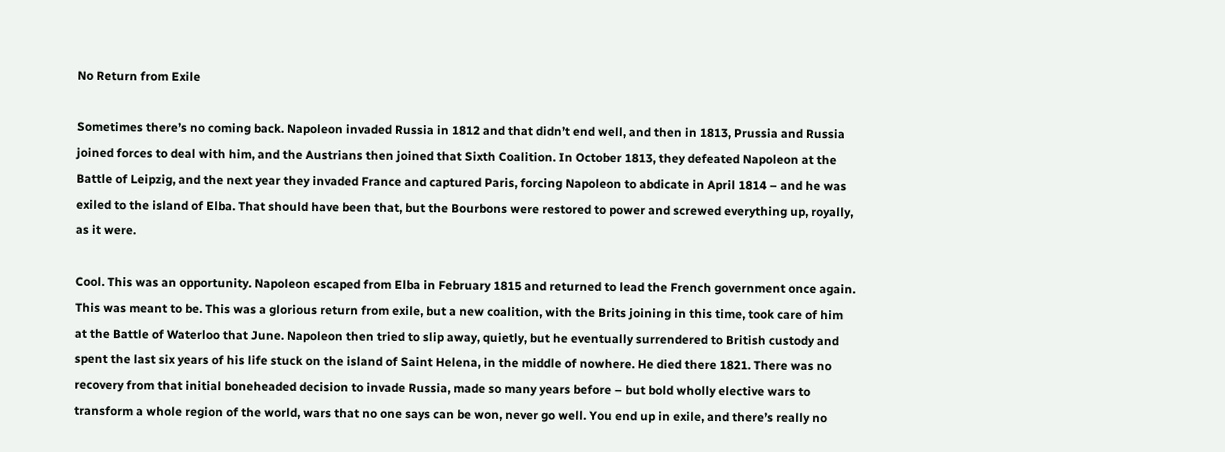No Return from Exile

Sometimes there’s no coming back. Napoleon invaded Russia in 1812 and that didn’t end well, and then in 1813, Prussia and Russia joined forces to deal with him, and the Austrians then joined that Sixth Coalition. In October 1813, they defeated Napoleon at the Battle of Leipzig, and the next year they invaded France and captured Paris, forcing Napoleon to abdicate in April 1814 – and he was exiled to the island of Elba. That should have been that, but the Bourbons were restored to power and screwed everything up, royally, as it were.

Cool. This was an opportunity. Napoleon escaped from Elba in February 1815 and returned to lead the French government once again. This was meant to be. This was a glorious return from exile, but a new coalition, with the Brits joining in this time, took care of him at the Battle of Waterloo that June. Napoleon then tried to slip away, quietly, but he eventually surrendered to British custody and spent the last six years of his life stuck on the island of Saint Helena, in the middle of nowhere. He died there 1821. There was no recovery from that initial boneheaded decision to invade Russia, made so many years before – but bold wholly elective wars to transform a whole region of the world, wars that no one says can be won, never go well. You end up in exile, and there’s really no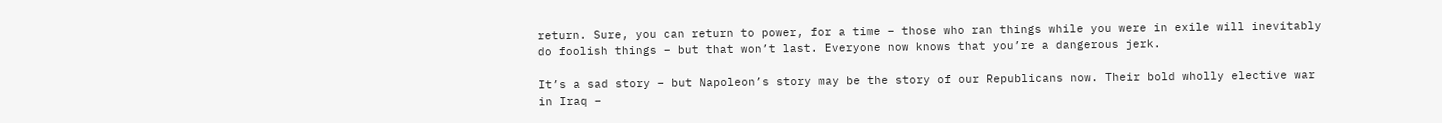return. Sure, you can return to power, for a time – those who ran things while you were in exile will inevitably do foolish things – but that won’t last. Everyone now knows that you’re a dangerous jerk.

It’s a sad story – but Napoleon’s story may be the story of our Republicans now. Their bold wholly elective war in Iraq –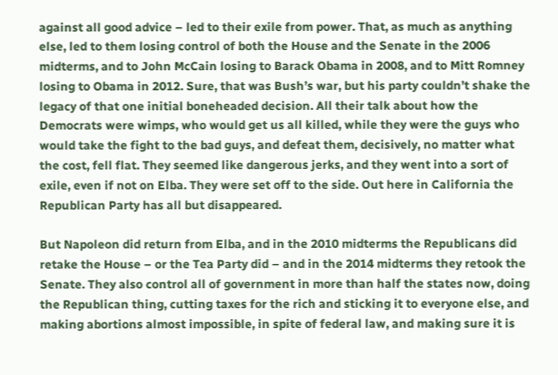against all good advice – led to their exile from power. That, as much as anything else, led to them losing control of both the House and the Senate in the 2006 midterms, and to John McCain losing to Barack Obama in 2008, and to Mitt Romney losing to Obama in 2012. Sure, that was Bush’s war, but his party couldn’t shake the legacy of that one initial boneheaded decision. All their talk about how the Democrats were wimps, who would get us all killed, while they were the guys who would take the fight to the bad guys, and defeat them, decisively, no matter what the cost, fell flat. They seemed like dangerous jerks, and they went into a sort of exile, even if not on Elba. They were set off to the side. Out here in California the Republican Party has all but disappeared.

But Napoleon did return from Elba, and in the 2010 midterms the Republicans did retake the House – or the Tea Party did – and in the 2014 midterms they retook the Senate. They also control all of government in more than half the states now, doing the Republican thing, cutting taxes for the rich and sticking it to everyone else, and making abortions almost impossible, in spite of federal law, and making sure it is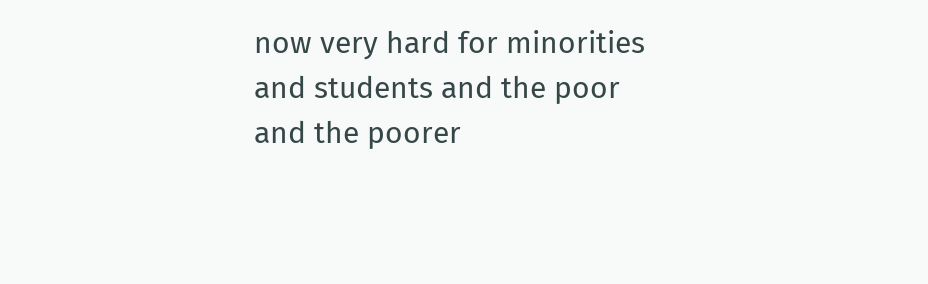now very hard for minorities and students and the poor and the poorer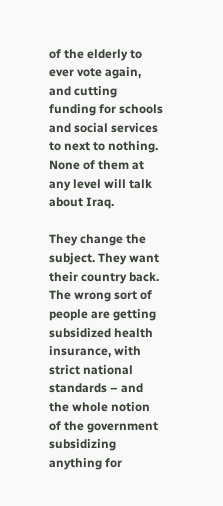of the elderly to ever vote again, and cutting funding for schools and social services to next to nothing. None of them at any level will talk about Iraq.

They change the subject. They want their country back. The wrong sort of people are getting subsidized health insurance, with strict national standards – and the whole notion of the government subsidizing anything for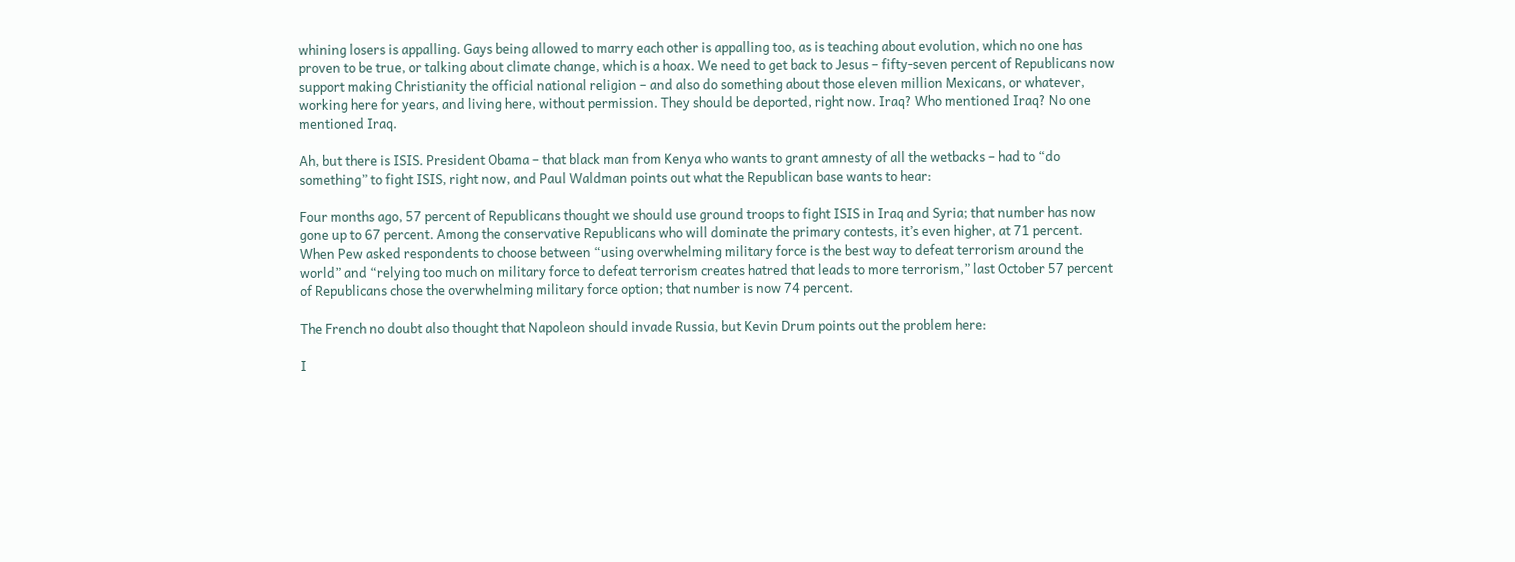whining losers is appalling. Gays being allowed to marry each other is appalling too, as is teaching about evolution, which no one has proven to be true, or talking about climate change, which is a hoax. We need to get back to Jesus – fifty-seven percent of Republicans now support making Christianity the official national religion – and also do something about those eleven million Mexicans, or whatever, working here for years, and living here, without permission. They should be deported, right now. Iraq? Who mentioned Iraq? No one mentioned Iraq.

Ah, but there is ISIS. President Obama – that black man from Kenya who wants to grant amnesty of all the wetbacks – had to “do something” to fight ISIS, right now, and Paul Waldman points out what the Republican base wants to hear:

Four months ago, 57 percent of Republicans thought we should use ground troops to fight ISIS in Iraq and Syria; that number has now gone up to 67 percent. Among the conservative Republicans who will dominate the primary contests, it’s even higher, at 71 percent. When Pew asked respondents to choose between “using overwhelming military force is the best way to defeat terrorism around the world” and “relying too much on military force to defeat terrorism creates hatred that leads to more terrorism,” last October 57 percent of Republicans chose the overwhelming military force option; that number is now 74 percent.

The French no doubt also thought that Napoleon should invade Russia, but Kevin Drum points out the problem here:

I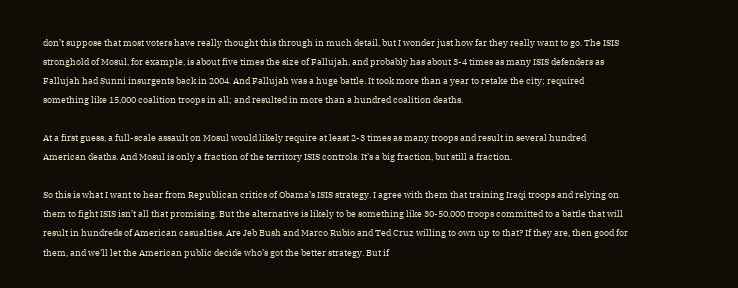don’t suppose that most voters have really thought this through in much detail, but I wonder just how far they really want to go. The ISIS stronghold of Mosul, for example, is about five times the size of Fallujah, and probably has about 3-4 times as many ISIS defenders as Fallujah had Sunni insurgents back in 2004. And Fallujah was a huge battle. It took more than a year to retake the city; required something like 15,000 coalition troops in all; and resulted in more than a hundred coalition deaths.

At a first guess, a full-scale assault on Mosul would likely require at least 2-3 times as many troops and result in several hundred American deaths. And Mosul is only a fraction of the territory ISIS controls. It’s a big fraction, but still a fraction.

So this is what I want to hear from Republican critics of Obama’s ISIS strategy. I agree with them that training Iraqi troops and relying on them to fight ISIS isn’t all that promising. But the alternative is likely to be something like 30-50,000 troops committed to a battle that will result in hundreds of American casualties. Are Jeb Bush and Marco Rubio and Ted Cruz willing to own up to that? If they are, then good for them, and we’ll let the American public decide who’s got the better strategy. But if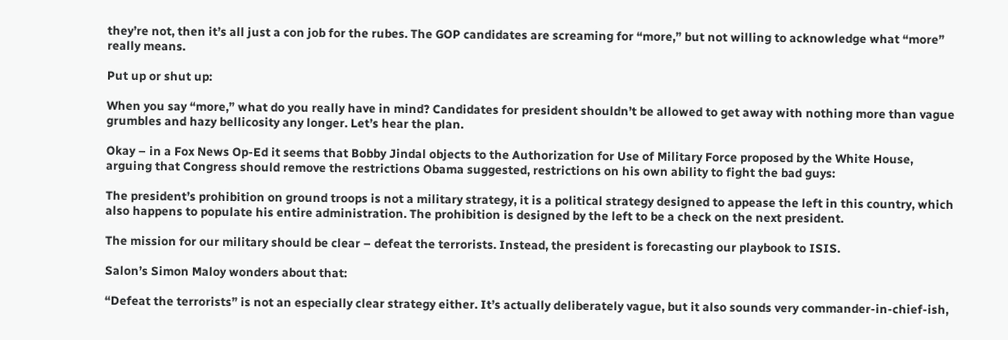they’re not, then it’s all just a con job for the rubes. The GOP candidates are screaming for “more,” but not willing to acknowledge what “more” really means.

Put up or shut up:

When you say “more,” what do you really have in mind? Candidates for president shouldn’t be allowed to get away with nothing more than vague grumbles and hazy bellicosity any longer. Let’s hear the plan.

Okay – in a Fox News Op-Ed it seems that Bobby Jindal objects to the Authorization for Use of Military Force proposed by the White House, arguing that Congress should remove the restrictions Obama suggested, restrictions on his own ability to fight the bad guys:

The president’s prohibition on ground troops is not a military strategy, it is a political strategy designed to appease the left in this country, which also happens to populate his entire administration. The prohibition is designed by the left to be a check on the next president.

The mission for our military should be clear – defeat the terrorists. Instead, the president is forecasting our playbook to ISIS.

Salon’s Simon Maloy wonders about that:

“Defeat the terrorists” is not an especially clear strategy either. It’s actually deliberately vague, but it also sounds very commander-in-chief-ish,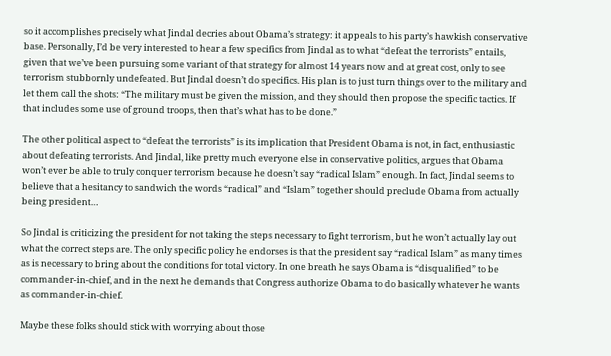so it accomplishes precisely what Jindal decries about Obama’s strategy: it appeals to his party’s hawkish conservative base. Personally, I’d be very interested to hear a few specifics from Jindal as to what “defeat the terrorists” entails, given that we’ve been pursuing some variant of that strategy for almost 14 years now and at great cost, only to see terrorism stubbornly undefeated. But Jindal doesn’t do specifics. His plan is to just turn things over to the military and let them call the shots: “The military must be given the mission, and they should then propose the specific tactics. If that includes some use of ground troops, then that’s what has to be done.”

The other political aspect to “defeat the terrorists” is its implication that President Obama is not, in fact, enthusiastic about defeating terrorists. And Jindal, like pretty much everyone else in conservative politics, argues that Obama won’t ever be able to truly conquer terrorism because he doesn’t say “radical Islam” enough. In fact, Jindal seems to believe that a hesitancy to sandwich the words “radical” and “Islam” together should preclude Obama from actually being president…

So Jindal is criticizing the president for not taking the steps necessary to fight terrorism, but he won’t actually lay out what the correct steps are. The only specific policy he endorses is that the president say “radical Islam” as many times as is necessary to bring about the conditions for total victory. In one breath he says Obama is “disqualified” to be commander-in-chief, and in the next he demands that Congress authorize Obama to do basically whatever he wants as commander-in-chief.

Maybe these folks should stick with worrying about those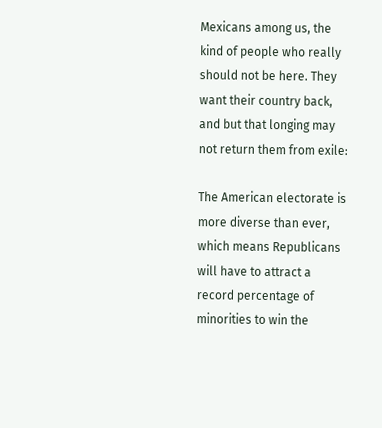Mexicans among us, the kind of people who really should not be here. They want their country back, and but that longing may not return them from exile:

The American electorate is more diverse than ever, which means Republicans will have to attract a record percentage of minorities to win the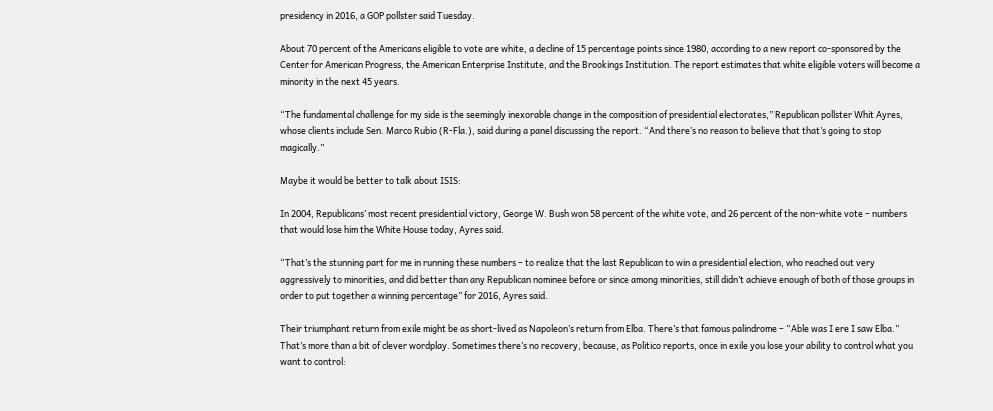presidency in 2016, a GOP pollster said Tuesday.

About 70 percent of the Americans eligible to vote are white, a decline of 15 percentage points since 1980, according to a new report co-sponsored by the Center for American Progress, the American Enterprise Institute, and the Brookings Institution. The report estimates that white eligible voters will become a minority in the next 45 years.

“The fundamental challenge for my side is the seemingly inexorable change in the composition of presidential electorates,” Republican pollster Whit Ayres, whose clients include Sen. Marco Rubio (R-Fla.), said during a panel discussing the report. “And there’s no reason to believe that that’s going to stop magically.”

Maybe it would be better to talk about ISIS:

In 2004, Republicans’ most recent presidential victory, George W. Bush won 58 percent of the white vote, and 26 percent of the non-white vote – numbers that would lose him the White House today, Ayres said.

“That’s the stunning part for me in running these numbers – to realize that the last Republican to win a presidential election, who reached out very aggressively to minorities, and did better than any Republican nominee before or since among minorities, still didn’t achieve enough of both of those groups in order to put together a winning percentage” for 2016, Ayres said.

Their triumphant return from exile might be as short-lived as Napoleon’s return from Elba. There’s that famous palindrome – “Able was I ere I saw Elba.” That’s more than a bit of clever wordplay. Sometimes there’s no recovery, because, as Politico reports, once in exile you lose your ability to control what you want to control: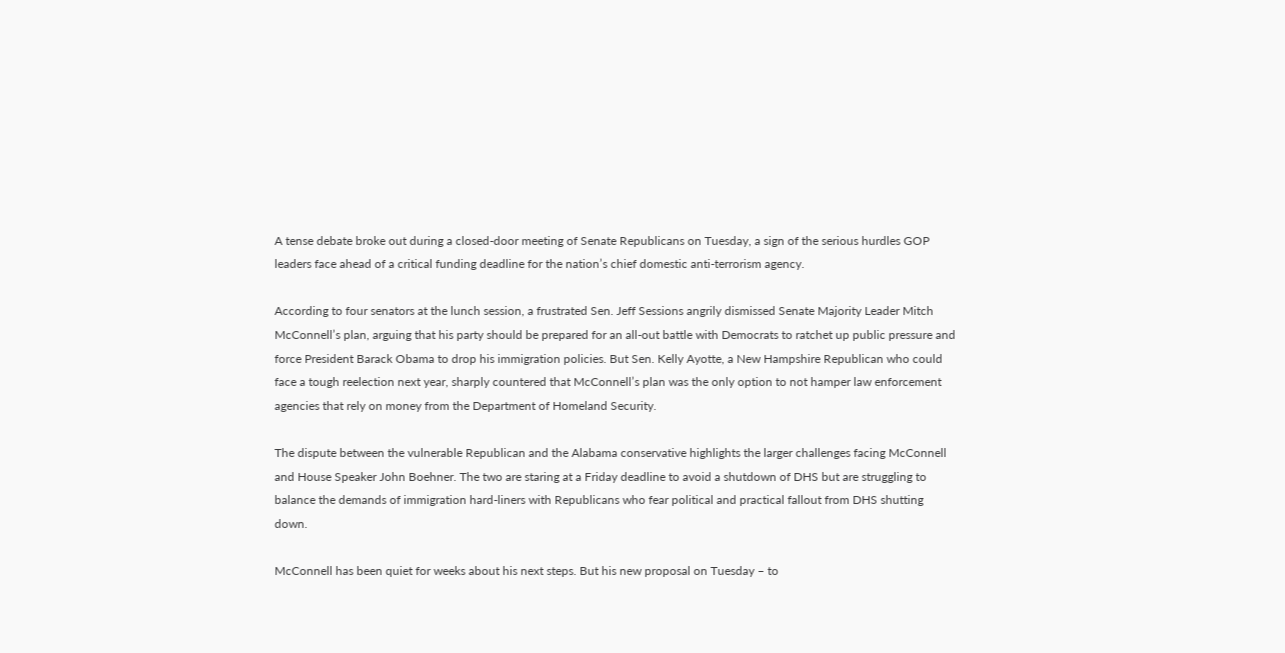A tense debate broke out during a closed-door meeting of Senate Republicans on Tuesday, a sign of the serious hurdles GOP leaders face ahead of a critical funding deadline for the nation’s chief domestic anti-terrorism agency.

According to four senators at the lunch session, a frustrated Sen. Jeff Sessions angrily dismissed Senate Majority Leader Mitch McConnell’s plan, arguing that his party should be prepared for an all-out battle with Democrats to ratchet up public pressure and force President Barack Obama to drop his immigration policies. But Sen. Kelly Ayotte, a New Hampshire Republican who could face a tough reelection next year, sharply countered that McConnell’s plan was the only option to not hamper law enforcement agencies that rely on money from the Department of Homeland Security.

The dispute between the vulnerable Republican and the Alabama conservative highlights the larger challenges facing McConnell and House Speaker John Boehner. The two are staring at a Friday deadline to avoid a shutdown of DHS but are struggling to balance the demands of immigration hard-liners with Republicans who fear political and practical fallout from DHS shutting down.

McConnell has been quiet for weeks about his next steps. But his new proposal on Tuesday – to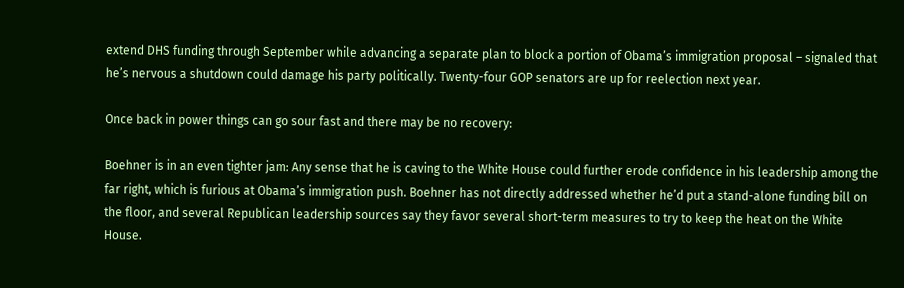extend DHS funding through September while advancing a separate plan to block a portion of Obama’s immigration proposal – signaled that he’s nervous a shutdown could damage his party politically. Twenty-four GOP senators are up for reelection next year.

Once back in power things can go sour fast and there may be no recovery:

Boehner is in an even tighter jam: Any sense that he is caving to the White House could further erode confidence in his leadership among the far right, which is furious at Obama’s immigration push. Boehner has not directly addressed whether he’d put a stand-alone funding bill on the floor, and several Republican leadership sources say they favor several short-term measures to try to keep the heat on the White House.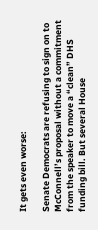It gets even worse:

Senate Democrats are refusing to sign on to McConnell’s proposal without a commitment from the speaker to move a “clean” DHS funding bill. But several House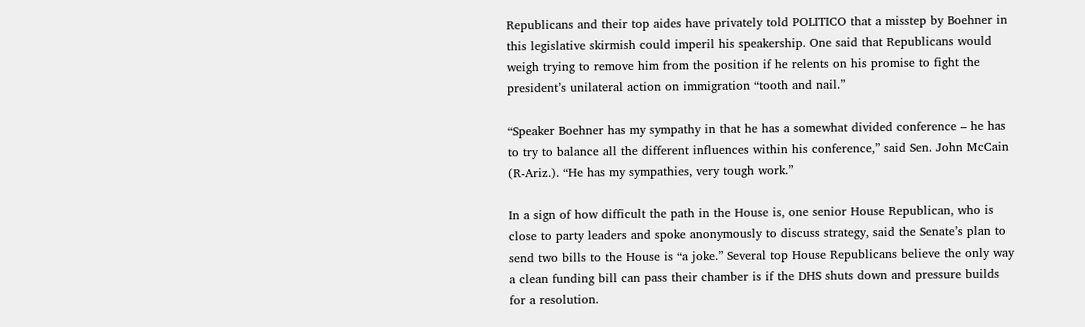Republicans and their top aides have privately told POLITICO that a misstep by Boehner in this legislative skirmish could imperil his speakership. One said that Republicans would weigh trying to remove him from the position if he relents on his promise to fight the president’s unilateral action on immigration “tooth and nail.”

“Speaker Boehner has my sympathy in that he has a somewhat divided conference – he has to try to balance all the different influences within his conference,” said Sen. John McCain (R-Ariz.). “He has my sympathies, very tough work.”

In a sign of how difficult the path in the House is, one senior House Republican, who is close to party leaders and spoke anonymously to discuss strategy, said the Senate’s plan to send two bills to the House is “a joke.” Several top House Republicans believe the only way a clean funding bill can pass their chamber is if the DHS shuts down and pressure builds for a resolution.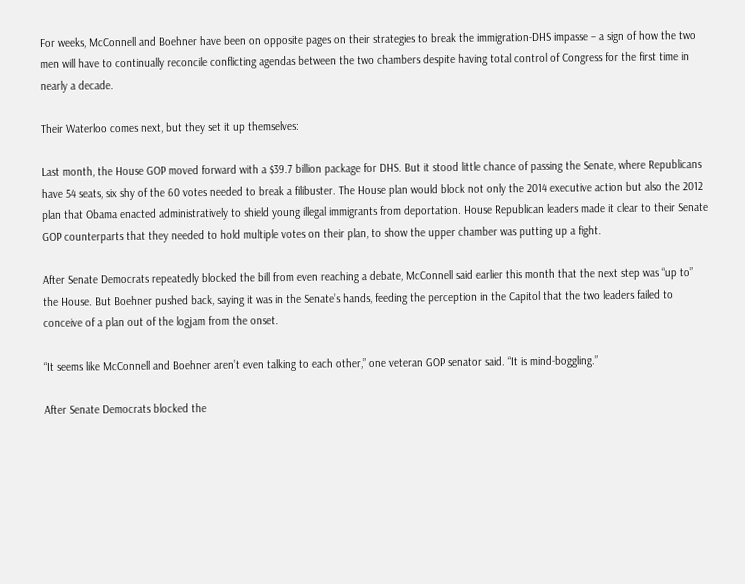For weeks, McConnell and Boehner have been on opposite pages on their strategies to break the immigration-DHS impasse – a sign of how the two men will have to continually reconcile conflicting agendas between the two chambers despite having total control of Congress for the first time in nearly a decade.

Their Waterloo comes next, but they set it up themselves:

Last month, the House GOP moved forward with a $39.7 billion package for DHS. But it stood little chance of passing the Senate, where Republicans have 54 seats, six shy of the 60 votes needed to break a filibuster. The House plan would block not only the 2014 executive action but also the 2012 plan that Obama enacted administratively to shield young illegal immigrants from deportation. House Republican leaders made it clear to their Senate GOP counterparts that they needed to hold multiple votes on their plan, to show the upper chamber was putting up a fight.

After Senate Democrats repeatedly blocked the bill from even reaching a debate, McConnell said earlier this month that the next step was “up to” the House. But Boehner pushed back, saying it was in the Senate’s hands, feeding the perception in the Capitol that the two leaders failed to conceive of a plan out of the logjam from the onset.

“It seems like McConnell and Boehner aren’t even talking to each other,” one veteran GOP senator said. “It is mind-boggling.”

After Senate Democrats blocked the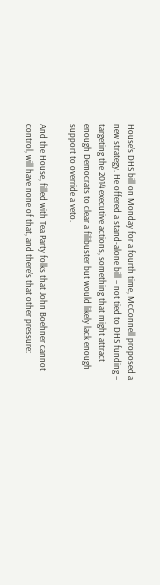House’s DHS bill on Monday for a fourth time, McConnell proposed a new strategy. He offered a stand-alone bill – not tied to DHS funding – targeting the 2014 executive actions, something that might attract enough Democrats to clear a filibuster but would likely lack enough support to override a veto.

And the House, filled with Tea Party folks that John Boehner cannot control, will have none of that, and there’s that other pressure: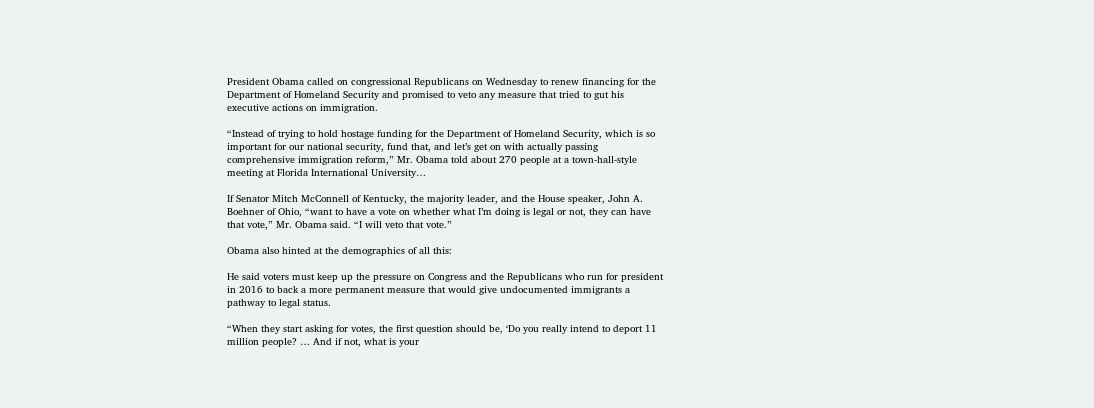President Obama called on congressional Republicans on Wednesday to renew financing for the Department of Homeland Security and promised to veto any measure that tried to gut his executive actions on immigration.

“Instead of trying to hold hostage funding for the Department of Homeland Security, which is so important for our national security, fund that, and let’s get on with actually passing comprehensive immigration reform,” Mr. Obama told about 270 people at a town-hall-style meeting at Florida International University…

If Senator Mitch McConnell of Kentucky, the majority leader, and the House speaker, John A. Boehner of Ohio, “want to have a vote on whether what I’m doing is legal or not, they can have that vote,” Mr. Obama said. “I will veto that vote.”

Obama also hinted at the demographics of all this:

He said voters must keep up the pressure on Congress and the Republicans who run for president in 2016 to back a more permanent measure that would give undocumented immigrants a pathway to legal status.

“When they start asking for votes, the first question should be, ‘Do you really intend to deport 11 million people? … And if not, what is your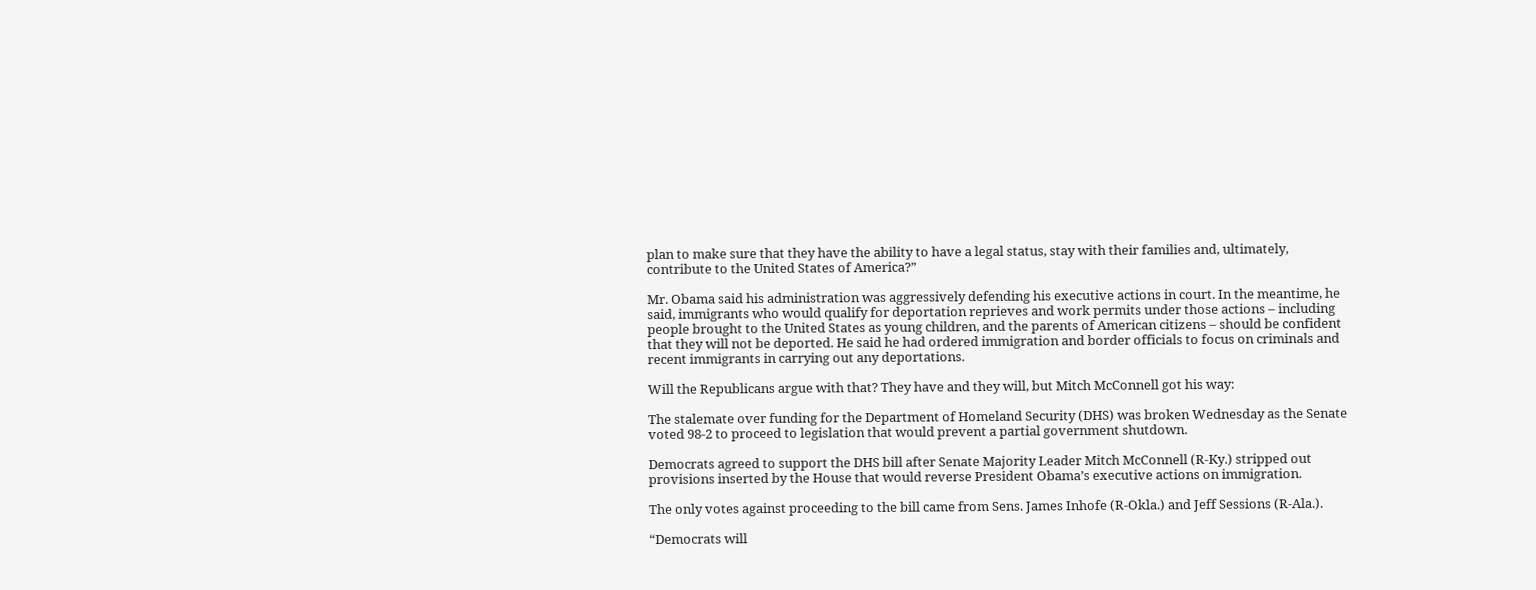plan to make sure that they have the ability to have a legal status, stay with their families and, ultimately, contribute to the United States of America?”

Mr. Obama said his administration was aggressively defending his executive actions in court. In the meantime, he said, immigrants who would qualify for deportation reprieves and work permits under those actions – including people brought to the United States as young children, and the parents of American citizens – should be confident that they will not be deported. He said he had ordered immigration and border officials to focus on criminals and recent immigrants in carrying out any deportations.

Will the Republicans argue with that? They have and they will, but Mitch McConnell got his way:

The stalemate over funding for the Department of Homeland Security (DHS) was broken Wednesday as the Senate voted 98-2 to proceed to legislation that would prevent a partial government shutdown.

Democrats agreed to support the DHS bill after Senate Majority Leader Mitch McConnell (R-Ky.) stripped out provisions inserted by the House that would reverse President Obama’s executive actions on immigration.

The only votes against proceeding to the bill came from Sens. James Inhofe (R-Okla.) and Jeff Sessions (R-Ala.).

“Democrats will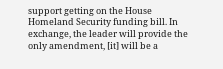support getting on the House Homeland Security funding bill. In exchange, the leader will provide the only amendment, [it] will be a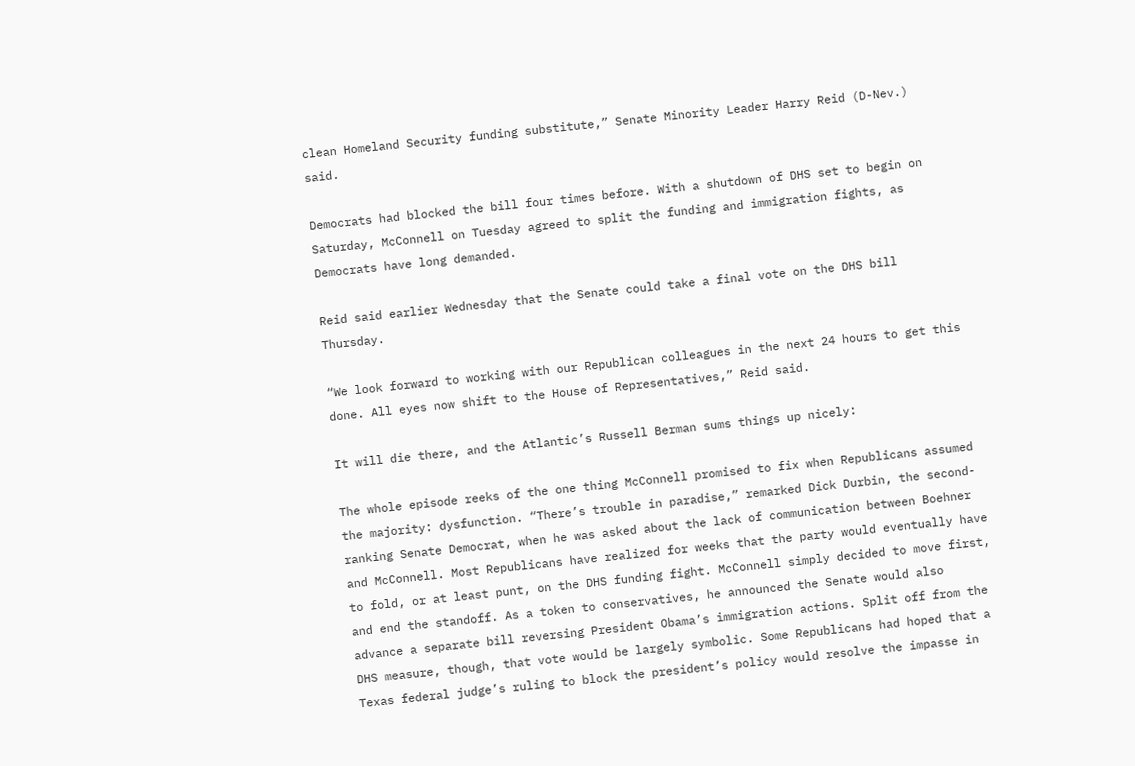clean Homeland Security funding substitute,” Senate Minority Leader Harry Reid (D-Nev.) said.

Democrats had blocked the bill four times before. With a shutdown of DHS set to begin on Saturday, McConnell on Tuesday agreed to split the funding and immigration fights, as Democrats have long demanded.

Reid said earlier Wednesday that the Senate could take a final vote on the DHS bill Thursday.

“We look forward to working with our Republican colleagues in the next 24 hours to get this done. All eyes now shift to the House of Representatives,” Reid said.

It will die there, and the Atlantic’s Russell Berman sums things up nicely:

The whole episode reeks of the one thing McConnell promised to fix when Republicans assumed the majority: dysfunction. “There’s trouble in paradise,” remarked Dick Durbin, the second-ranking Senate Democrat, when he was asked about the lack of communication between Boehner and McConnell. Most Republicans have realized for weeks that the party would eventually have to fold, or at least punt, on the DHS funding fight. McConnell simply decided to move first, and end the standoff. As a token to conservatives, he announced the Senate would also advance a separate bill reversing President Obama’s immigration actions. Split off from the DHS measure, though, that vote would be largely symbolic. Some Republicans had hoped that a Texas federal judge’s ruling to block the president’s policy would resolve the impasse in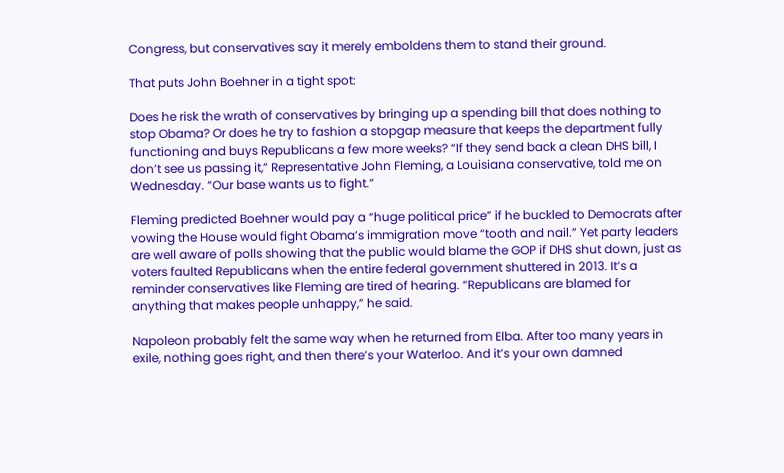Congress, but conservatives say it merely emboldens them to stand their ground.

That puts John Boehner in a tight spot:

Does he risk the wrath of conservatives by bringing up a spending bill that does nothing to stop Obama? Or does he try to fashion a stopgap measure that keeps the department fully functioning and buys Republicans a few more weeks? “If they send back a clean DHS bill, I don’t see us passing it,” Representative John Fleming, a Louisiana conservative, told me on Wednesday. “Our base wants us to fight.”

Fleming predicted Boehner would pay a “huge political price” if he buckled to Democrats after vowing the House would fight Obama’s immigration move “tooth and nail.” Yet party leaders are well aware of polls showing that the public would blame the GOP if DHS shut down, just as voters faulted Republicans when the entire federal government shuttered in 2013. It’s a reminder conservatives like Fleming are tired of hearing. “Republicans are blamed for anything that makes people unhappy,” he said.

Napoleon probably felt the same way when he returned from Elba. After too many years in exile, nothing goes right, and then there’s your Waterloo. And it’s your own damned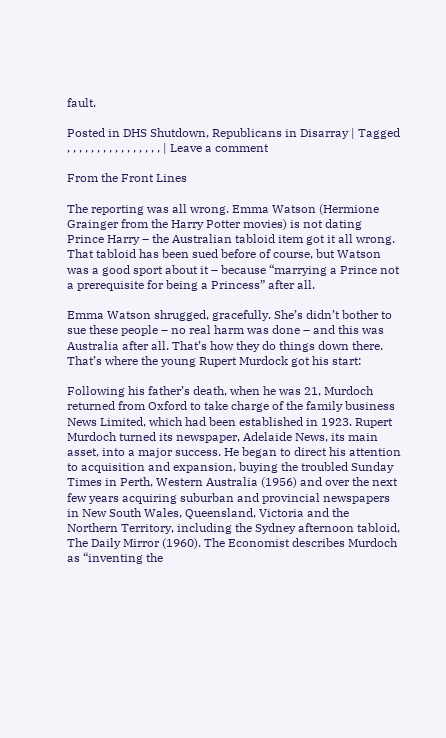fault.

Posted in DHS Shutdown, Republicans in Disarray | Tagged , , , , , , , , , , , , , , , , | Leave a comment

From the Front Lines

The reporting was all wrong. Emma Watson (Hermione Grainger from the Harry Potter movies) is not dating Prince Harry – the Australian tabloid item got it all wrong. That tabloid has been sued before of course, but Watson was a good sport about it – because “marrying a Prince not a prerequisite for being a Princess” after all.

Emma Watson shrugged, gracefully. She’s didn’t bother to sue these people – no real harm was done – and this was Australia after all. That’s how they do things down there. That’s where the young Rupert Murdock got his start:

Following his father’s death, when he was 21, Murdoch returned from Oxford to take charge of the family business News Limited, which had been established in 1923. Rupert Murdoch turned its newspaper, Adelaide News, its main asset, into a major success. He began to direct his attention to acquisition and expansion, buying the troubled Sunday Times in Perth, Western Australia (1956) and over the next few years acquiring suburban and provincial newspapers in New South Wales, Queensland, Victoria and the Northern Territory, including the Sydney afternoon tabloid, The Daily Mirror (1960). The Economist describes Murdoch as “inventing the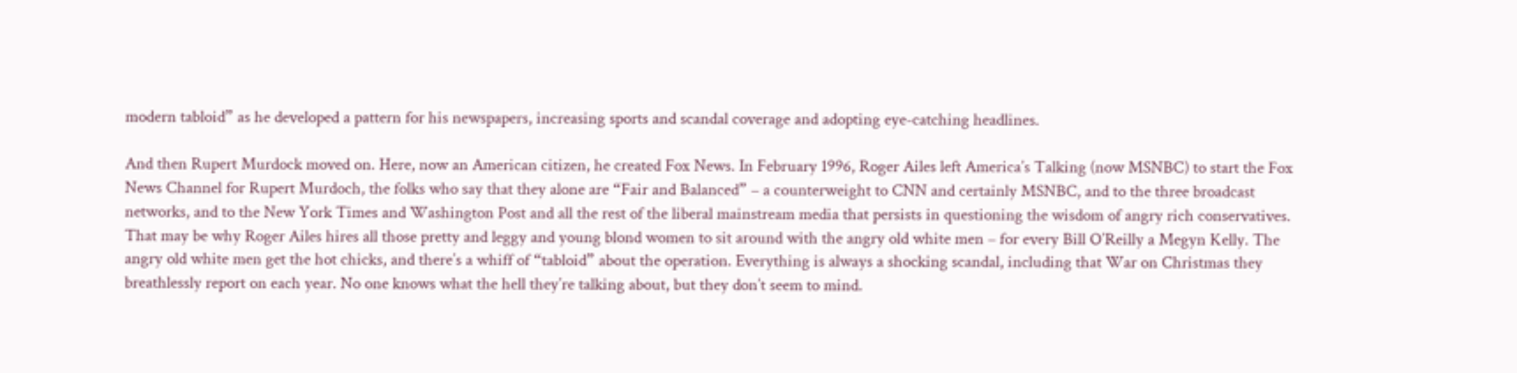modern tabloid” as he developed a pattern for his newspapers, increasing sports and scandal coverage and adopting eye-catching headlines.

And then Rupert Murdock moved on. Here, now an American citizen, he created Fox News. In February 1996, Roger Ailes left America’s Talking (now MSNBC) to start the Fox News Channel for Rupert Murdoch, the folks who say that they alone are “Fair and Balanced” – a counterweight to CNN and certainly MSNBC, and to the three broadcast networks, and to the New York Times and Washington Post and all the rest of the liberal mainstream media that persists in questioning the wisdom of angry rich conservatives. That may be why Roger Ailes hires all those pretty and leggy and young blond women to sit around with the angry old white men – for every Bill O’Reilly a Megyn Kelly. The angry old white men get the hot chicks, and there’s a whiff of “tabloid” about the operation. Everything is always a shocking scandal, including that War on Christmas they breathlessly report on each year. No one knows what the hell they’re talking about, but they don’t seem to mind.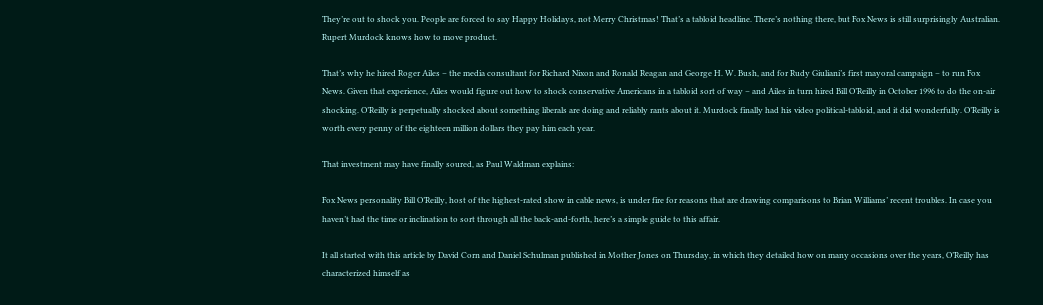They’re out to shock you. People are forced to say Happy Holidays, not Merry Christmas! That’s a tabloid headline. There’s nothing there, but Fox News is still surprisingly Australian. Rupert Murdock knows how to move product.

That’s why he hired Roger Ailes – the media consultant for Richard Nixon and Ronald Reagan and George H. W. Bush, and for Rudy Giuliani’s first mayoral campaign – to run Fox News. Given that experience, Ailes would figure out how to shock conservative Americans in a tabloid sort of way – and Ailes in turn hired Bill O’Reilly in October 1996 to do the on-air shocking. O’Reilly is perpetually shocked about something liberals are doing and reliably rants about it. Murdock finally had his video political-tabloid, and it did wonderfully. O’Reilly is worth every penny of the eighteen million dollars they pay him each year.

That investment may have finally soured, as Paul Waldman explains:

Fox News personality Bill O’Reilly, host of the highest-rated show in cable news, is under fire for reasons that are drawing comparisons to Brian Williams’ recent troubles. In case you haven’t had the time or inclination to sort through all the back-and-forth, here’s a simple guide to this affair.

It all started with this article by David Corn and Daniel Schulman published in Mother Jones on Thursday, in which they detailed how on many occasions over the years, O’Reilly has characterized himself as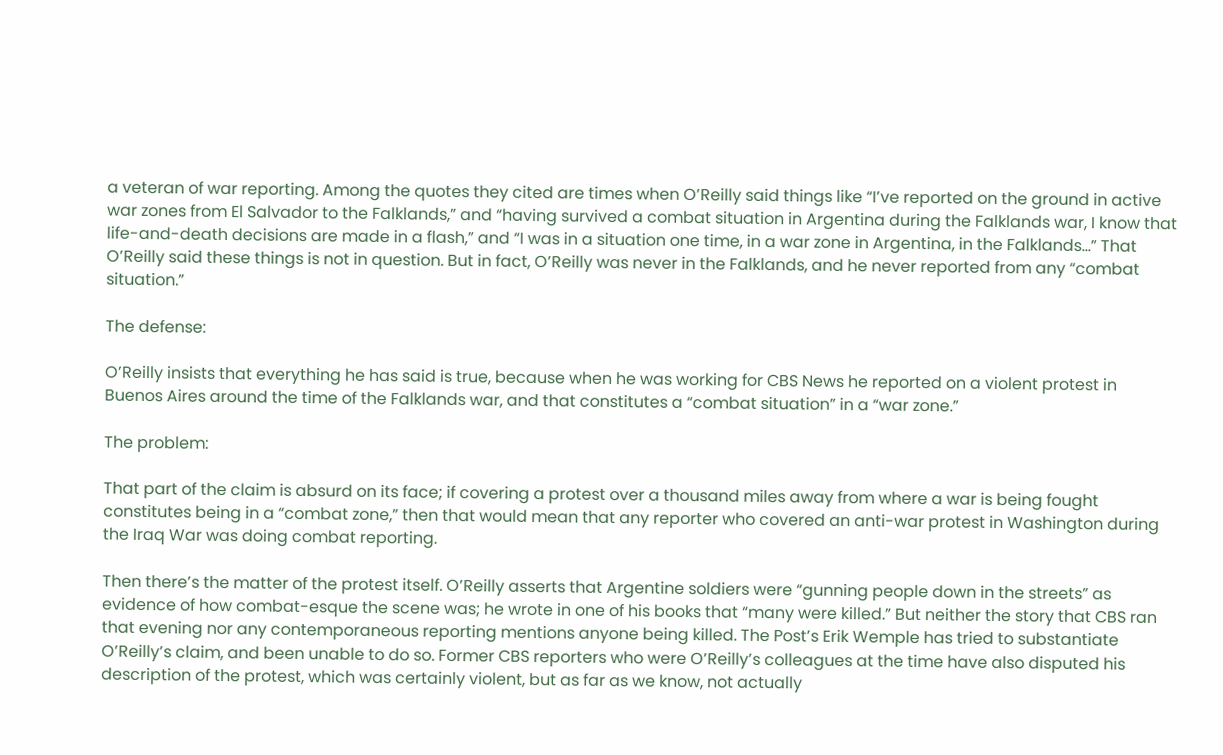a veteran of war reporting. Among the quotes they cited are times when O’Reilly said things like “I’ve reported on the ground in active war zones from El Salvador to the Falklands,” and “having survived a combat situation in Argentina during the Falklands war, I know that life-and-death decisions are made in a flash,” and “I was in a situation one time, in a war zone in Argentina, in the Falklands…” That O’Reilly said these things is not in question. But in fact, O’Reilly was never in the Falklands, and he never reported from any “combat situation.”

The defense:

O’Reilly insists that everything he has said is true, because when he was working for CBS News he reported on a violent protest in Buenos Aires around the time of the Falklands war, and that constitutes a “combat situation” in a “war zone.”

The problem:

That part of the claim is absurd on its face; if covering a protest over a thousand miles away from where a war is being fought constitutes being in a “combat zone,” then that would mean that any reporter who covered an anti-war protest in Washington during the Iraq War was doing combat reporting.

Then there’s the matter of the protest itself. O’Reilly asserts that Argentine soldiers were “gunning people down in the streets” as evidence of how combat-esque the scene was; he wrote in one of his books that “many were killed.” But neither the story that CBS ran that evening nor any contemporaneous reporting mentions anyone being killed. The Post’s Erik Wemple has tried to substantiate O’Reilly’s claim, and been unable to do so. Former CBS reporters who were O’Reilly’s colleagues at the time have also disputed his description of the protest, which was certainly violent, but as far as we know, not actually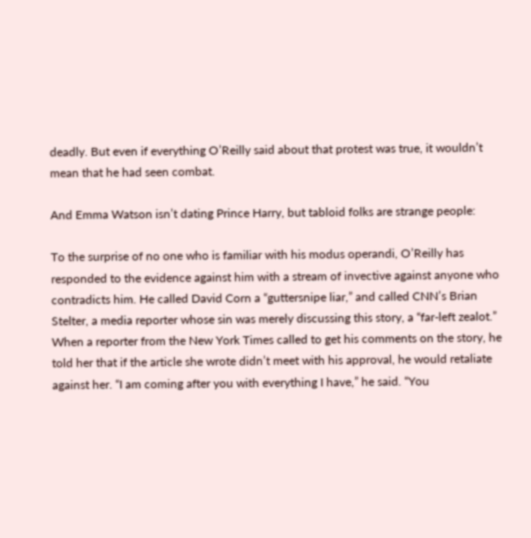deadly. But even if everything O’Reilly said about that protest was true, it wouldn’t mean that he had seen combat.

And Emma Watson isn’t dating Prince Harry, but tabloid folks are strange people:

To the surprise of no one who is familiar with his modus operandi, O’Reilly has responded to the evidence against him with a stream of invective against anyone who contradicts him. He called David Corn a “guttersnipe liar,” and called CNN’s Brian Stelter, a media reporter whose sin was merely discussing this story, a “far-left zealot.” When a reporter from the New York Times called to get his comments on the story, he told her that if the article she wrote didn’t meet with his approval, he would retaliate against her. “I am coming after you with everything I have,” he said. “You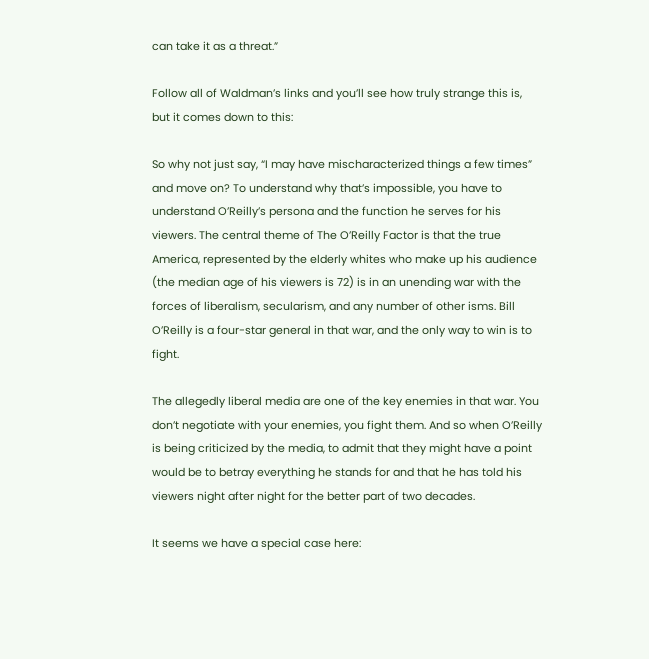can take it as a threat.”

Follow all of Waldman’s links and you’ll see how truly strange this is, but it comes down to this:

So why not just say, “I may have mischaracterized things a few times” and move on? To understand why that’s impossible, you have to understand O’Reilly’s persona and the function he serves for his viewers. The central theme of The O’Reilly Factor is that the true America, represented by the elderly whites who make up his audience (the median age of his viewers is 72) is in an unending war with the forces of liberalism, secularism, and any number of other isms. Bill O’Reilly is a four-star general in that war, and the only way to win is to fight.

The allegedly liberal media are one of the key enemies in that war. You don’t negotiate with your enemies, you fight them. And so when O’Reilly is being criticized by the media, to admit that they might have a point would be to betray everything he stands for and that he has told his viewers night after night for the better part of two decades.

It seems we have a special case here: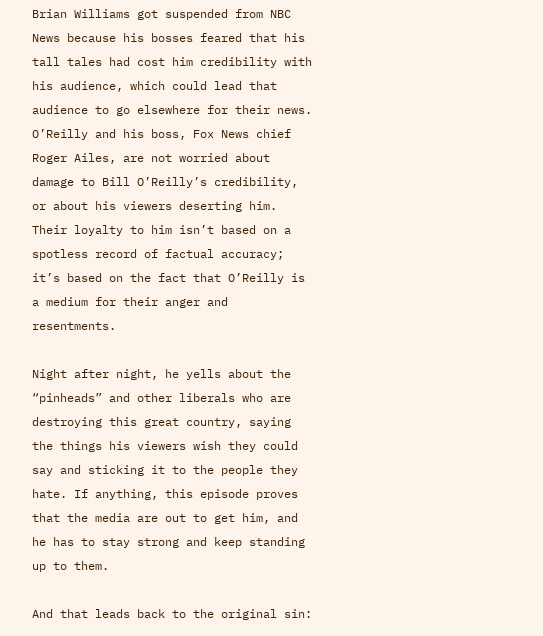Brian Williams got suspended from NBC News because his bosses feared that his tall tales had cost him credibility with his audience, which could lead that audience to go elsewhere for their news. O’Reilly and his boss, Fox News chief Roger Ailes, are not worried about damage to Bill O’Reilly’s credibility, or about his viewers deserting him. Their loyalty to him isn’t based on a spotless record of factual accuracy; it’s based on the fact that O’Reilly is a medium for their anger and resentments.

Night after night, he yells about the “pinheads” and other liberals who are destroying this great country, saying the things his viewers wish they could say and sticking it to the people they hate. If anything, this episode proves that the media are out to get him, and he has to stay strong and keep standing up to them.

And that leads back to the original sin: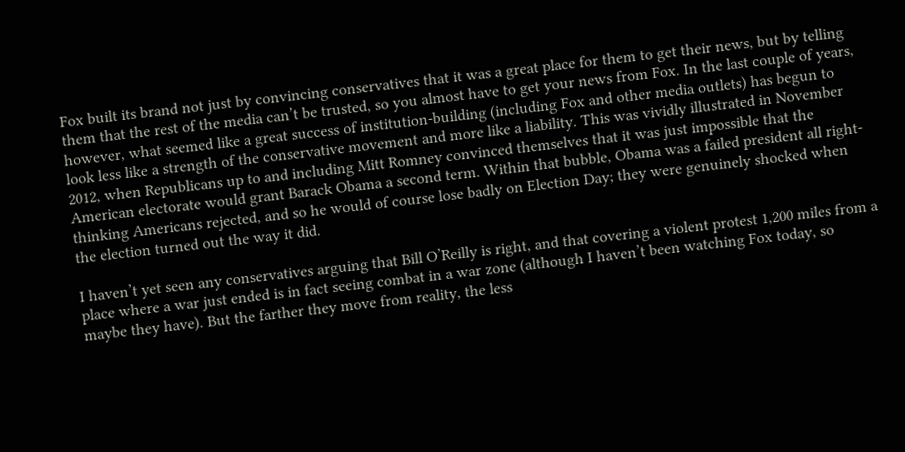Fox built its brand not just by convincing conservatives that it was a great place for them to get their news, but by telling them that the rest of the media can’t be trusted, so you almost have to get your news from Fox. In the last couple of years, however, what seemed like a great success of institution-building (including Fox and other media outlets) has begun to look less like a strength of the conservative movement and more like a liability. This was vividly illustrated in November 2012, when Republicans up to and including Mitt Romney convinced themselves that it was just impossible that the American electorate would grant Barack Obama a second term. Within that bubble, Obama was a failed president all right-thinking Americans rejected, and so he would of course lose badly on Election Day; they were genuinely shocked when the election turned out the way it did.

I haven’t yet seen any conservatives arguing that Bill O’Reilly is right, and that covering a violent protest 1,200 miles from a place where a war just ended is in fact seeing combat in a war zone (although I haven’t been watching Fox today, so maybe they have). But the farther they move from reality, the less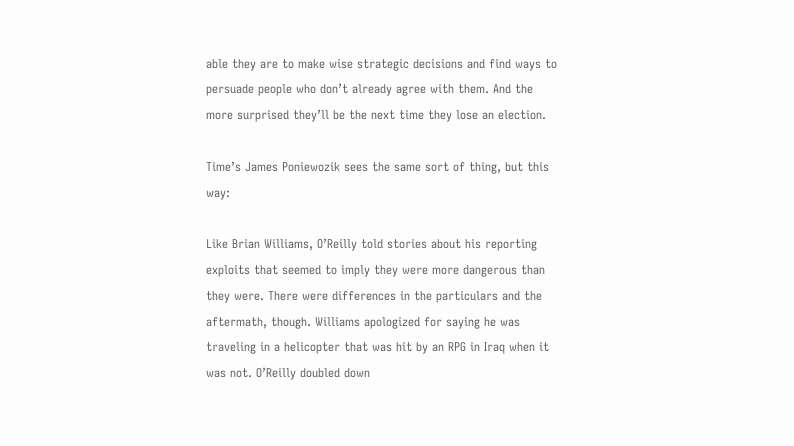able they are to make wise strategic decisions and find ways to persuade people who don’t already agree with them. And the more surprised they’ll be the next time they lose an election.

Time’s James Poniewozik sees the same sort of thing, but this way:

Like Brian Williams, O’Reilly told stories about his reporting exploits that seemed to imply they were more dangerous than they were. There were differences in the particulars and the aftermath, though. Williams apologized for saying he was traveling in a helicopter that was hit by an RPG in Iraq when it was not. O’Reilly doubled down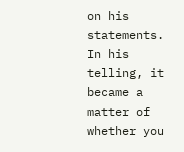on his statements. In his telling, it became a matter of whether you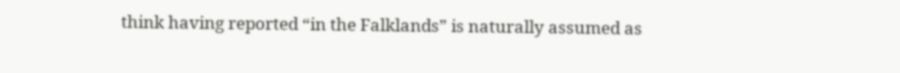think having reported “in the Falklands” is naturally assumed as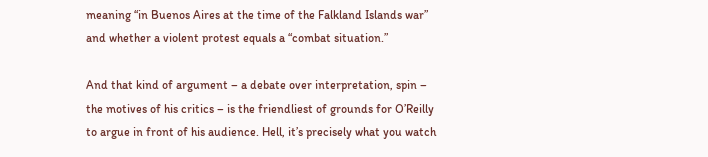meaning “in Buenos Aires at the time of the Falkland Islands war” and whether a violent protest equals a “combat situation.”

And that kind of argument – a debate over interpretation, spin – the motives of his critics – is the friendliest of grounds for O’Reilly to argue in front of his audience. Hell, it’s precisely what you watch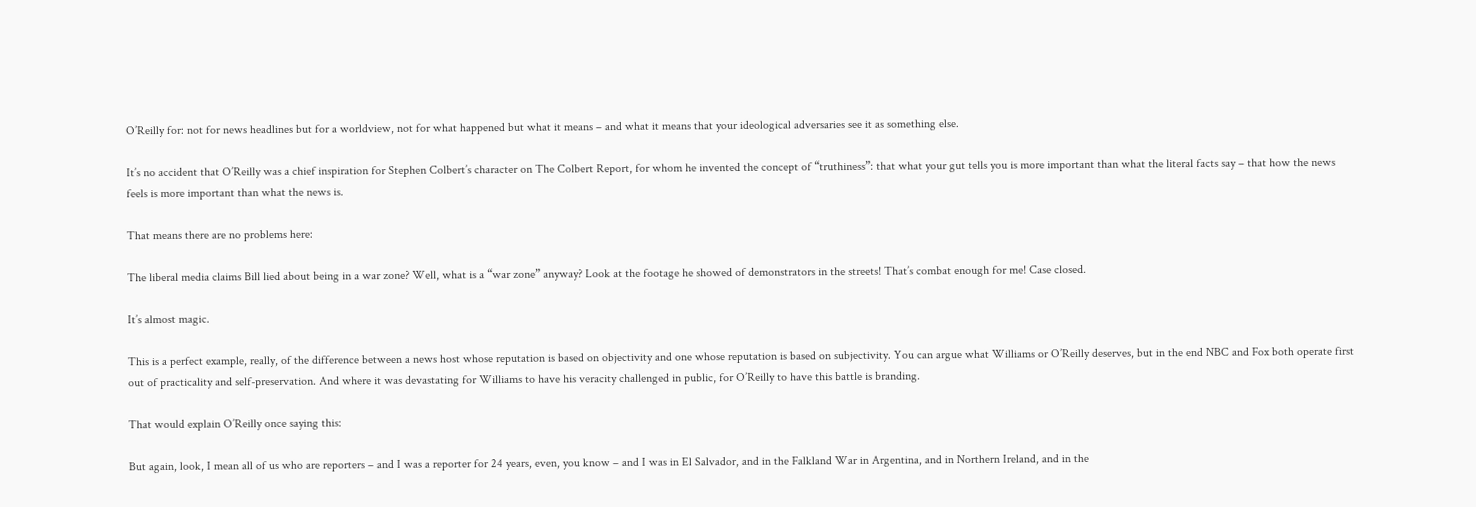O’Reilly for: not for news headlines but for a worldview, not for what happened but what it means – and what it means that your ideological adversaries see it as something else.

It’s no accident that O’Reilly was a chief inspiration for Stephen Colbert’s character on The Colbert Report, for whom he invented the concept of “truthiness”: that what your gut tells you is more important than what the literal facts say – that how the news feels is more important than what the news is.

That means there are no problems here:

The liberal media claims Bill lied about being in a war zone? Well, what is a “war zone” anyway? Look at the footage he showed of demonstrators in the streets! That’s combat enough for me! Case closed.

It’s almost magic.

This is a perfect example, really, of the difference between a news host whose reputation is based on objectivity and one whose reputation is based on subjectivity. You can argue what Williams or O’Reilly deserves, but in the end NBC and Fox both operate first out of practicality and self-preservation. And where it was devastating for Williams to have his veracity challenged in public, for O’Reilly to have this battle is branding.

That would explain O’Reilly once saying this:

But again, look, I mean all of us who are reporters – and I was a reporter for 24 years, even, you know – and I was in El Salvador, and in the Falkland War in Argentina, and in Northern Ireland, and in the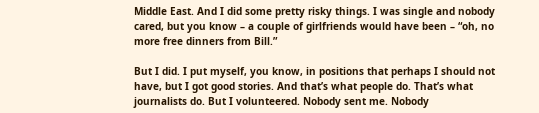Middle East. And I did some pretty risky things. I was single and nobody cared, but you know – a couple of girlfriends would have been – “oh, no more free dinners from Bill.”

But I did. I put myself, you know, in positions that perhaps I should not have, but I got good stories. And that’s what people do. That’s what journalists do. But I volunteered. Nobody sent me. Nobody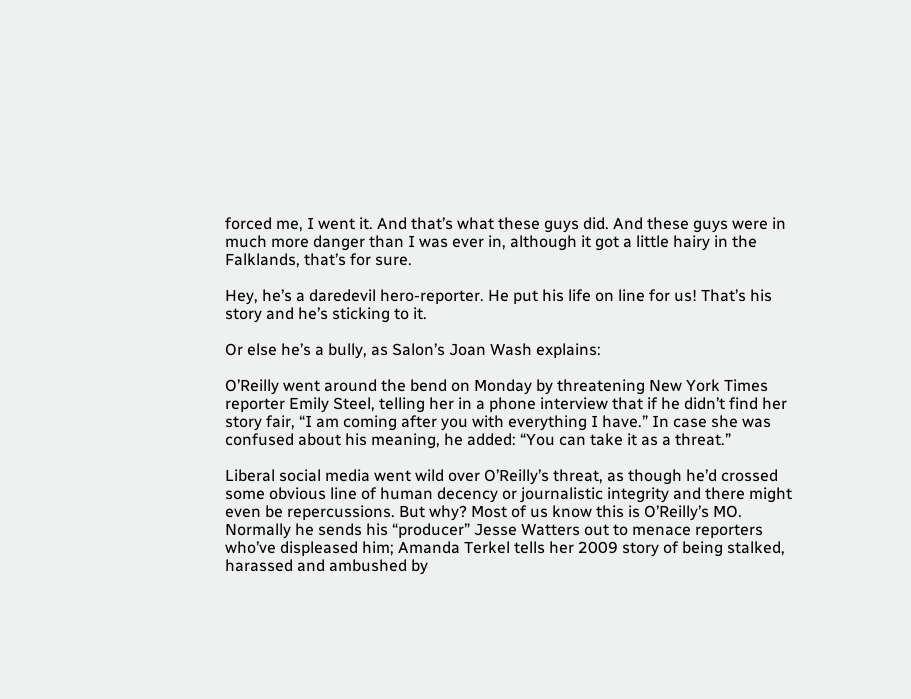forced me, I went it. And that’s what these guys did. And these guys were in much more danger than I was ever in, although it got a little hairy in the Falklands, that’s for sure.

Hey, he’s a daredevil hero-reporter. He put his life on line for us! That’s his story and he’s sticking to it.

Or else he’s a bully, as Salon’s Joan Wash explains:

O’Reilly went around the bend on Monday by threatening New York Times reporter Emily Steel, telling her in a phone interview that if he didn’t find her story fair, “I am coming after you with everything I have.” In case she was confused about his meaning, he added: “You can take it as a threat.”

Liberal social media went wild over O’Reilly’s threat, as though he’d crossed some obvious line of human decency or journalistic integrity and there might even be repercussions. But why? Most of us know this is O’Reilly’s MO. Normally he sends his “producer” Jesse Watters out to menace reporters who’ve displeased him; Amanda Terkel tells her 2009 story of being stalked, harassed and ambushed by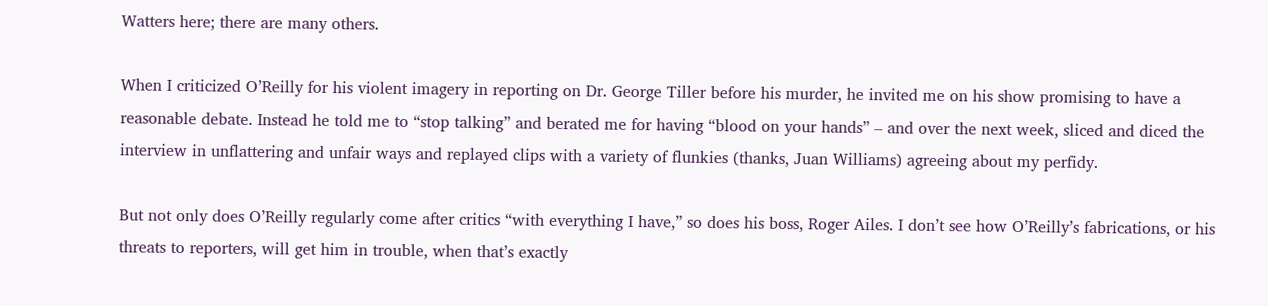Watters here; there are many others.

When I criticized O’Reilly for his violent imagery in reporting on Dr. George Tiller before his murder, he invited me on his show promising to have a reasonable debate. Instead he told me to “stop talking” and berated me for having “blood on your hands” – and over the next week, sliced and diced the interview in unflattering and unfair ways and replayed clips with a variety of flunkies (thanks, Juan Williams) agreeing about my perfidy.

But not only does O’Reilly regularly come after critics “with everything I have,” so does his boss, Roger Ailes. I don’t see how O’Reilly’s fabrications, or his threats to reporters, will get him in trouble, when that’s exactly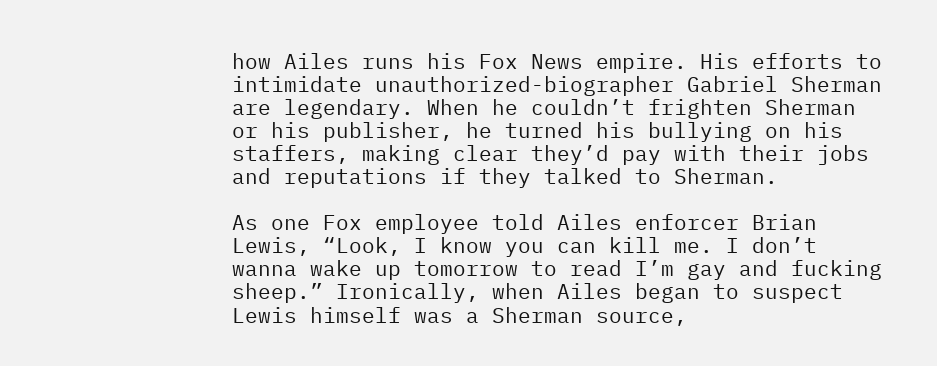how Ailes runs his Fox News empire. His efforts to intimidate unauthorized-biographer Gabriel Sherman are legendary. When he couldn’t frighten Sherman or his publisher, he turned his bullying on his staffers, making clear they’d pay with their jobs and reputations if they talked to Sherman.

As one Fox employee told Ailes enforcer Brian Lewis, “Look, I know you can kill me. I don’t wanna wake up tomorrow to read I’m gay and fucking sheep.” Ironically, when Ailes began to suspect Lewis himself was a Sherman source,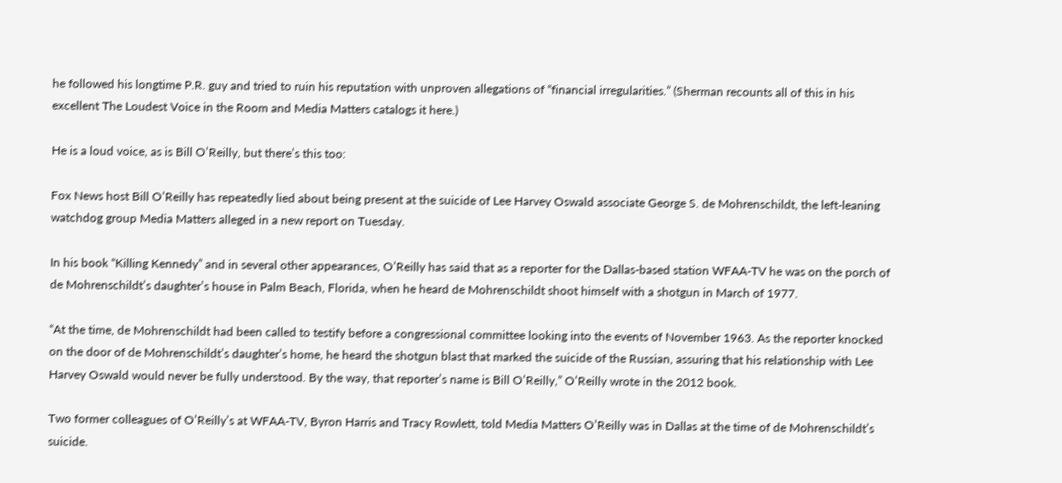he followed his longtime P.R. guy and tried to ruin his reputation with unproven allegations of “financial irregularities.” (Sherman recounts all of this in his excellent The Loudest Voice in the Room and Media Matters catalogs it here.)

He is a loud voice, as is Bill O’Reilly, but there’s this too:

Fox News host Bill O’Reilly has repeatedly lied about being present at the suicide of Lee Harvey Oswald associate George S. de Mohrenschildt, the left-leaning watchdog group Media Matters alleged in a new report on Tuesday.

In his book “Killing Kennedy” and in several other appearances, O’Reilly has said that as a reporter for the Dallas-based station WFAA-TV he was on the porch of de Mohrenschildt’s daughter’s house in Palm Beach, Florida, when he heard de Mohrenschildt shoot himself with a shotgun in March of 1977.

“At the time, de Mohrenschildt had been called to testify before a congressional committee looking into the events of November 1963. As the reporter knocked on the door of de Mohrenschildt’s daughter’s home, he heard the shotgun blast that marked the suicide of the Russian, assuring that his relationship with Lee Harvey Oswald would never be fully understood. By the way, that reporter’s name is Bill O’Reilly,” O’Reilly wrote in the 2012 book.

Two former colleagues of O’Reilly’s at WFAA-TV, Byron Harris and Tracy Rowlett, told Media Matters O’Reilly was in Dallas at the time of de Mohrenschildt’s suicide.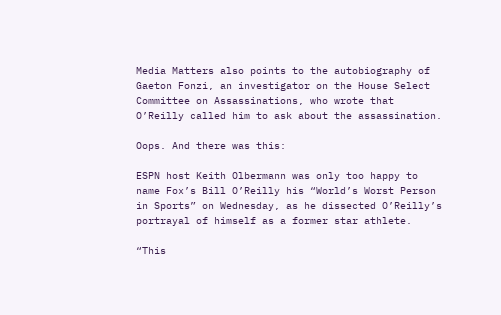Media Matters also points to the autobiography of Gaeton Fonzi, an investigator on the House Select Committee on Assassinations, who wrote that O’Reilly called him to ask about the assassination.

Oops. And there was this:

ESPN host Keith Olbermann was only too happy to name Fox’s Bill O’Reilly his “World’s Worst Person in Sports” on Wednesday, as he dissected O’Reilly’s portrayal of himself as a former star athlete.

“This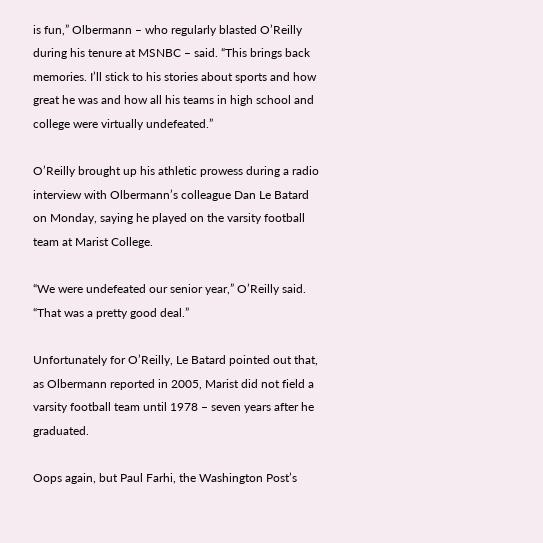is fun,” Olbermann – who regularly blasted O’Reilly during his tenure at MSNBC – said. “This brings back memories. I’ll stick to his stories about sports and how great he was and how all his teams in high school and college were virtually undefeated.”

O’Reilly brought up his athletic prowess during a radio interview with Olbermann’s colleague Dan Le Batard on Monday, saying he played on the varsity football team at Marist College.

“We were undefeated our senior year,” O’Reilly said. “That was a pretty good deal.”

Unfortunately for O’Reilly, Le Batard pointed out that, as Olbermann reported in 2005, Marist did not field a varsity football team until 1978 – seven years after he graduated.

Oops again, but Paul Farhi, the Washington Post’s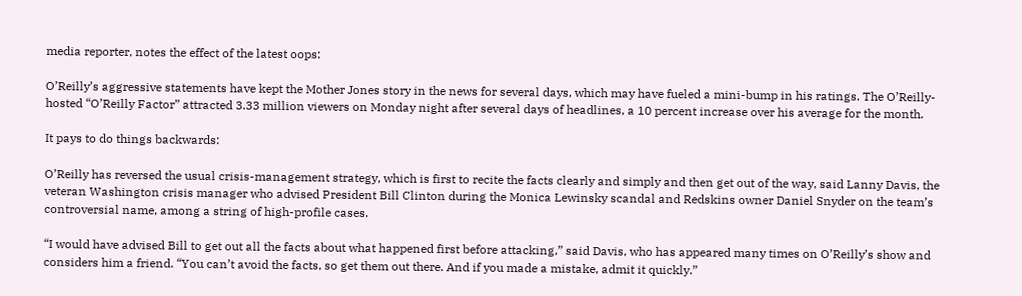media reporter, notes the effect of the latest oops:

O’Reilly’s aggressive statements have kept the Mother Jones story in the news for several days, which may have fueled a mini-bump in his ratings. The O’Reilly-hosted “O’Reilly Factor” attracted 3.33 million viewers on Monday night after several days of headlines, a 10 percent increase over his average for the month.

It pays to do things backwards:

O’Reilly has reversed the usual crisis-management strategy, which is first to recite the facts clearly and simply and then get out of the way, said Lanny Davis, the veteran Washington crisis manager who advised President Bill Clinton during the Monica Lewinsky scandal and Redskins owner Daniel Snyder on the team’s controversial name, among a string of high-profile cases.

“I would have advised Bill to get out all the facts about what happened first before attacking,” said Davis, who has appeared many times on O’Reilly’s show and considers him a friend. “You can’t avoid the facts, so get them out there. And if you made a mistake, admit it quickly.”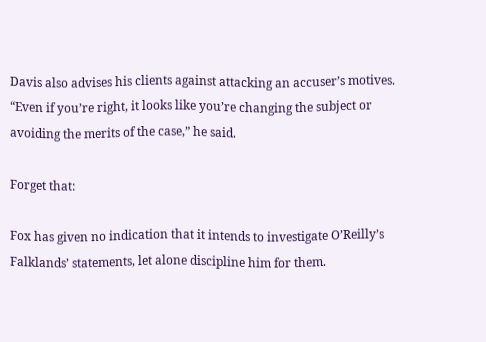Davis also advises his clients against attacking an accuser’s motives. “Even if you’re right, it looks like you’re changing the subject or avoiding the merits of the case,” he said.

Forget that:

Fox has given no indication that it intends to investigate O’Reilly’s Falklands’ statements, let alone discipline him for them.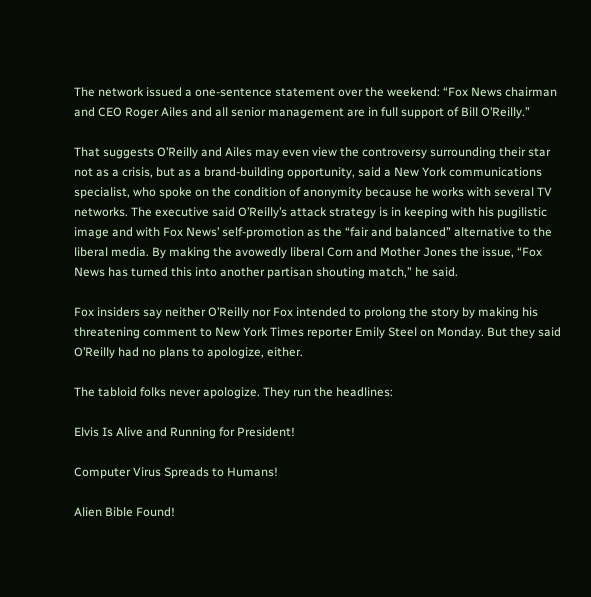The network issued a one-sentence statement over the weekend: “Fox News chairman and CEO Roger Ailes and all senior management are in full support of Bill O’Reilly.”

That suggests O’Reilly and Ailes may even view the controversy surrounding their star not as a crisis, but as a brand-building opportunity, said a New York communications specialist, who spoke on the condition of anonymity because he works with several TV networks. The executive said O’Reilly’s attack strategy is in keeping with his pugilistic image and with Fox News’ self-promotion as the “fair and balanced” alternative to the liberal media. By making the avowedly liberal Corn and Mother Jones the issue, “Fox News has turned this into another partisan shouting match,” he said.

Fox insiders say neither O’Reilly nor Fox intended to prolong the story by making his threatening comment to New York Times reporter Emily Steel on Monday. But they said O’Reilly had no plans to apologize, either.

The tabloid folks never apologize. They run the headlines:

Elvis Is Alive and Running for President!

Computer Virus Spreads to Humans!

Alien Bible Found!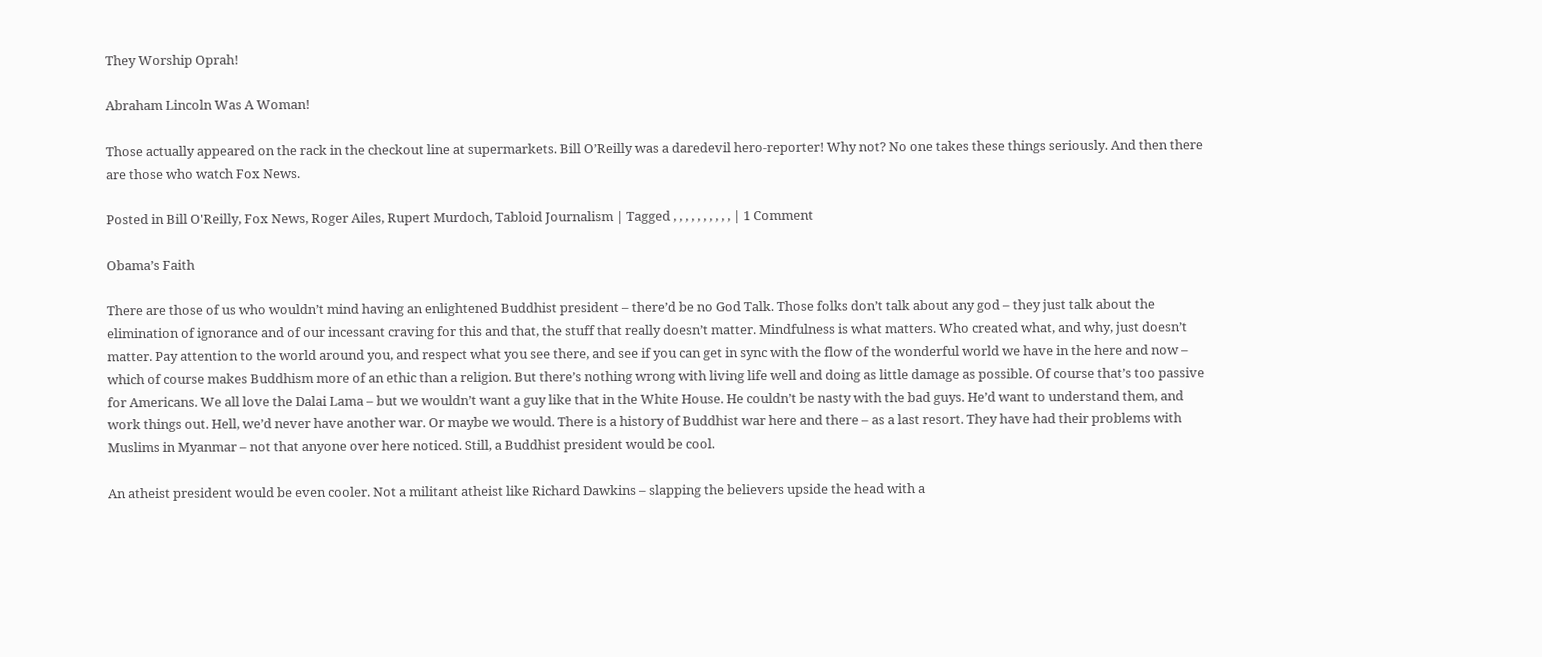They Worship Oprah!

Abraham Lincoln Was A Woman!

Those actually appeared on the rack in the checkout line at supermarkets. Bill O’Reilly was a daredevil hero-reporter! Why not? No one takes these things seriously. And then there are those who watch Fox News.

Posted in Bill O'Reilly, Fox News, Roger Ailes, Rupert Murdoch, Tabloid Journalism | Tagged , , , , , , , , , , | 1 Comment

Obama’s Faith

There are those of us who wouldn’t mind having an enlightened Buddhist president – there’d be no God Talk. Those folks don’t talk about any god – they just talk about the elimination of ignorance and of our incessant craving for this and that, the stuff that really doesn’t matter. Mindfulness is what matters. Who created what, and why, just doesn’t matter. Pay attention to the world around you, and respect what you see there, and see if you can get in sync with the flow of the wonderful world we have in the here and now – which of course makes Buddhism more of an ethic than a religion. But there’s nothing wrong with living life well and doing as little damage as possible. Of course that’s too passive for Americans. We all love the Dalai Lama – but we wouldn’t want a guy like that in the White House. He couldn’t be nasty with the bad guys. He’d want to understand them, and work things out. Hell, we’d never have another war. Or maybe we would. There is a history of Buddhist war here and there – as a last resort. They have had their problems with Muslims in Myanmar – not that anyone over here noticed. Still, a Buddhist president would be cool.

An atheist president would be even cooler. Not a militant atheist like Richard Dawkins – slapping the believers upside the head with a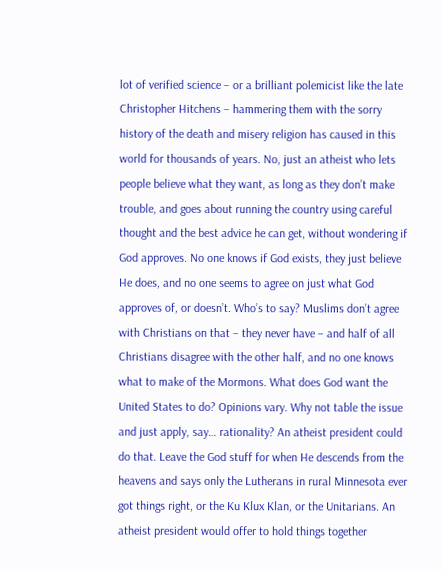lot of verified science – or a brilliant polemicist like the late Christopher Hitchens – hammering them with the sorry history of the death and misery religion has caused in this world for thousands of years. No, just an atheist who lets people believe what they want, as long as they don’t make trouble, and goes about running the country using careful thought and the best advice he can get, without wondering if God approves. No one knows if God exists, they just believe He does, and no one seems to agree on just what God approves of, or doesn’t. Who’s to say? Muslims don’t agree with Christians on that – they never have – and half of all Christians disagree with the other half, and no one knows what to make of the Mormons. What does God want the United States to do? Opinions vary. Why not table the issue and just apply, say… rationality? An atheist president could do that. Leave the God stuff for when He descends from the heavens and says only the Lutherans in rural Minnesota ever got things right, or the Ku Klux Klan, or the Unitarians. An atheist president would offer to hold things together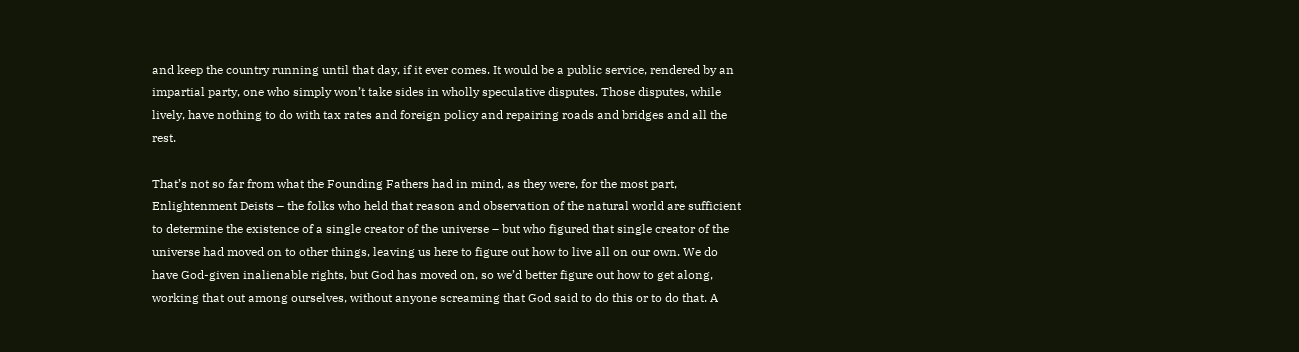and keep the country running until that day, if it ever comes. It would be a public service, rendered by an impartial party, one who simply won’t take sides in wholly speculative disputes. Those disputes, while lively, have nothing to do with tax rates and foreign policy and repairing roads and bridges and all the rest.

That’s not so far from what the Founding Fathers had in mind, as they were, for the most part, Enlightenment Deists – the folks who held that reason and observation of the natural world are sufficient to determine the existence of a single creator of the universe – but who figured that single creator of the universe had moved on to other things, leaving us here to figure out how to live all on our own. We do have God-given inalienable rights, but God has moved on, so we’d better figure out how to get along, working that out among ourselves, without anyone screaming that God said to do this or to do that. A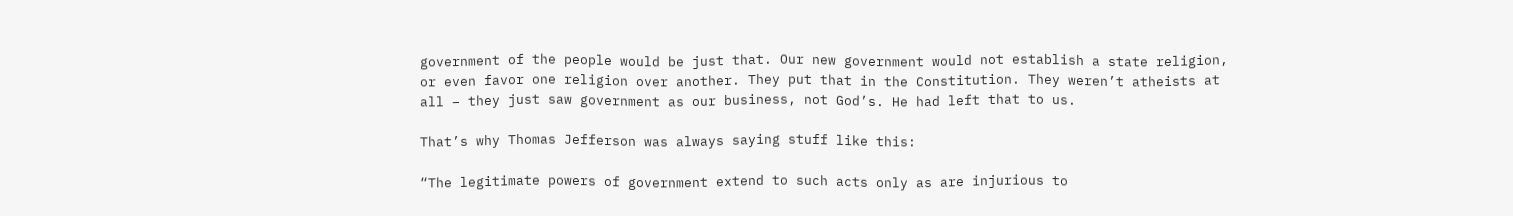government of the people would be just that. Our new government would not establish a state religion, or even favor one religion over another. They put that in the Constitution. They weren’t atheists at all – they just saw government as our business, not God’s. He had left that to us.

That’s why Thomas Jefferson was always saying stuff like this:

“The legitimate powers of government extend to such acts only as are injurious to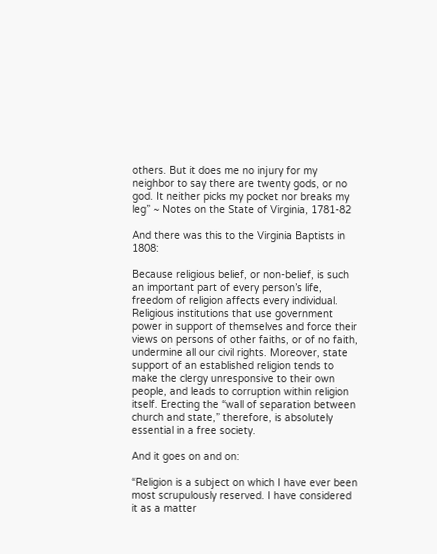others. But it does me no injury for my neighbor to say there are twenty gods, or no god. It neither picks my pocket nor breaks my leg” ~ Notes on the State of Virginia, 1781-82

And there was this to the Virginia Baptists in 1808:

Because religious belief, or non-belief, is such an important part of every person’s life, freedom of religion affects every individual. Religious institutions that use government power in support of themselves and force their views on persons of other faiths, or of no faith, undermine all our civil rights. Moreover, state support of an established religion tends to make the clergy unresponsive to their own people, and leads to corruption within religion itself. Erecting the “wall of separation between church and state,” therefore, is absolutely essential in a free society.

And it goes on and on:

“Religion is a subject on which I have ever been most scrupulously reserved. I have considered it as a matter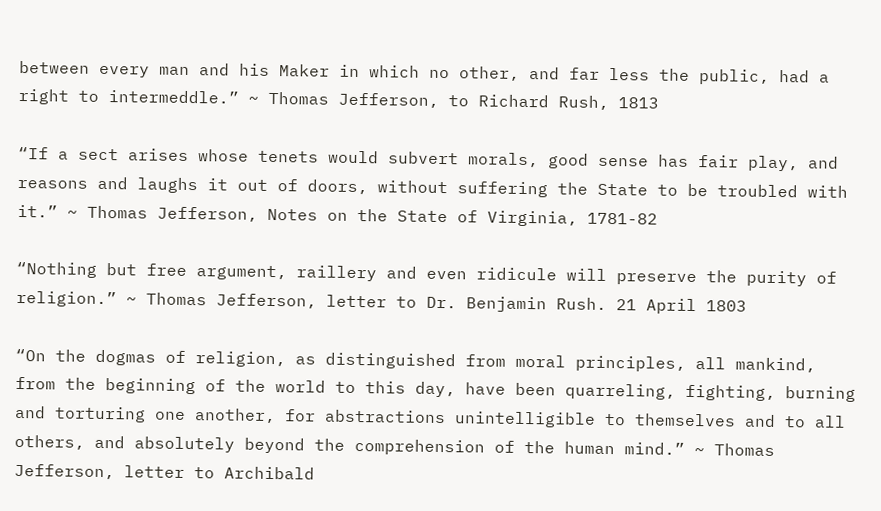between every man and his Maker in which no other, and far less the public, had a right to intermeddle.” ~ Thomas Jefferson, to Richard Rush, 1813

“If a sect arises whose tenets would subvert morals, good sense has fair play, and reasons and laughs it out of doors, without suffering the State to be troubled with it.” ~ Thomas Jefferson, Notes on the State of Virginia, 1781-82

“Nothing but free argument, raillery and even ridicule will preserve the purity of religion.” ~ Thomas Jefferson, letter to Dr. Benjamin Rush. 21 April 1803

“On the dogmas of religion, as distinguished from moral principles, all mankind, from the beginning of the world to this day, have been quarreling, fighting, burning and torturing one another, for abstractions unintelligible to themselves and to all others, and absolutely beyond the comprehension of the human mind.” ~ Thomas Jefferson, letter to Archibald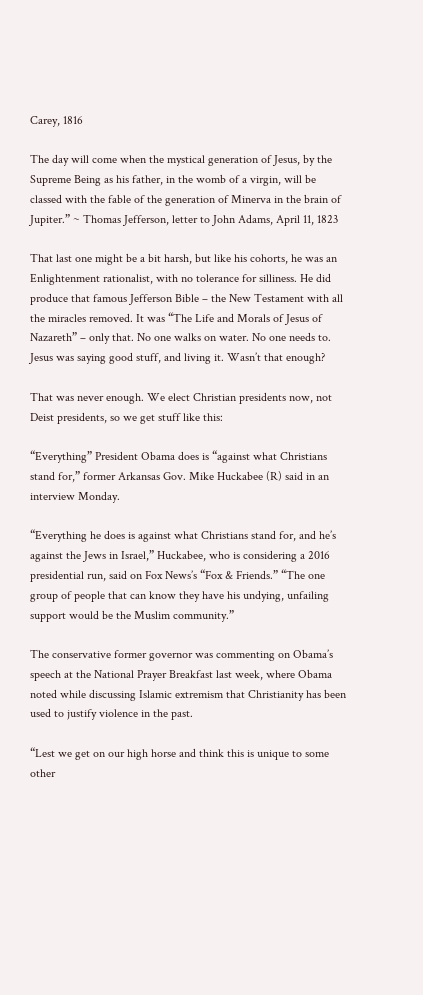Carey, 1816

The day will come when the mystical generation of Jesus, by the Supreme Being as his father, in the womb of a virgin, will be classed with the fable of the generation of Minerva in the brain of Jupiter.” ~ Thomas Jefferson, letter to John Adams, April 11, 1823

That last one might be a bit harsh, but like his cohorts, he was an Enlightenment rationalist, with no tolerance for silliness. He did produce that famous Jefferson Bible – the New Testament with all the miracles removed. It was “The Life and Morals of Jesus of Nazareth” – only that. No one walks on water. No one needs to. Jesus was saying good stuff, and living it. Wasn’t that enough?

That was never enough. We elect Christian presidents now, not Deist presidents, so we get stuff like this:

“Everything” President Obama does is “against what Christians stand for,” former Arkansas Gov. Mike Huckabee (R) said in an interview Monday.

“Everything he does is against what Christians stand for, and he’s against the Jews in Israel,” Huckabee, who is considering a 2016 presidential run, said on Fox News’s “Fox & Friends.” “The one group of people that can know they have his undying, unfailing support would be the Muslim community.”

The conservative former governor was commenting on Obama’s speech at the National Prayer Breakfast last week, where Obama noted while discussing Islamic extremism that Christianity has been used to justify violence in the past.

“Lest we get on our high horse and think this is unique to some other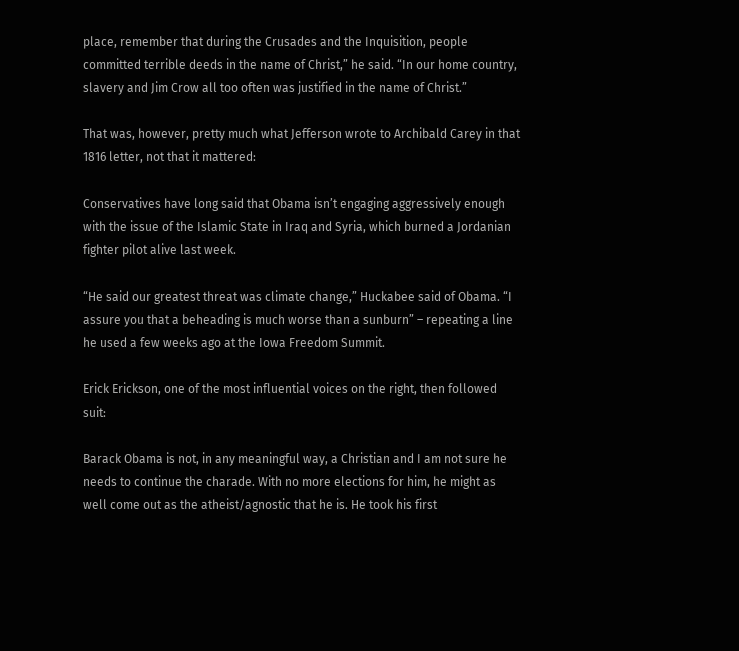place, remember that during the Crusades and the Inquisition, people committed terrible deeds in the name of Christ,” he said. “In our home country, slavery and Jim Crow all too often was justified in the name of Christ.”

That was, however, pretty much what Jefferson wrote to Archibald Carey in that 1816 letter, not that it mattered:

Conservatives have long said that Obama isn’t engaging aggressively enough with the issue of the Islamic State in Iraq and Syria, which burned a Jordanian fighter pilot alive last week.

“He said our greatest threat was climate change,” Huckabee said of Obama. “I assure you that a beheading is much worse than a sunburn” – repeating a line he used a few weeks ago at the Iowa Freedom Summit.

Erick Erickson, one of the most influential voices on the right, then followed suit:

Barack Obama is not, in any meaningful way, a Christian and I am not sure he needs to continue the charade. With no more elections for him, he might as well come out as the atheist/agnostic that he is. He took his first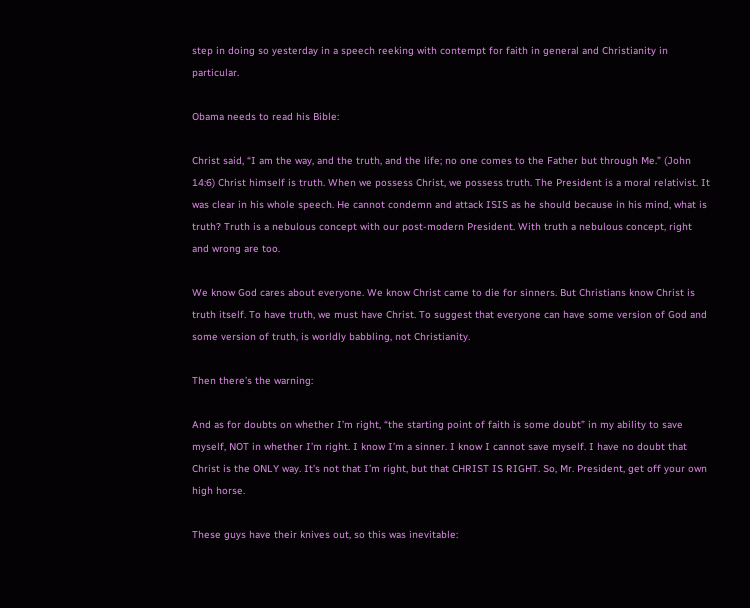step in doing so yesterday in a speech reeking with contempt for faith in general and Christianity in particular.

Obama needs to read his Bible:

Christ said, “I am the way, and the truth, and the life; no one comes to the Father but through Me.” (John 14:6) Christ himself is truth. When we possess Christ, we possess truth. The President is a moral relativist. It was clear in his whole speech. He cannot condemn and attack ISIS as he should because in his mind, what is truth? Truth is a nebulous concept with our post-modern President. With truth a nebulous concept, right and wrong are too.

We know God cares about everyone. We know Christ came to die for sinners. But Christians know Christ is truth itself. To have truth, we must have Christ. To suggest that everyone can have some version of God and some version of truth, is worldly babbling, not Christianity.

Then there’s the warning:

And as for doubts on whether I’m right, “the starting point of faith is some doubt” in my ability to save myself, NOT in whether I’m right. I know I’m a sinner. I know I cannot save myself. I have no doubt that Christ is the ONLY way. It’s not that I’m right, but that CHRIST IS RIGHT. So, Mr. President, get off your own high horse.

These guys have their knives out, so this was inevitable: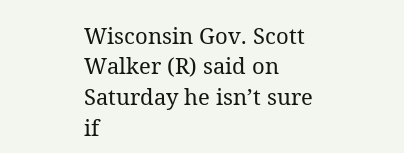Wisconsin Gov. Scott Walker (R) said on Saturday he isn’t sure if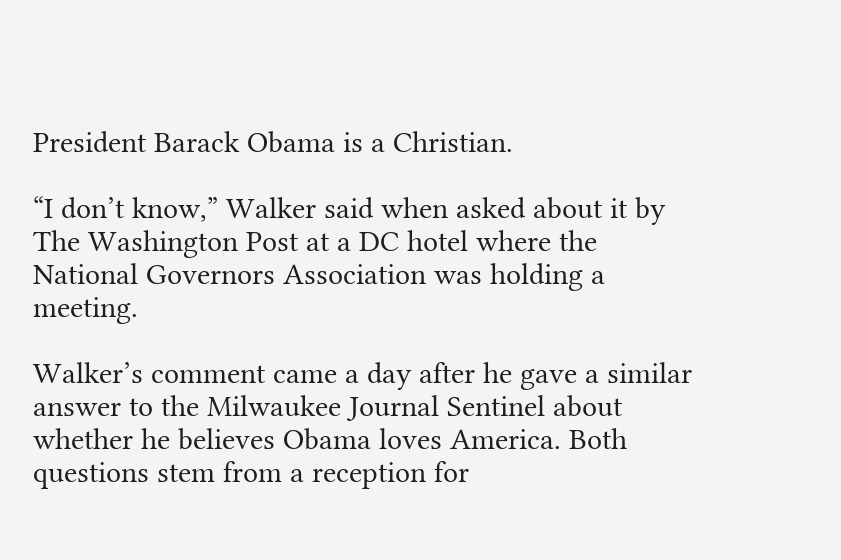President Barack Obama is a Christian.

“I don’t know,” Walker said when asked about it by The Washington Post at a DC hotel where the National Governors Association was holding a meeting.

Walker’s comment came a day after he gave a similar answer to the Milwaukee Journal Sentinel about whether he believes Obama loves America. Both questions stem from a reception for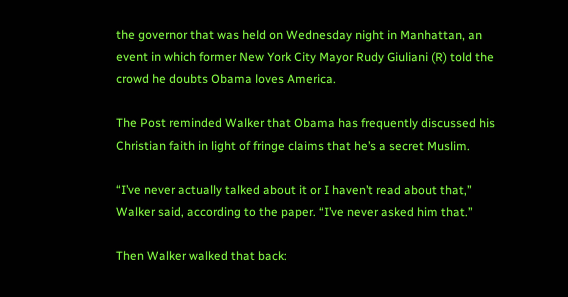the governor that was held on Wednesday night in Manhattan, an event in which former New York City Mayor Rudy Giuliani (R) told the crowd he doubts Obama loves America.

The Post reminded Walker that Obama has frequently discussed his Christian faith in light of fringe claims that he’s a secret Muslim.

“I’ve never actually talked about it or I haven’t read about that,” Walker said, according to the paper. “I’ve never asked him that.”

Then Walker walked that back: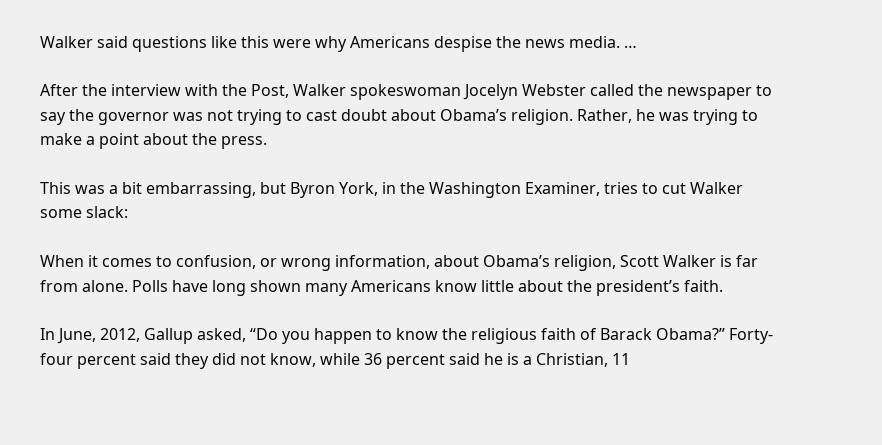Walker said questions like this were why Americans despise the news media. …

After the interview with the Post, Walker spokeswoman Jocelyn Webster called the newspaper to say the governor was not trying to cast doubt about Obama’s religion. Rather, he was trying to make a point about the press.

This was a bit embarrassing, but Byron York, in the Washington Examiner, tries to cut Walker some slack:

When it comes to confusion, or wrong information, about Obama’s religion, Scott Walker is far from alone. Polls have long shown many Americans know little about the president’s faith.

In June, 2012, Gallup asked, “Do you happen to know the religious faith of Barack Obama?” Forty-four percent said they did not know, while 36 percent said he is a Christian, 11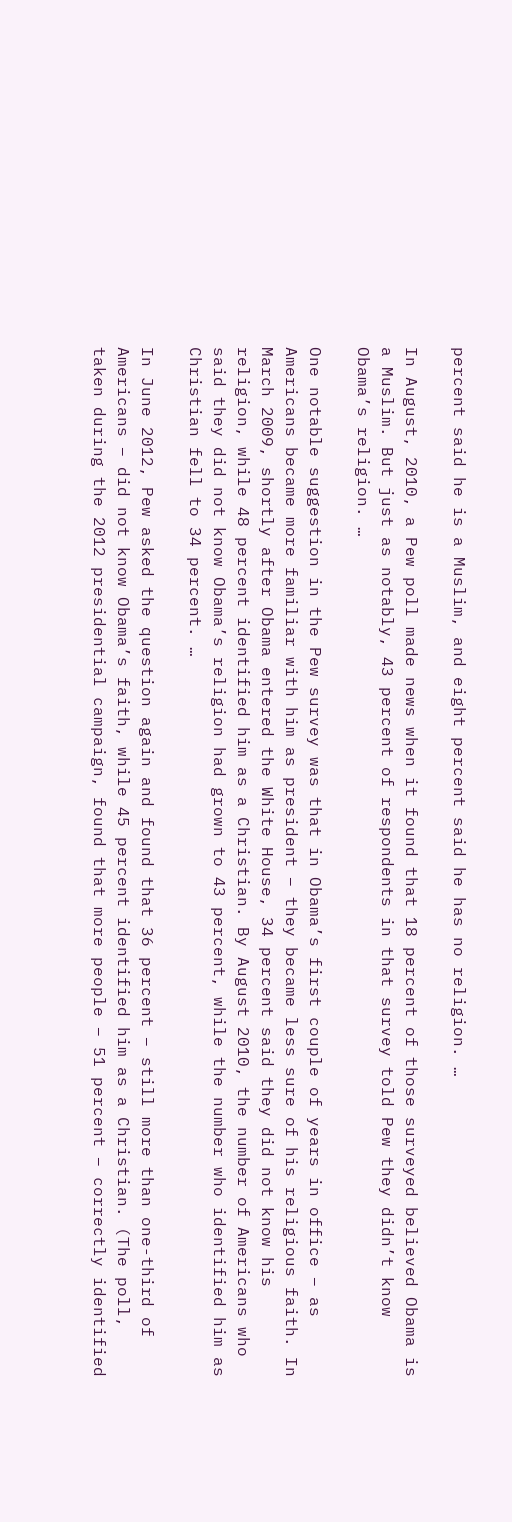percent said he is a Muslim, and eight percent said he has no religion. …

In August, 2010, a Pew poll made news when it found that 18 percent of those surveyed believed Obama is a Muslim. But just as notably, 43 percent of respondents in that survey told Pew they didn’t know Obama’s religion. …

One notable suggestion in the Pew survey was that in Obama’s first couple of years in office – as Americans became more familiar with him as president – they became less sure of his religious faith. In March 2009, shortly after Obama entered the White House, 34 percent said they did not know his religion, while 48 percent identified him as a Christian. By August 2010, the number of Americans who said they did not know Obama’s religion had grown to 43 percent, while the number who identified him as Christian fell to 34 percent. …

In June 2012, Pew asked the question again and found that 36 percent – still more than one-third of Americans – did not know Obama’s faith, while 45 percent identified him as a Christian. (The poll, taken during the 2012 presidential campaign, found that more people – 51 percent – correctly identified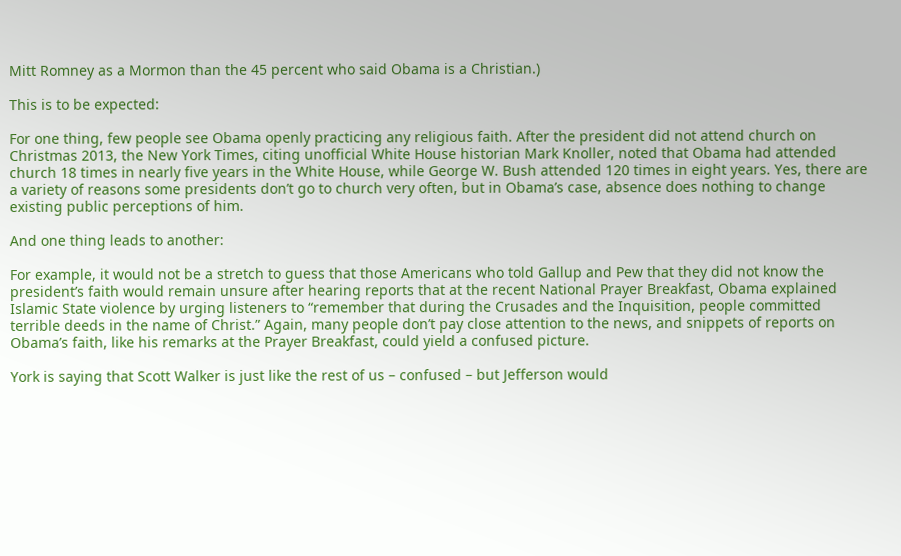Mitt Romney as a Mormon than the 45 percent who said Obama is a Christian.)

This is to be expected:

For one thing, few people see Obama openly practicing any religious faith. After the president did not attend church on Christmas 2013, the New York Times, citing unofficial White House historian Mark Knoller, noted that Obama had attended church 18 times in nearly five years in the White House, while George W. Bush attended 120 times in eight years. Yes, there are a variety of reasons some presidents don’t go to church very often, but in Obama’s case, absence does nothing to change existing public perceptions of him.

And one thing leads to another:

For example, it would not be a stretch to guess that those Americans who told Gallup and Pew that they did not know the president’s faith would remain unsure after hearing reports that at the recent National Prayer Breakfast, Obama explained Islamic State violence by urging listeners to “remember that during the Crusades and the Inquisition, people committed terrible deeds in the name of Christ.” Again, many people don’t pay close attention to the news, and snippets of reports on Obama’s faith, like his remarks at the Prayer Breakfast, could yield a confused picture.

York is saying that Scott Walker is just like the rest of us – confused – but Jefferson would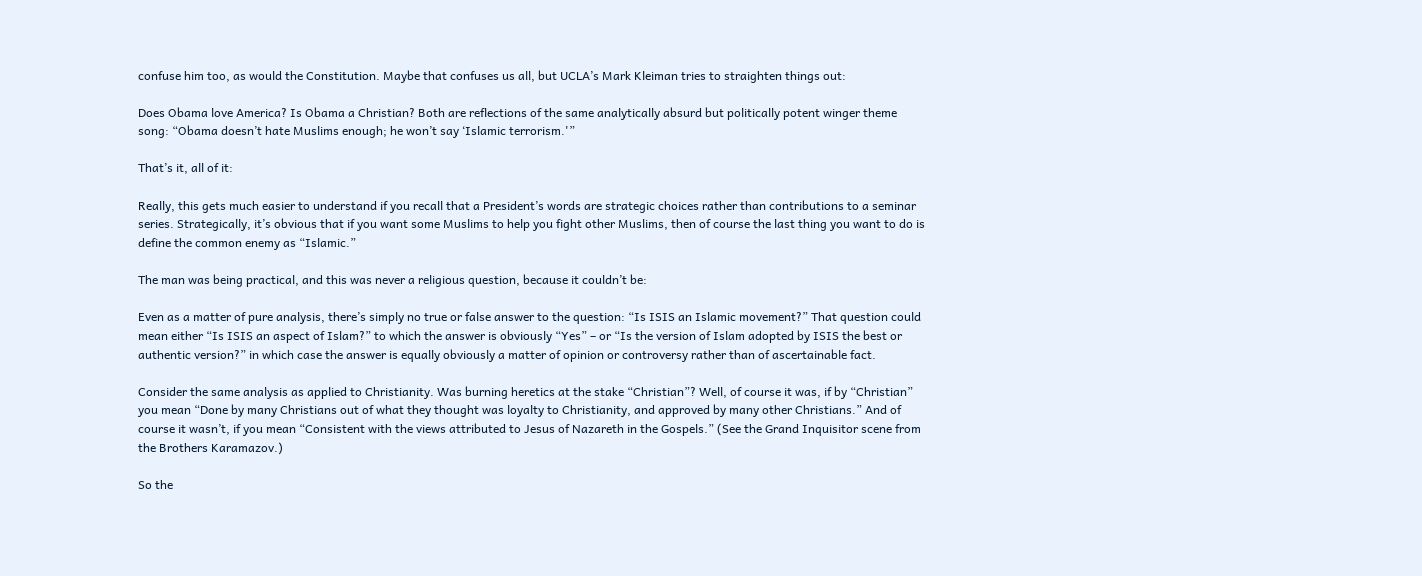confuse him too, as would the Constitution. Maybe that confuses us all, but UCLA’s Mark Kleiman tries to straighten things out:

Does Obama love America? Is Obama a Christian? Both are reflections of the same analytically absurd but politically potent winger theme song: “Obama doesn’t hate Muslims enough; he won’t say ‘Islamic terrorism.'”

That’s it, all of it:

Really, this gets much easier to understand if you recall that a President’s words are strategic choices rather than contributions to a seminar series. Strategically, it’s obvious that if you want some Muslims to help you fight other Muslims, then of course the last thing you want to do is define the common enemy as “Islamic.”

The man was being practical, and this was never a religious question, because it couldn’t be:

Even as a matter of pure analysis, there’s simply no true or false answer to the question: “Is ISIS an Islamic movement?” That question could mean either “Is ISIS an aspect of Islam?” to which the answer is obviously “Yes” – or “Is the version of Islam adopted by ISIS the best or authentic version?” in which case the answer is equally obviously a matter of opinion or controversy rather than of ascertainable fact.

Consider the same analysis as applied to Christianity. Was burning heretics at the stake “Christian”? Well, of course it was, if by “Christian” you mean “Done by many Christians out of what they thought was loyalty to Christianity, and approved by many other Christians.” And of course it wasn’t, if you mean “Consistent with the views attributed to Jesus of Nazareth in the Gospels.” (See the Grand Inquisitor scene from the Brothers Karamazov.)

So the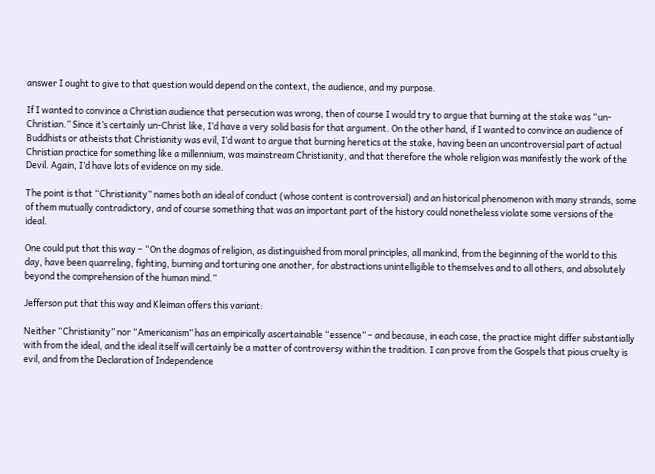answer I ought to give to that question would depend on the context, the audience, and my purpose.

If I wanted to convince a Christian audience that persecution was wrong, then of course I would try to argue that burning at the stake was “un-Christian.” Since it’s certainly un-Christ like, I’d have a very solid basis for that argument. On the other hand, if I wanted to convince an audience of Buddhists or atheists that Christianity was evil, I’d want to argue that burning heretics at the stake, having been an uncontroversial part of actual Christian practice for something like a millennium, was mainstream Christianity, and that therefore the whole religion was manifestly the work of the Devil. Again, I’d have lots of evidence on my side.

The point is that “Christianity” names both an ideal of conduct (whose content is controversial) and an historical phenomenon with many strands, some of them mutually contradictory, and of course something that was an important part of the history could nonetheless violate some versions of the ideal.

One could put that this way – “On the dogmas of religion, as distinguished from moral principles, all mankind, from the beginning of the world to this day, have been quarreling, fighting, burning and torturing one another, for abstractions unintelligible to themselves and to all others, and absolutely beyond the comprehension of the human mind.”

Jefferson put that this way and Kleiman offers this variant:

Neither “Christianity” nor “Americanism” has an empirically ascertainable “essence” – and because, in each case, the practice might differ substantially with from the ideal, and the ideal itself will certainly be a matter of controversy within the tradition. I can prove from the Gospels that pious cruelty is evil, and from the Declaration of Independence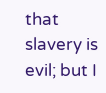that slavery is evil; but I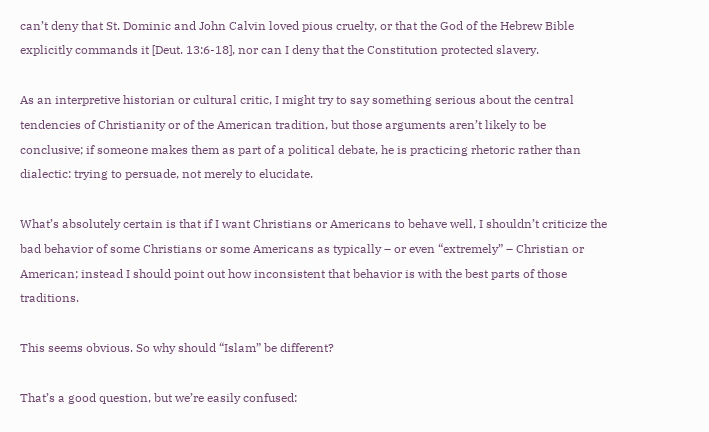can’t deny that St. Dominic and John Calvin loved pious cruelty, or that the God of the Hebrew Bible explicitly commands it [Deut. 13:6-18], nor can I deny that the Constitution protected slavery.

As an interpretive historian or cultural critic, I might try to say something serious about the central tendencies of Christianity or of the American tradition, but those arguments aren’t likely to be conclusive; if someone makes them as part of a political debate, he is practicing rhetoric rather than dialectic: trying to persuade, not merely to elucidate.

What’s absolutely certain is that if I want Christians or Americans to behave well, I shouldn’t criticize the bad behavior of some Christians or some Americans as typically – or even “extremely” – Christian or American; instead I should point out how inconsistent that behavior is with the best parts of those traditions.

This seems obvious. So why should “Islam” be different?

That’s a good question, but we’re easily confused: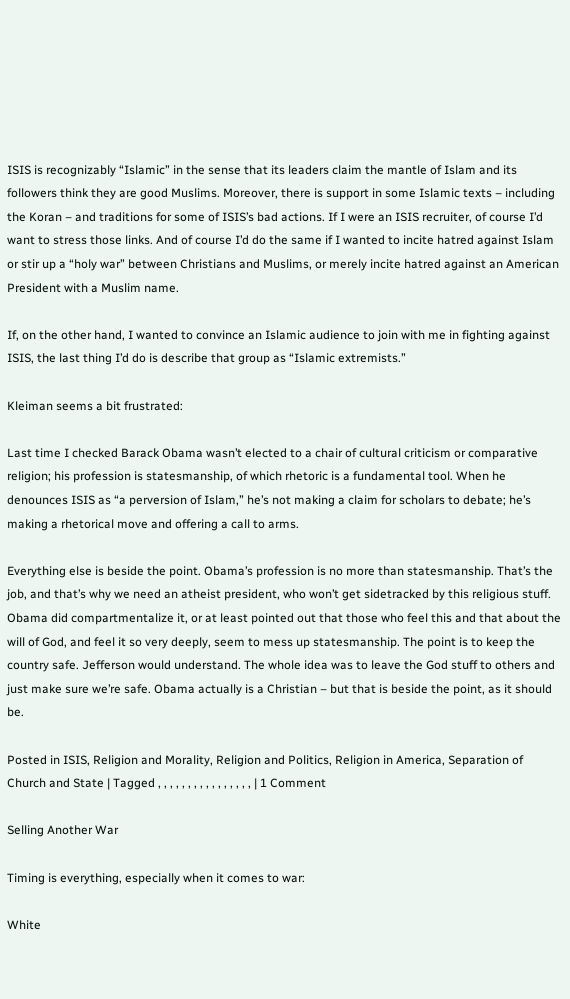ISIS is recognizably “Islamic” in the sense that its leaders claim the mantle of Islam and its followers think they are good Muslims. Moreover, there is support in some Islamic texts – including the Koran – and traditions for some of ISIS’s bad actions. If I were an ISIS recruiter, of course I’d want to stress those links. And of course I’d do the same if I wanted to incite hatred against Islam or stir up a “holy war” between Christians and Muslims, or merely incite hatred against an American President with a Muslim name.

If, on the other hand, I wanted to convince an Islamic audience to join with me in fighting against ISIS, the last thing I’d do is describe that group as “Islamic extremists.”

Kleiman seems a bit frustrated:

Last time I checked Barack Obama wasn’t elected to a chair of cultural criticism or comparative religion; his profession is statesmanship, of which rhetoric is a fundamental tool. When he denounces ISIS as “a perversion of Islam,” he’s not making a claim for scholars to debate; he’s making a rhetorical move and offering a call to arms.

Everything else is beside the point. Obama’s profession is no more than statesmanship. That’s the job, and that’s why we need an atheist president, who won’t get sidetracked by this religious stuff. Obama did compartmentalize it, or at least pointed out that those who feel this and that about the will of God, and feel it so very deeply, seem to mess up statesmanship. The point is to keep the country safe. Jefferson would understand. The whole idea was to leave the God stuff to others and just make sure we’re safe. Obama actually is a Christian – but that is beside the point, as it should be.

Posted in ISIS, Religion and Morality, Religion and Politics, Religion in America, Separation of Church and State | Tagged , , , , , , , , , , , , , , , , | 1 Comment

Selling Another War

Timing is everything, especially when it comes to war:

White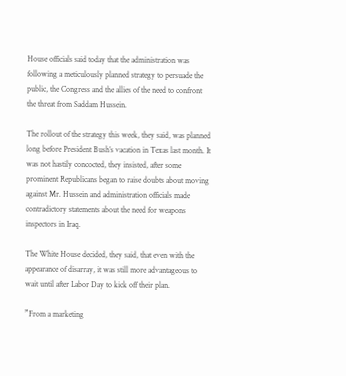House officials said today that the administration was following a meticulously planned strategy to persuade the public, the Congress and the allies of the need to confront the threat from Saddam Hussein.

The rollout of the strategy this week, they said, was planned long before President Bush’s vacation in Texas last month. It was not hastily concocted, they insisted, after some prominent Republicans began to raise doubts about moving against Mr. Hussein and administration officials made contradictory statements about the need for weapons inspectors in Iraq.

The White House decided, they said, that even with the appearance of disarray, it was still more advantageous to wait until after Labor Day to kick off their plan.

”From a marketing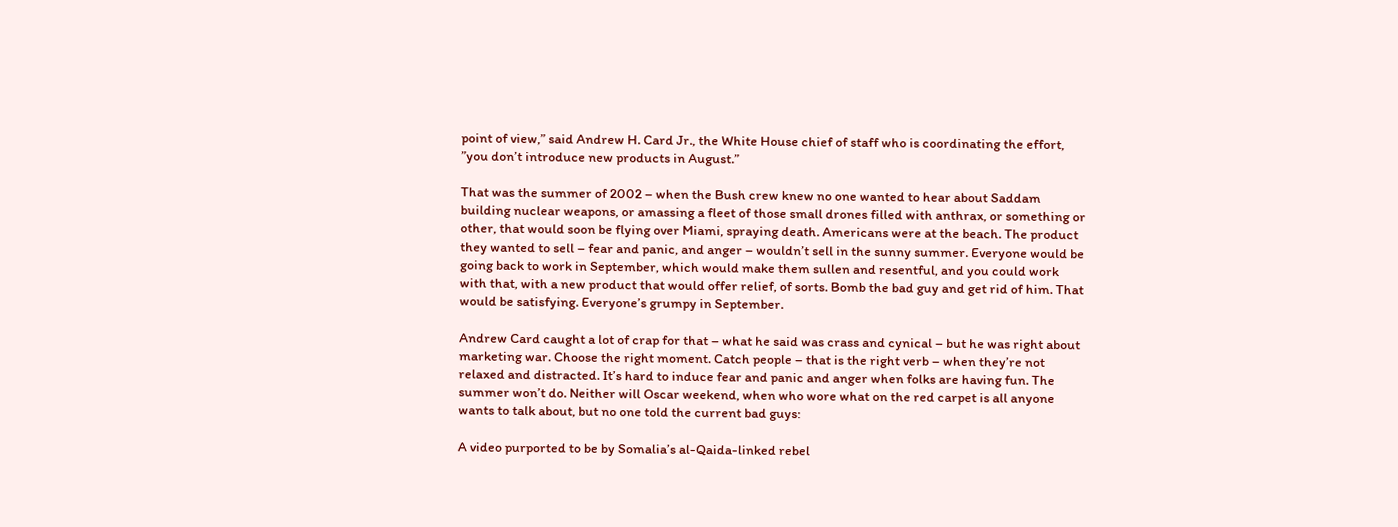point of view,” said Andrew H. Card Jr., the White House chief of staff who is coordinating the effort, ”you don’t introduce new products in August.”

That was the summer of 2002 – when the Bush crew knew no one wanted to hear about Saddam building nuclear weapons, or amassing a fleet of those small drones filled with anthrax, or something or other, that would soon be flying over Miami, spraying death. Americans were at the beach. The product they wanted to sell – fear and panic, and anger – wouldn’t sell in the sunny summer. Everyone would be going back to work in September, which would make them sullen and resentful, and you could work with that, with a new product that would offer relief, of sorts. Bomb the bad guy and get rid of him. That would be satisfying. Everyone’s grumpy in September.

Andrew Card caught a lot of crap for that – what he said was crass and cynical – but he was right about marketing war. Choose the right moment. Catch people – that is the right verb – when they’re not relaxed and distracted. It’s hard to induce fear and panic and anger when folks are having fun. The summer won’t do. Neither will Oscar weekend, when who wore what on the red carpet is all anyone wants to talk about, but no one told the current bad guys:

A video purported to be by Somalia’s al-Qaida-linked rebel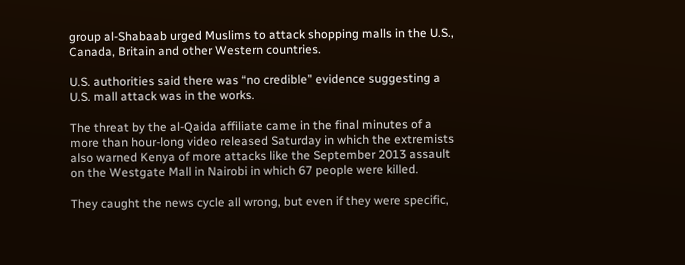group al-Shabaab urged Muslims to attack shopping malls in the U.S., Canada, Britain and other Western countries.

U.S. authorities said there was “no credible” evidence suggesting a U.S. mall attack was in the works.

The threat by the al-Qaida affiliate came in the final minutes of a more than hour-long video released Saturday in which the extremists also warned Kenya of more attacks like the September 2013 assault on the Westgate Mall in Nairobi in which 67 people were killed.

They caught the news cycle all wrong, but even if they were specific,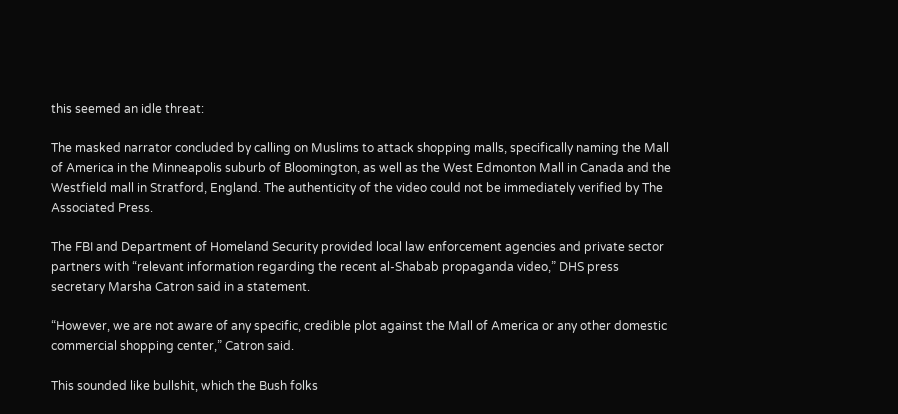this seemed an idle threat:

The masked narrator concluded by calling on Muslims to attack shopping malls, specifically naming the Mall of America in the Minneapolis suburb of Bloomington, as well as the West Edmonton Mall in Canada and the Westfield mall in Stratford, England. The authenticity of the video could not be immediately verified by The Associated Press.

The FBI and Department of Homeland Security provided local law enforcement agencies and private sector partners with “relevant information regarding the recent al-Shabab propaganda video,” DHS press secretary Marsha Catron said in a statement.

“However, we are not aware of any specific, credible plot against the Mall of America or any other domestic commercial shopping center,” Catron said.

This sounded like bullshit, which the Bush folks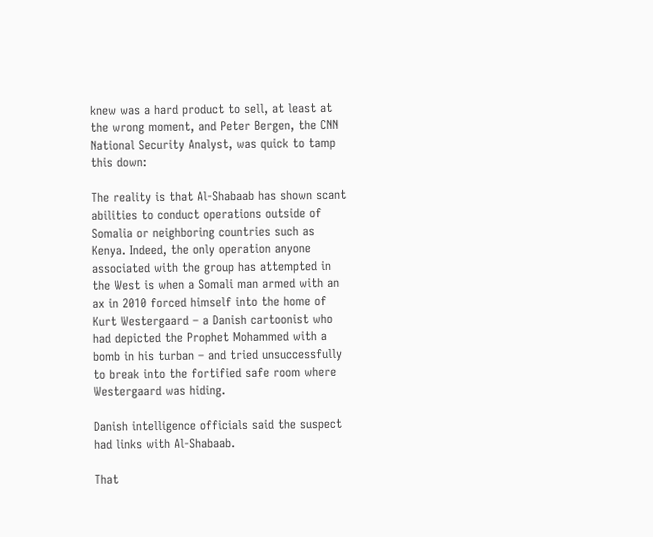knew was a hard product to sell, at least at the wrong moment, and Peter Bergen, the CNN National Security Analyst, was quick to tamp this down:

The reality is that Al-Shabaab has shown scant abilities to conduct operations outside of Somalia or neighboring countries such as Kenya. Indeed, the only operation anyone associated with the group has attempted in the West is when a Somali man armed with an ax in 2010 forced himself into the home of Kurt Westergaard – a Danish cartoonist who had depicted the Prophet Mohammed with a bomb in his turban – and tried unsuccessfully to break into the fortified safe room where Westergaard was hiding.

Danish intelligence officials said the suspect had links with Al-Shabaab.

That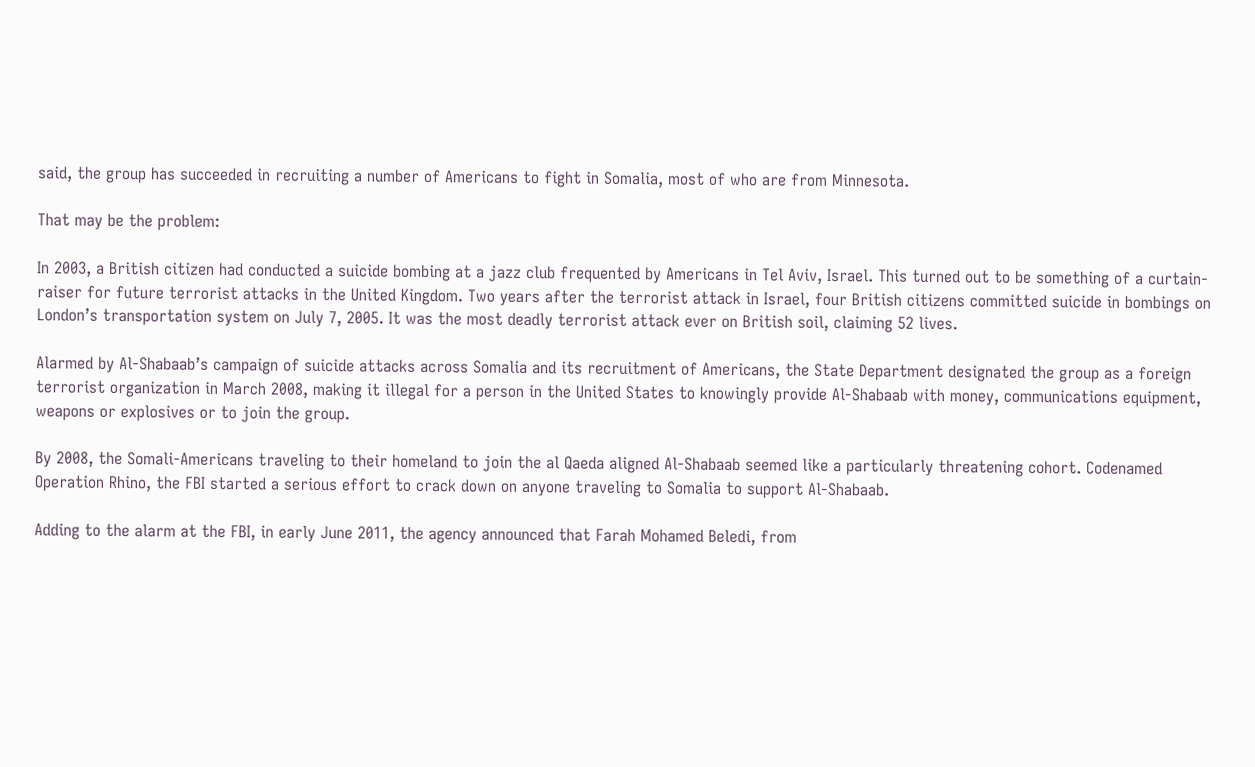said, the group has succeeded in recruiting a number of Americans to fight in Somalia, most of who are from Minnesota.

That may be the problem:

In 2003, a British citizen had conducted a suicide bombing at a jazz club frequented by Americans in Tel Aviv, Israel. This turned out to be something of a curtain-raiser for future terrorist attacks in the United Kingdom. Two years after the terrorist attack in Israel, four British citizens committed suicide in bombings on London’s transportation system on July 7, 2005. It was the most deadly terrorist attack ever on British soil, claiming 52 lives.

Alarmed by Al-Shabaab’s campaign of suicide attacks across Somalia and its recruitment of Americans, the State Department designated the group as a foreign terrorist organization in March 2008, making it illegal for a person in the United States to knowingly provide Al-Shabaab with money, communications equipment, weapons or explosives or to join the group.

By 2008, the Somali-Americans traveling to their homeland to join the al Qaeda aligned Al-Shabaab seemed like a particularly threatening cohort. Codenamed Operation Rhino, the FBI started a serious effort to crack down on anyone traveling to Somalia to support Al-Shabaab.

Adding to the alarm at the FBI, in early June 2011, the agency announced that Farah Mohamed Beledi, from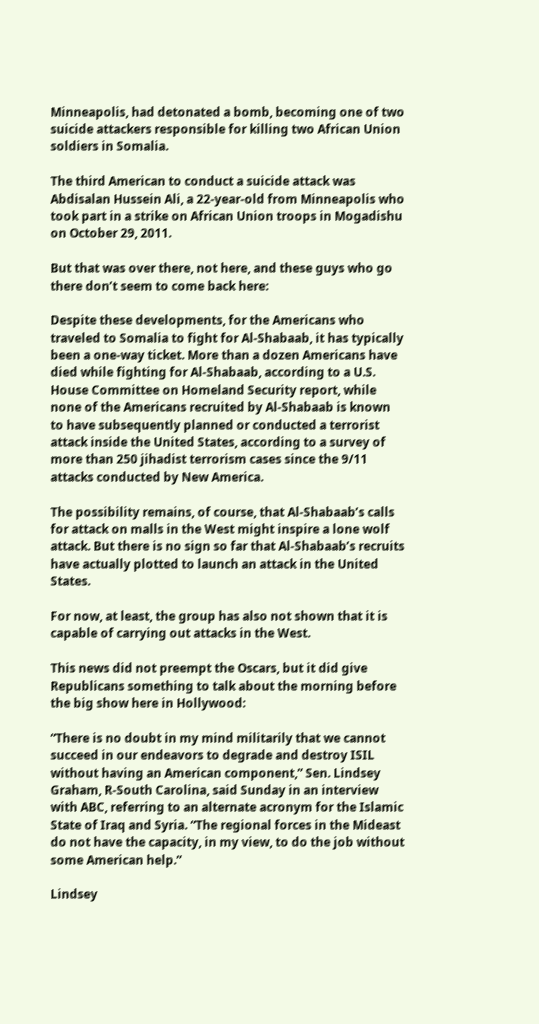Minneapolis, had detonated a bomb, becoming one of two suicide attackers responsible for killing two African Union soldiers in Somalia.

The third American to conduct a suicide attack was Abdisalan Hussein Ali, a 22-year-old from Minneapolis who took part in a strike on African Union troops in Mogadishu on October 29, 2011.

But that was over there, not here, and these guys who go there don’t seem to come back here:

Despite these developments, for the Americans who traveled to Somalia to fight for Al-Shabaab, it has typically been a one-way ticket. More than a dozen Americans have died while fighting for Al-Shabaab, according to a U.S. House Committee on Homeland Security report, while none of the Americans recruited by Al-Shabaab is known to have subsequently planned or conducted a terrorist attack inside the United States, according to a survey of more than 250 jihadist terrorism cases since the 9/11 attacks conducted by New America.

The possibility remains, of course, that Al-Shabaab’s calls for attack on malls in the West might inspire a lone wolf attack. But there is no sign so far that Al-Shabaab’s recruits have actually plotted to launch an attack in the United States.

For now, at least, the group has also not shown that it is capable of carrying out attacks in the West.

This news did not preempt the Oscars, but it did give Republicans something to talk about the morning before the big show here in Hollywood:

“There is no doubt in my mind militarily that we cannot succeed in our endeavors to degrade and destroy ISIL without having an American component,” Sen. Lindsey Graham, R-South Carolina, said Sunday in an interview with ABC, referring to an alternate acronym for the Islamic State of Iraq and Syria. “The regional forces in the Mideast do not have the capacity, in my view, to do the job without some American help.”

Lindsey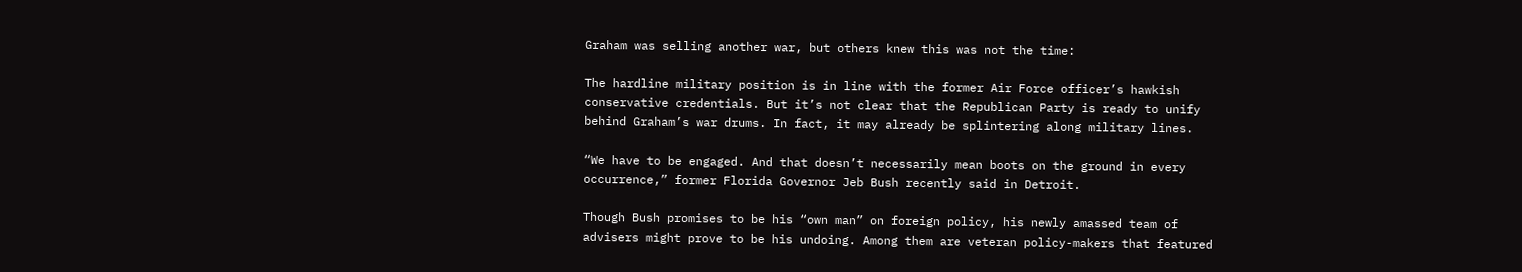Graham was selling another war, but others knew this was not the time:

The hardline military position is in line with the former Air Force officer’s hawkish conservative credentials. But it’s not clear that the Republican Party is ready to unify behind Graham’s war drums. In fact, it may already be splintering along military lines.

“We have to be engaged. And that doesn’t necessarily mean boots on the ground in every occurrence,” former Florida Governor Jeb Bush recently said in Detroit.

Though Bush promises to be his “own man” on foreign policy, his newly amassed team of advisers might prove to be his undoing. Among them are veteran policy-makers that featured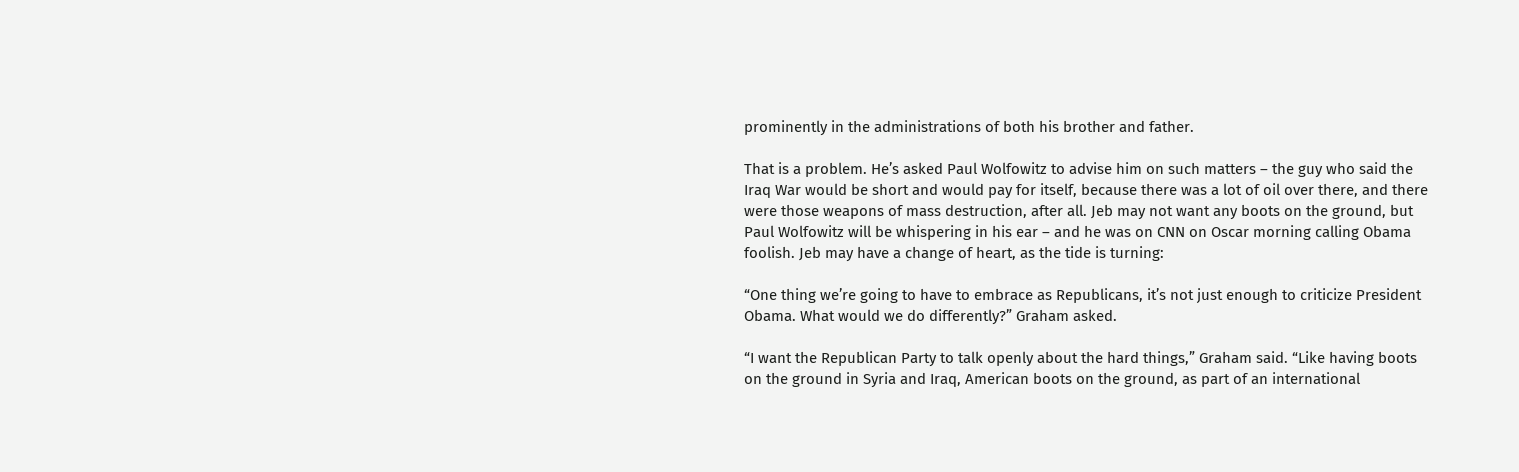prominently in the administrations of both his brother and father.

That is a problem. He’s asked Paul Wolfowitz to advise him on such matters – the guy who said the Iraq War would be short and would pay for itself, because there was a lot of oil over there, and there were those weapons of mass destruction, after all. Jeb may not want any boots on the ground, but Paul Wolfowitz will be whispering in his ear – and he was on CNN on Oscar morning calling Obama foolish. Jeb may have a change of heart, as the tide is turning:

“One thing we’re going to have to embrace as Republicans, it’s not just enough to criticize President Obama. What would we do differently?” Graham asked.

“I want the Republican Party to talk openly about the hard things,” Graham said. “Like having boots on the ground in Syria and Iraq, American boots on the ground, as part of an international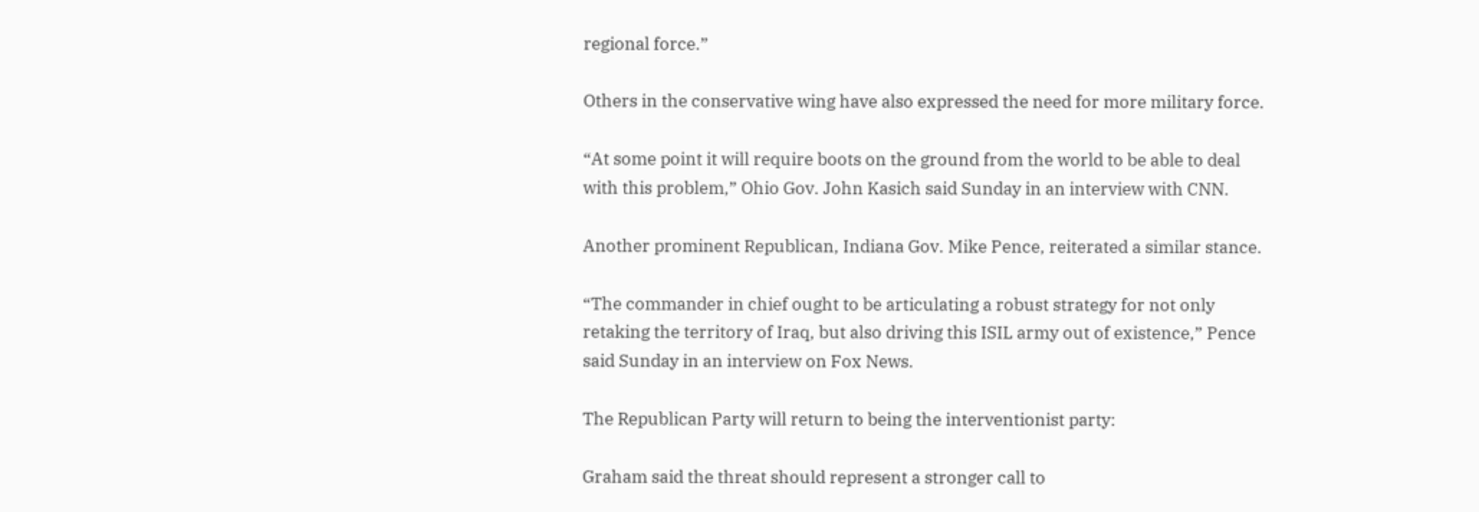regional force.”

Others in the conservative wing have also expressed the need for more military force.

“At some point it will require boots on the ground from the world to be able to deal with this problem,” Ohio Gov. John Kasich said Sunday in an interview with CNN.

Another prominent Republican, Indiana Gov. Mike Pence, reiterated a similar stance.

“The commander in chief ought to be articulating a robust strategy for not only retaking the territory of Iraq, but also driving this ISIL army out of existence,” Pence said Sunday in an interview on Fox News.

The Republican Party will return to being the interventionist party:

Graham said the threat should represent a stronger call to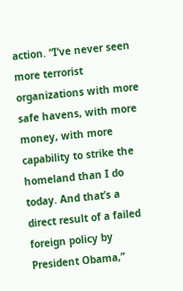action. “I’ve never seen more terrorist organizations with more safe havens, with more money, with more capability to strike the homeland than I do today. And that’s a direct result of a failed foreign policy by President Obama,”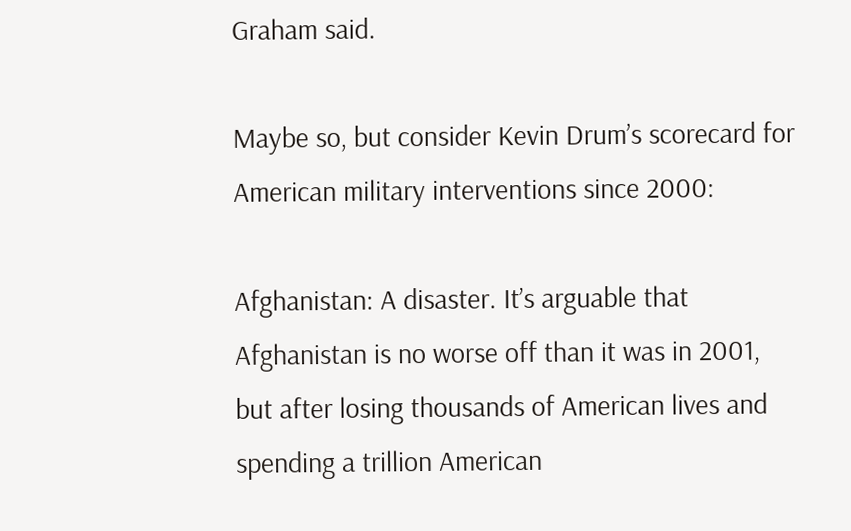Graham said.

Maybe so, but consider Kevin Drum’s scorecard for American military interventions since 2000:

Afghanistan: A disaster. It’s arguable that Afghanistan is no worse off than it was in 2001, but after losing thousands of American lives and spending a trillion American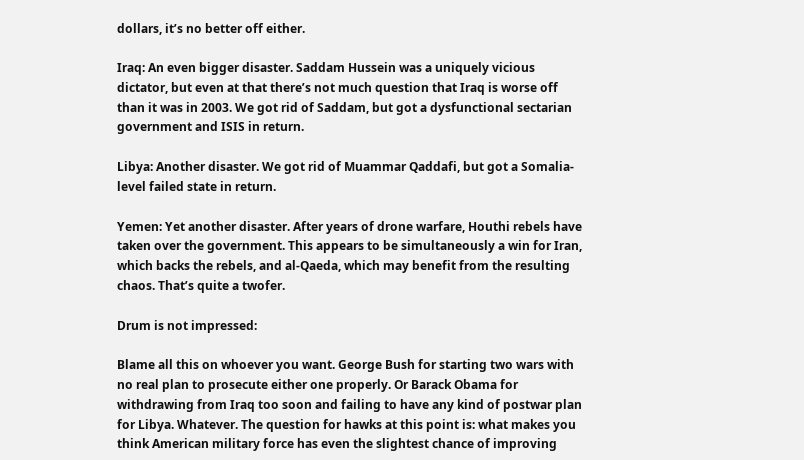dollars, it’s no better off either.

Iraq: An even bigger disaster. Saddam Hussein was a uniquely vicious dictator, but even at that there’s not much question that Iraq is worse off than it was in 2003. We got rid of Saddam, but got a dysfunctional sectarian government and ISIS in return.

Libya: Another disaster. We got rid of Muammar Qaddafi, but got a Somalia-level failed state in return.

Yemen: Yet another disaster. After years of drone warfare, Houthi rebels have taken over the government. This appears to be simultaneously a win for Iran, which backs the rebels, and al-Qaeda, which may benefit from the resulting chaos. That’s quite a twofer.

Drum is not impressed:

Blame all this on whoever you want. George Bush for starting two wars with no real plan to prosecute either one properly. Or Barack Obama for withdrawing from Iraq too soon and failing to have any kind of postwar plan for Libya. Whatever. The question for hawks at this point is: what makes you think American military force has even the slightest chance of improving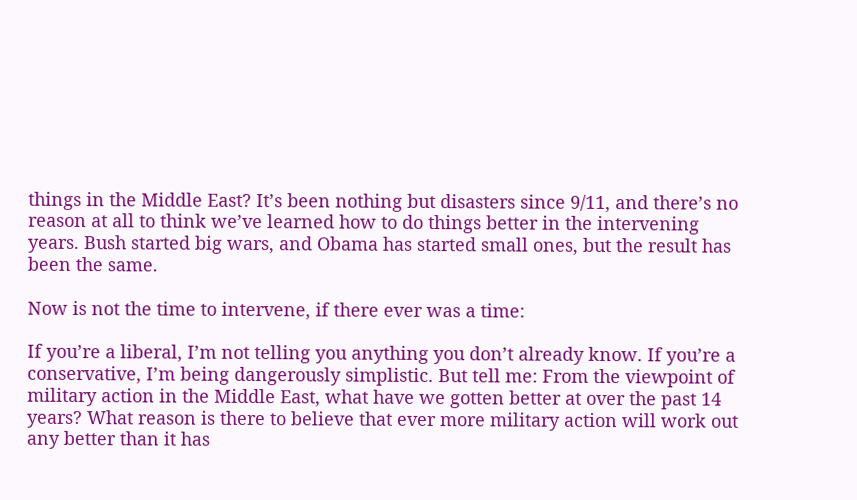things in the Middle East? It’s been nothing but disasters since 9/11, and there’s no reason at all to think we’ve learned how to do things better in the intervening years. Bush started big wars, and Obama has started small ones, but the result has been the same.

Now is not the time to intervene, if there ever was a time:

If you’re a liberal, I’m not telling you anything you don’t already know. If you’re a conservative, I’m being dangerously simplistic. But tell me: From the viewpoint of military action in the Middle East, what have we gotten better at over the past 14 years? What reason is there to believe that ever more military action will work out any better than it has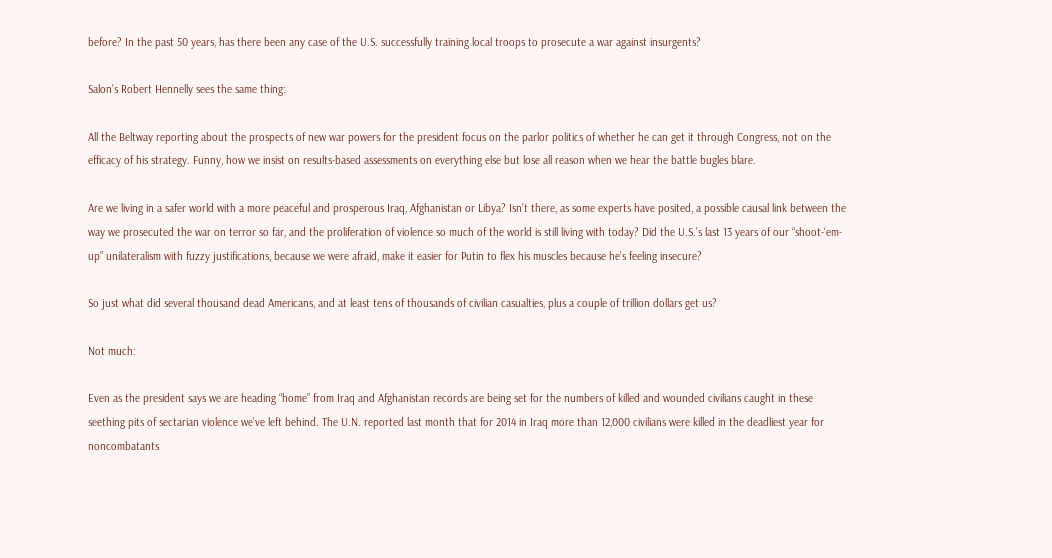before? In the past 50 years, has there been any case of the U.S. successfully training local troops to prosecute a war against insurgents?

Salon’s Robert Hennelly sees the same thing:

All the Beltway reporting about the prospects of new war powers for the president focus on the parlor politics of whether he can get it through Congress, not on the efficacy of his strategy. Funny, how we insist on results-based assessments on everything else but lose all reason when we hear the battle bugles blare.

Are we living in a safer world with a more peaceful and prosperous Iraq, Afghanistan or Libya? Isn’t there, as some experts have posited, a possible causal link between the way we prosecuted the war on terror so far, and the proliferation of violence so much of the world is still living with today? Did the U.S.’s last 13 years of our “shoot-‘em-up” unilateralism with fuzzy justifications, because we were afraid, make it easier for Putin to flex his muscles because he’s feeling insecure?

So just what did several thousand dead Americans, and at least tens of thousands of civilian casualties, plus a couple of trillion dollars get us?

Not much:

Even as the president says we are heading “home” from Iraq and Afghanistan records are being set for the numbers of killed and wounded civilians caught in these seething pits of sectarian violence we’ve left behind. The U.N. reported last month that for 2014 in Iraq more than 12,000 civilians were killed in the deadliest year for noncombatants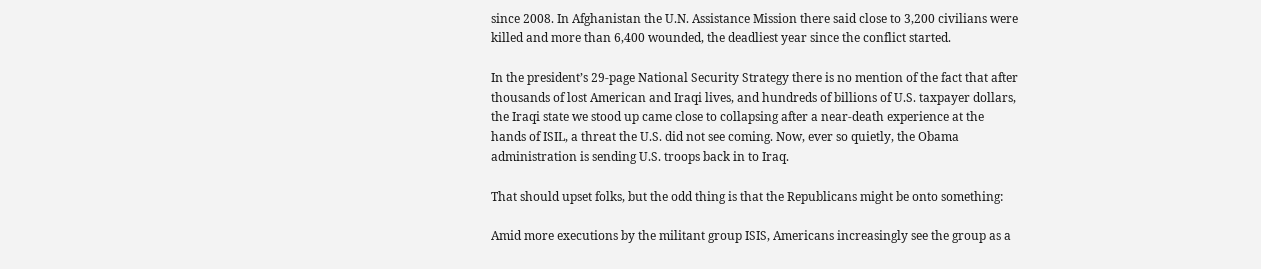since 2008. In Afghanistan the U.N. Assistance Mission there said close to 3,200 civilians were killed and more than 6,400 wounded, the deadliest year since the conflict started.

In the president’s 29-page National Security Strategy there is no mention of the fact that after thousands of lost American and Iraqi lives, and hundreds of billions of U.S. taxpayer dollars, the Iraqi state we stood up came close to collapsing after a near-death experience at the hands of ISIL, a threat the U.S. did not see coming. Now, ever so quietly, the Obama administration is sending U.S. troops back in to Iraq.

That should upset folks, but the odd thing is that the Republicans might be onto something:

Amid more executions by the militant group ISIS, Americans increasingly see the group as a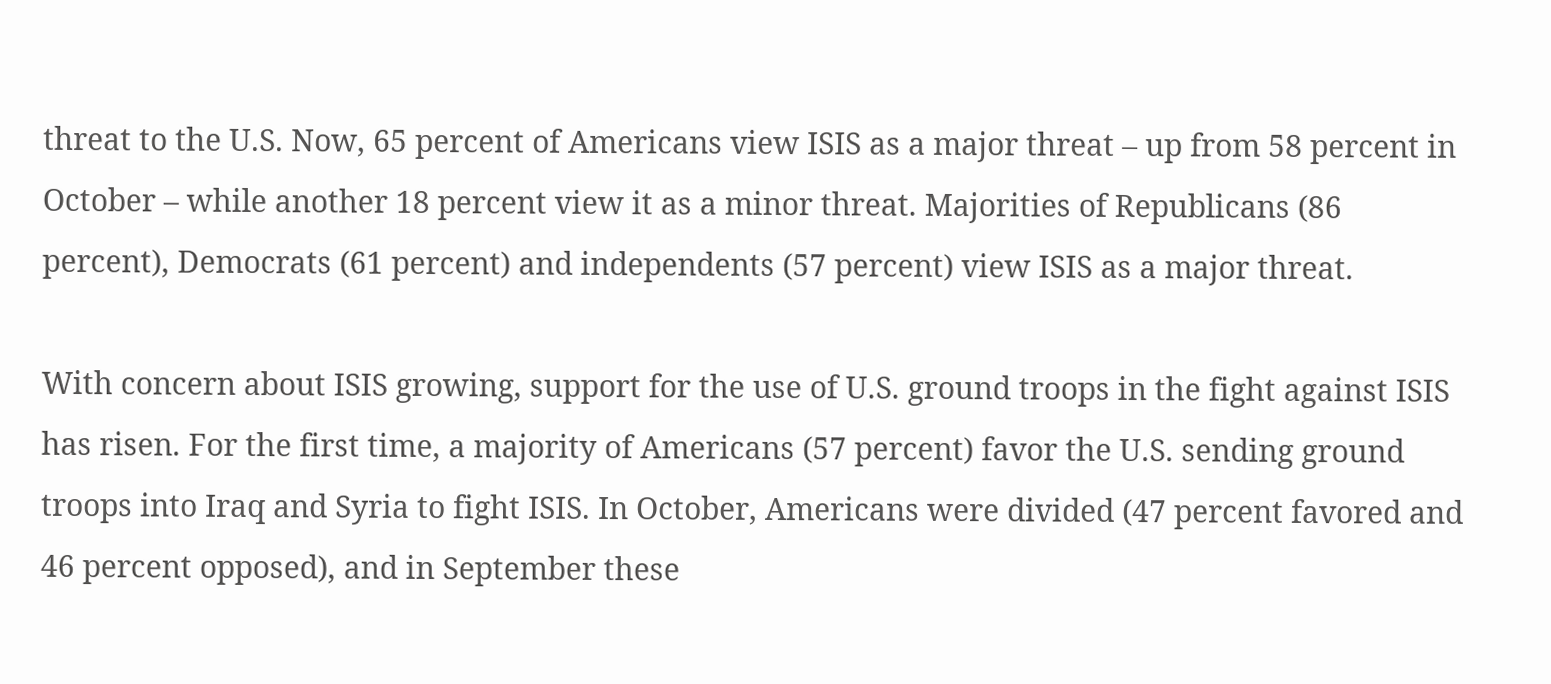threat to the U.S. Now, 65 percent of Americans view ISIS as a major threat – up from 58 percent in October – while another 18 percent view it as a minor threat. Majorities of Republicans (86 percent), Democrats (61 percent) and independents (57 percent) view ISIS as a major threat.

With concern about ISIS growing, support for the use of U.S. ground troops in the fight against ISIS has risen. For the first time, a majority of Americans (57 percent) favor the U.S. sending ground troops into Iraq and Syria to fight ISIS. In October, Americans were divided (47 percent favored and 46 percent opposed), and in September these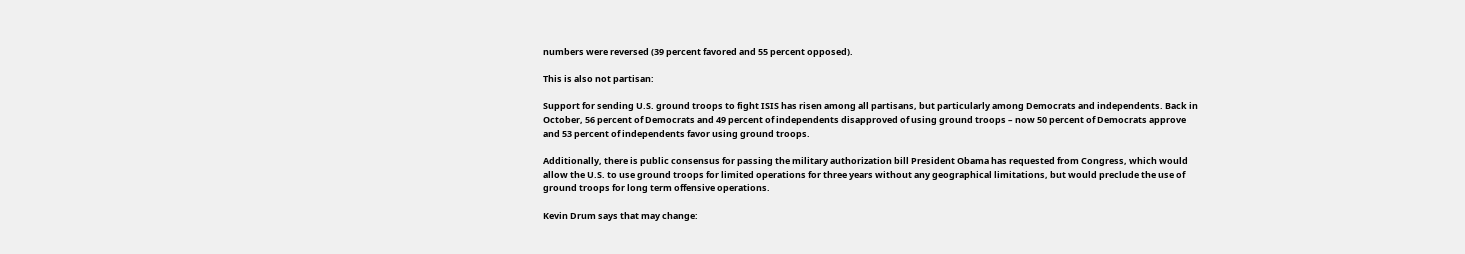numbers were reversed (39 percent favored and 55 percent opposed).

This is also not partisan:

Support for sending U.S. ground troops to fight ISIS has risen among all partisans, but particularly among Democrats and independents. Back in October, 56 percent of Democrats and 49 percent of independents disapproved of using ground troops – now 50 percent of Democrats approve and 53 percent of independents favor using ground troops.

Additionally, there is public consensus for passing the military authorization bill President Obama has requested from Congress, which would allow the U.S. to use ground troops for limited operations for three years without any geographical limitations, but would preclude the use of ground troops for long term offensive operations.

Kevin Drum says that may change: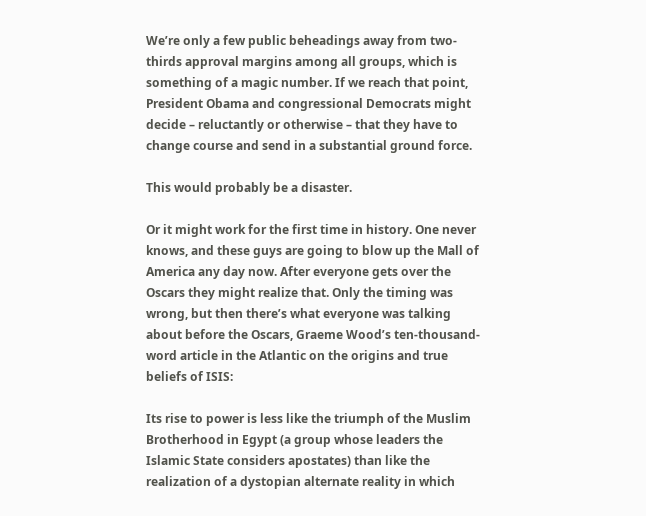We’re only a few public beheadings away from two-thirds approval margins among all groups, which is something of a magic number. If we reach that point, President Obama and congressional Democrats might decide – reluctantly or otherwise – that they have to change course and send in a substantial ground force.

This would probably be a disaster.

Or it might work for the first time in history. One never knows, and these guys are going to blow up the Mall of America any day now. After everyone gets over the Oscars they might realize that. Only the timing was wrong, but then there’s what everyone was talking about before the Oscars, Graeme Wood’s ten-thousand-word article in the Atlantic on the origins and true beliefs of ISIS:

Its rise to power is less like the triumph of the Muslim Brotherhood in Egypt (a group whose leaders the Islamic State considers apostates) than like the realization of a dystopian alternate reality in which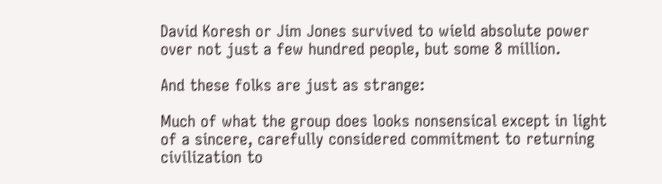David Koresh or Jim Jones survived to wield absolute power over not just a few hundred people, but some 8 million.

And these folks are just as strange:

Much of what the group does looks nonsensical except in light of a sincere, carefully considered commitment to returning civilization to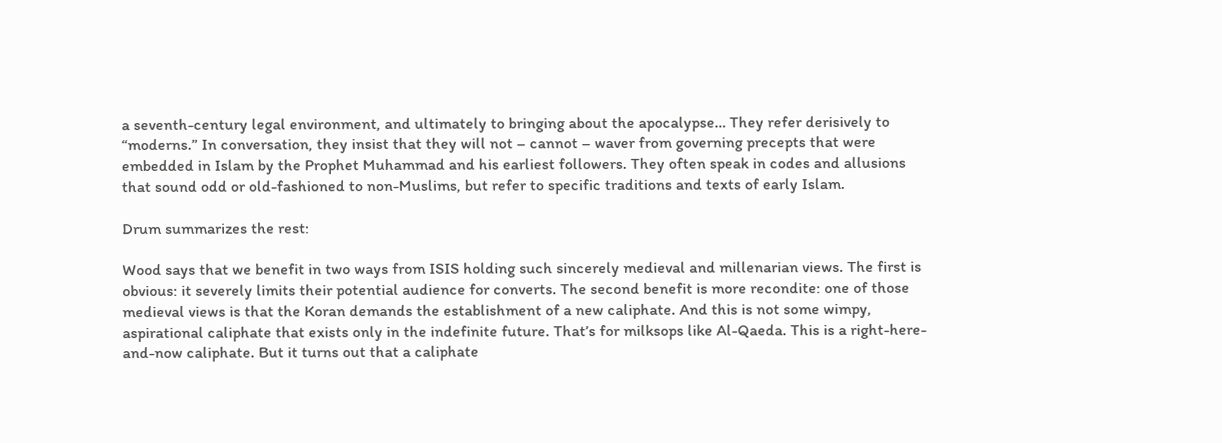a seventh-century legal environment, and ultimately to bringing about the apocalypse… They refer derisively to “moderns.” In conversation, they insist that they will not – cannot – waver from governing precepts that were embedded in Islam by the Prophet Muhammad and his earliest followers. They often speak in codes and allusions that sound odd or old-fashioned to non-Muslims, but refer to specific traditions and texts of early Islam.

Drum summarizes the rest:

Wood says that we benefit in two ways from ISIS holding such sincerely medieval and millenarian views. The first is obvious: it severely limits their potential audience for converts. The second benefit is more recondite: one of those medieval views is that the Koran demands the establishment of a new caliphate. And this is not some wimpy, aspirational caliphate that exists only in the indefinite future. That’s for milksops like Al-Qaeda. This is a right-here-and-now caliphate. But it turns out that a caliphate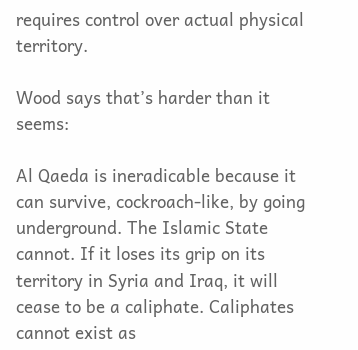requires control over actual physical territory.

Wood says that’s harder than it seems:

Al Qaeda is ineradicable because it can survive, cockroach-like, by going underground. The Islamic State cannot. If it loses its grip on its territory in Syria and Iraq, it will cease to be a caliphate. Caliphates cannot exist as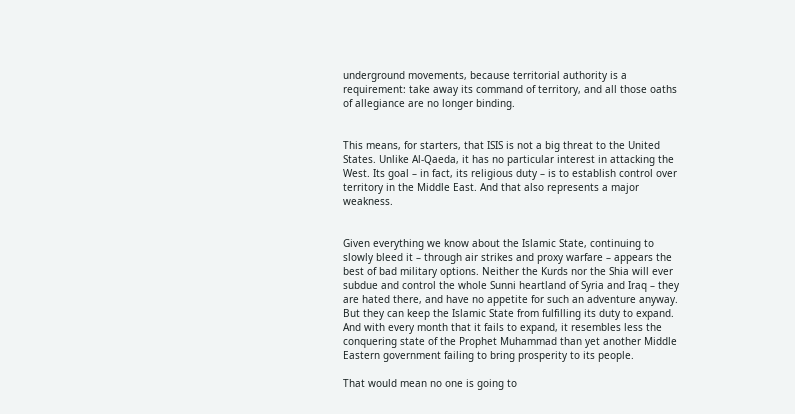underground movements, because territorial authority is a requirement: take away its command of territory, and all those oaths of allegiance are no longer binding.


This means, for starters, that ISIS is not a big threat to the United States. Unlike Al-Qaeda, it has no particular interest in attacking the West. Its goal – in fact, its religious duty – is to establish control over territory in the Middle East. And that also represents a major weakness.


Given everything we know about the Islamic State, continuing to slowly bleed it – through air strikes and proxy warfare – appears the best of bad military options. Neither the Kurds nor the Shia will ever subdue and control the whole Sunni heartland of Syria and Iraq – they are hated there, and have no appetite for such an adventure anyway. But they can keep the Islamic State from fulfilling its duty to expand. And with every month that it fails to expand, it resembles less the conquering state of the Prophet Muhammad than yet another Middle Eastern government failing to bring prosperity to its people.

That would mean no one is going to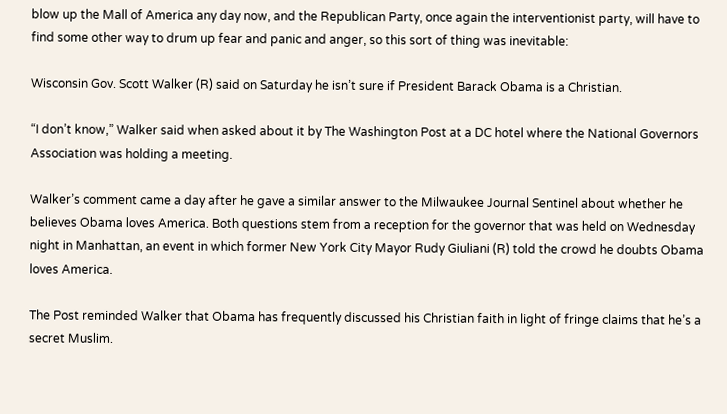blow up the Mall of America any day now, and the Republican Party, once again the interventionist party, will have to find some other way to drum up fear and panic and anger, so this sort of thing was inevitable:

Wisconsin Gov. Scott Walker (R) said on Saturday he isn’t sure if President Barack Obama is a Christian.

“I don’t know,” Walker said when asked about it by The Washington Post at a DC hotel where the National Governors Association was holding a meeting.

Walker’s comment came a day after he gave a similar answer to the Milwaukee Journal Sentinel about whether he believes Obama loves America. Both questions stem from a reception for the governor that was held on Wednesday night in Manhattan, an event in which former New York City Mayor Rudy Giuliani (R) told the crowd he doubts Obama loves America.

The Post reminded Walker that Obama has frequently discussed his Christian faith in light of fringe claims that he’s a secret Muslim.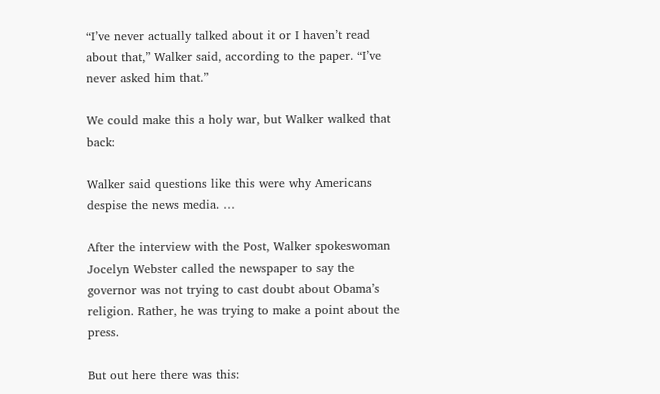“I’ve never actually talked about it or I haven’t read about that,” Walker said, according to the paper. “I’ve never asked him that.”

We could make this a holy war, but Walker walked that back:

Walker said questions like this were why Americans despise the news media. …

After the interview with the Post, Walker spokeswoman Jocelyn Webster called the newspaper to say the governor was not trying to cast doubt about Obama’s religion. Rather, he was trying to make a point about the press.

But out here there was this: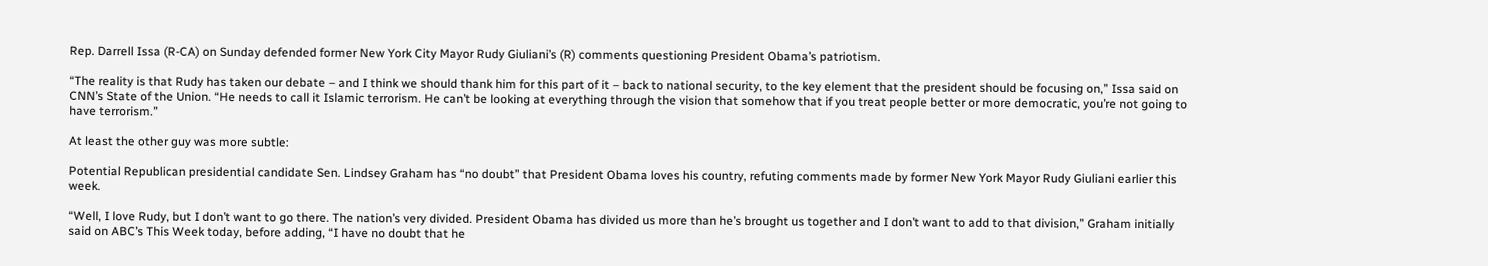Rep. Darrell Issa (R-CA) on Sunday defended former New York City Mayor Rudy Giuliani’s (R) comments questioning President Obama’s patriotism.

“The reality is that Rudy has taken our debate – and I think we should thank him for this part of it – back to national security, to the key element that the president should be focusing on,” Issa said on CNN’s State of the Union. “He needs to call it Islamic terrorism. He can’t be looking at everything through the vision that somehow that if you treat people better or more democratic, you’re not going to have terrorism.”

At least the other guy was more subtle:

Potential Republican presidential candidate Sen. Lindsey Graham has “no doubt” that President Obama loves his country, refuting comments made by former New York Mayor Rudy Giuliani earlier this week.

“Well, I love Rudy, but I don’t want to go there. The nation’s very divided. President Obama has divided us more than he’s brought us together and I don’t want to add to that division,” Graham initially said on ABC’s This Week today, before adding, “I have no doubt that he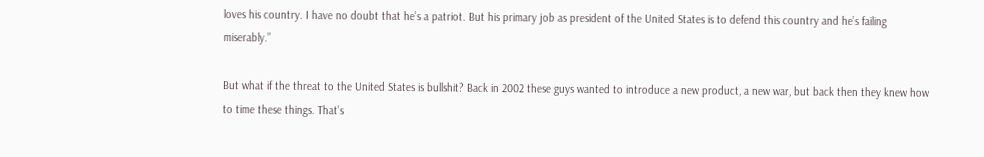loves his country. I have no doubt that he’s a patriot. But his primary job as president of the United States is to defend this country and he’s failing miserably.”

But what if the threat to the United States is bullshit? Back in 2002 these guys wanted to introduce a new product, a new war, but back then they knew how to time these things. That’s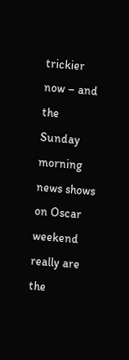trickier now – and the Sunday morning news shows on Oscar weekend really are the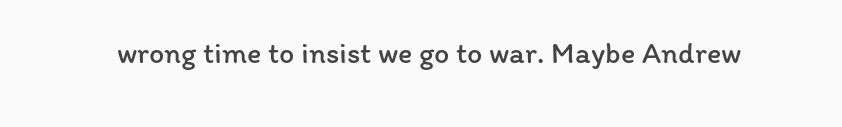wrong time to insist we go to war. Maybe Andrew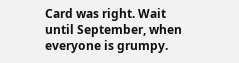Card was right. Wait until September, when everyone is grumpy.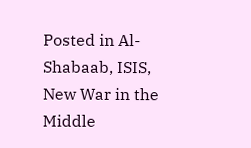Posted in Al-Shabaab, ISIS, New War in the Middle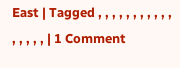East | Tagged , , , , , , , , , , , , , , , , | 1 Comment